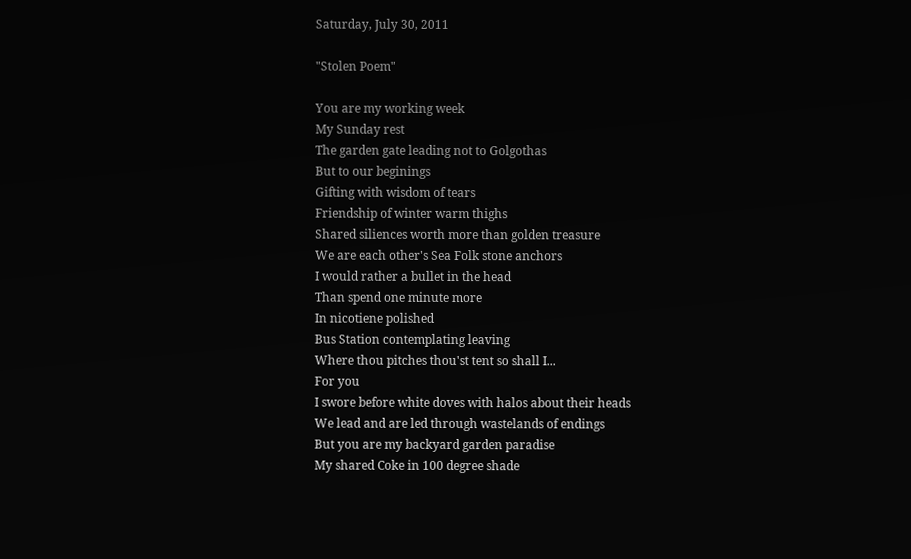Saturday, July 30, 2011

"Stolen Poem"

You are my working week
My Sunday rest
The garden gate leading not to Golgothas
But to our beginings
Gifting with wisdom of tears
Friendship of winter warm thighs
Shared siliences worth more than golden treasure
We are each other's Sea Folk stone anchors
I would rather a bullet in the head
Than spend one minute more
In nicotiene polished
Bus Station contemplating leaving
Where thou pitches thou'st tent so shall I...
For you
I swore before white doves with halos about their heads
We lead and are led through wastelands of endings
But you are my backyard garden paradise
My shared Coke in 100 degree shade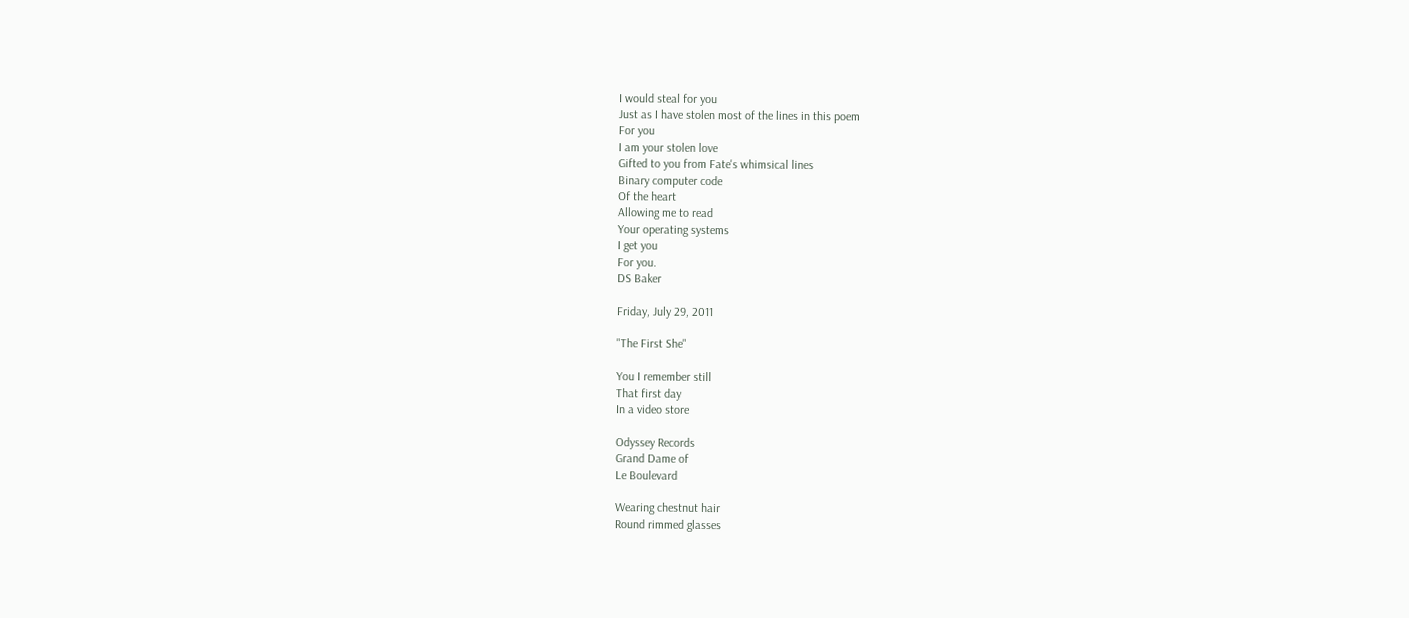I would steal for you
Just as I have stolen most of the lines in this poem
For you
I am your stolen love
Gifted to you from Fate's whimsical lines
Binary computer code
Of the heart
Allowing me to read
Your operating systems
I get you
For you.
DS Baker

Friday, July 29, 2011

"The First She"

You I remember still
That first day
In a video store

Odyssey Records
Grand Dame of
Le Boulevard

Wearing chestnut hair
Round rimmed glasses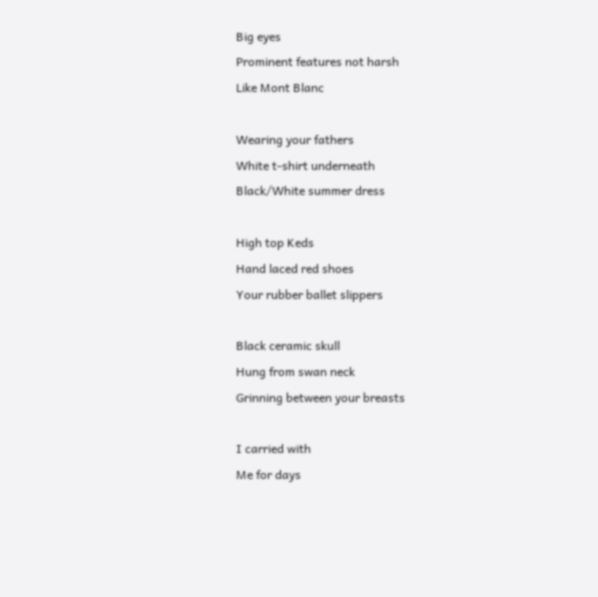Big eyes
Prominent features not harsh
Like Mont Blanc

Wearing your fathers
White t-shirt underneath
Black/White summer dress

High top Keds
Hand laced red shoes
Your rubber ballet slippers

Black ceramic skull
Hung from swan neck
Grinning between your breasts

I carried with
Me for days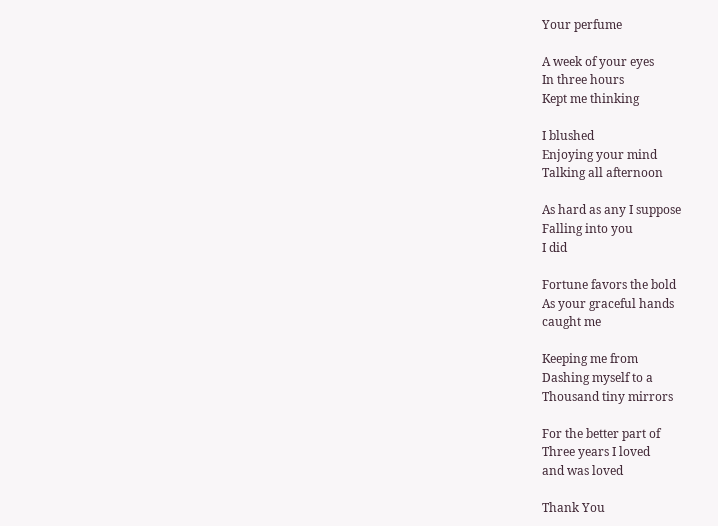Your perfume

A week of your eyes
In three hours
Kept me thinking

I blushed
Enjoying your mind
Talking all afternoon

As hard as any I suppose
Falling into you
I did

Fortune favors the bold
As your graceful hands
caught me

Keeping me from
Dashing myself to a
Thousand tiny mirrors

For the better part of
Three years I loved
and was loved

Thank You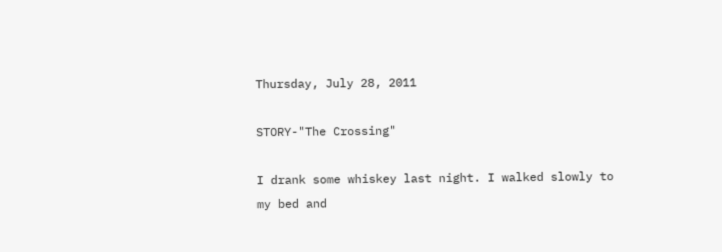Thursday, July 28, 2011

STORY-"The Crossing"

I drank some whiskey last night. I walked slowly to my bed and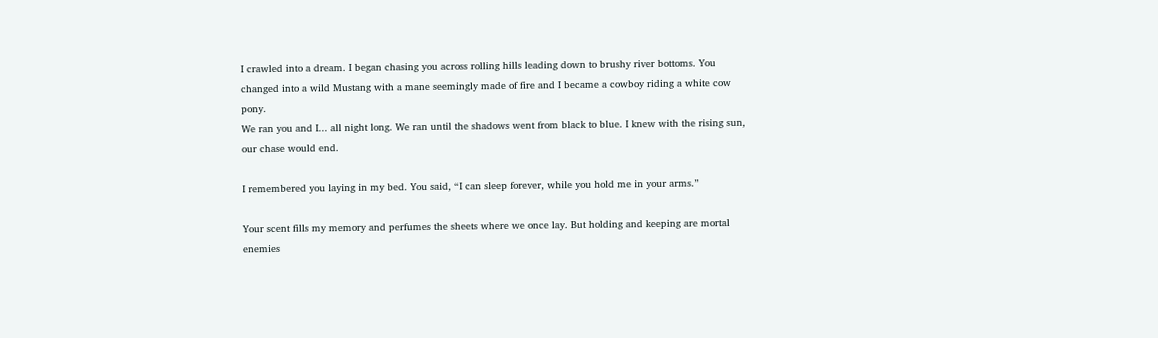I crawled into a dream. I began chasing you across rolling hills leading down to brushy river bottoms. You changed into a wild Mustang with a mane seemingly made of fire and I became a cowboy riding a white cow pony.
We ran you and I... all night long. We ran until the shadows went from black to blue. I knew with the rising sun, our chase would end.

I remembered you laying in my bed. You said, “I can sleep forever, while you hold me in your arms.”

Your scent fills my memory and perfumes the sheets where we once lay. But holding and keeping are mortal enemies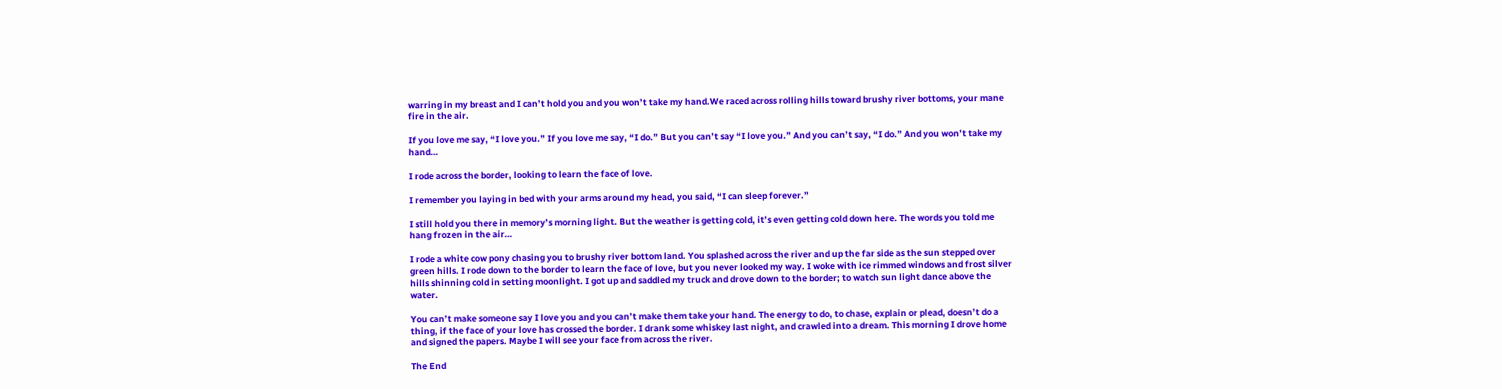warring in my breast and I can’t hold you and you won’t take my hand.We raced across rolling hills toward brushy river bottoms, your mane fire in the air.

If you love me say, “I love you.” If you love me say, “I do.” But you can’t say “I love you.” And you can’t say, “I do.” And you won’t take my hand…

I rode across the border, looking to learn the face of love.

I remember you laying in bed with your arms around my head, you said, “I can sleep forever.”

I still hold you there in memory’s morning light. But the weather is getting cold, it’s even getting cold down here. The words you told me hang frozen in the air…

I rode a white cow pony chasing you to brushy river bottom land. You splashed across the river and up the far side as the sun stepped over green hills. I rode down to the border to learn the face of love, but you never looked my way. I woke with ice rimmed windows and frost silver hills shinning cold in setting moonlight. I got up and saddled my truck and drove down to the border; to watch sun light dance above the water.

You can’t make someone say I love you and you can’t make them take your hand. The energy to do, to chase, explain or plead, doesn’t do a thing, if the face of your love has crossed the border. I drank some whiskey last night, and crawled into a dream. This morning I drove home and signed the papers. Maybe I will see your face from across the river.

The End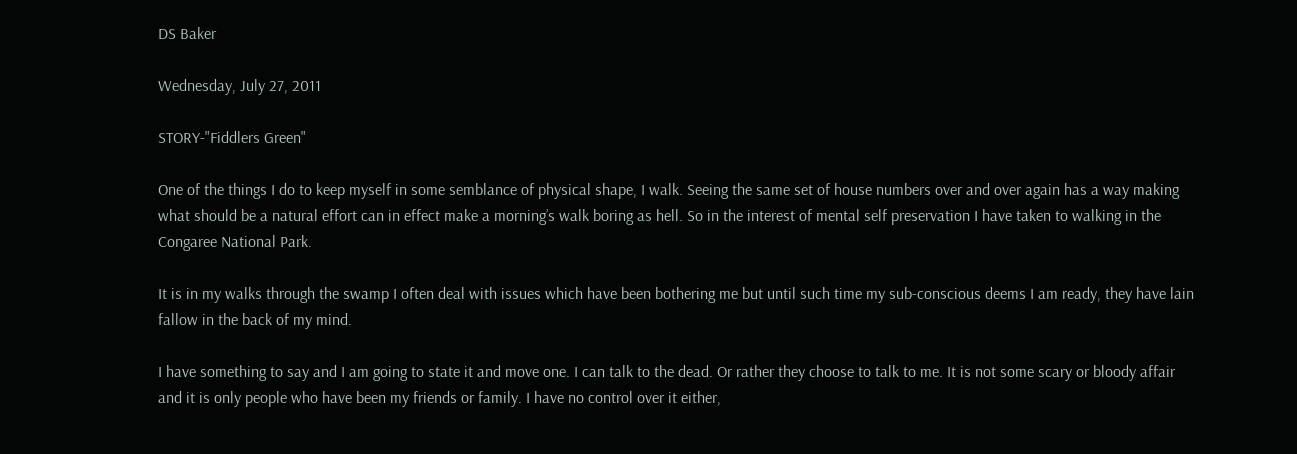DS Baker

Wednesday, July 27, 2011

STORY-"Fiddlers Green"

One of the things I do to keep myself in some semblance of physical shape, I walk. Seeing the same set of house numbers over and over again has a way making what should be a natural effort can in effect make a morning’s walk boring as hell. So in the interest of mental self preservation I have taken to walking in the Congaree National Park.

It is in my walks through the swamp I often deal with issues which have been bothering me but until such time my sub-conscious deems I am ready, they have lain fallow in the back of my mind.

I have something to say and I am going to state it and move one. I can talk to the dead. Or rather they choose to talk to me. It is not some scary or bloody affair and it is only people who have been my friends or family. I have no control over it either,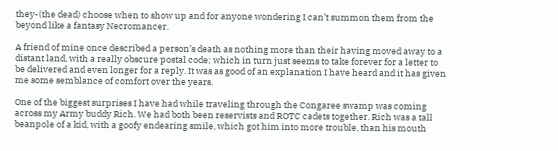they-(the dead) choose when to show up and for anyone wondering I can’t summon them from the beyond like a fantasy Necromancer.

A friend of mine once described a person’s death as nothing more than their having moved away to a distant land, with a really obscure postal code; which in turn just seems to take forever for a letter to be delivered and even longer for a reply. It was as good of an explanation I have heard and it has given me some semblance of comfort over the years.

One of the biggest surprises I have had while traveling through the Congaree swamp was coming across my Army buddy Rich. We had both been reservists and ROTC cadets together. Rich was a tall beanpole of a kid, with a goofy endearing smile, which got him into more trouble, than his mouth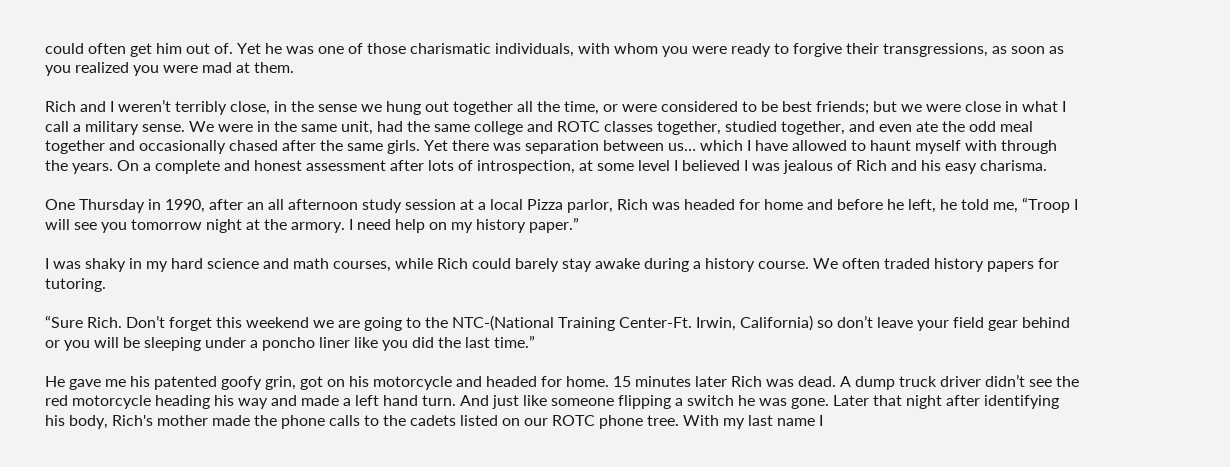could often get him out of. Yet he was one of those charismatic individuals, with whom you were ready to forgive their transgressions, as soon as you realized you were mad at them.

Rich and I weren’t terribly close, in the sense we hung out together all the time, or were considered to be best friends; but we were close in what I call a military sense. We were in the same unit, had the same college and ROTC classes together, studied together, and even ate the odd meal together and occasionally chased after the same girls. Yet there was separation between us… which I have allowed to haunt myself with through the years. On a complete and honest assessment after lots of introspection, at some level I believed I was jealous of Rich and his easy charisma.

One Thursday in 1990, after an all afternoon study session at a local Pizza parlor, Rich was headed for home and before he left, he told me, “Troop I will see you tomorrow night at the armory. I need help on my history paper.”

I was shaky in my hard science and math courses, while Rich could barely stay awake during a history course. We often traded history papers for tutoring.

“Sure Rich. Don’t forget this weekend we are going to the NTC-(National Training Center-Ft. Irwin, California) so don’t leave your field gear behind or you will be sleeping under a poncho liner like you did the last time.”

He gave me his patented goofy grin, got on his motorcycle and headed for home. 15 minutes later Rich was dead. A dump truck driver didn’t see the red motorcycle heading his way and made a left hand turn. And just like someone flipping a switch he was gone. Later that night after identifying his body, Rich's mother made the phone calls to the cadets listed on our ROTC phone tree. With my last name I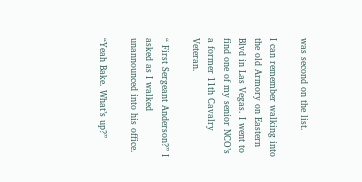was second on the list.

I can remember walking into the old Armory on Eastern Blvd in Las Vegas. I went to find one of my senior NCO’s a former 11th Cavalry Veteran.

“ First Sergeant Anderson?” I asked as I walked unannounced into his office.

“Yeah Bake. What’s up?”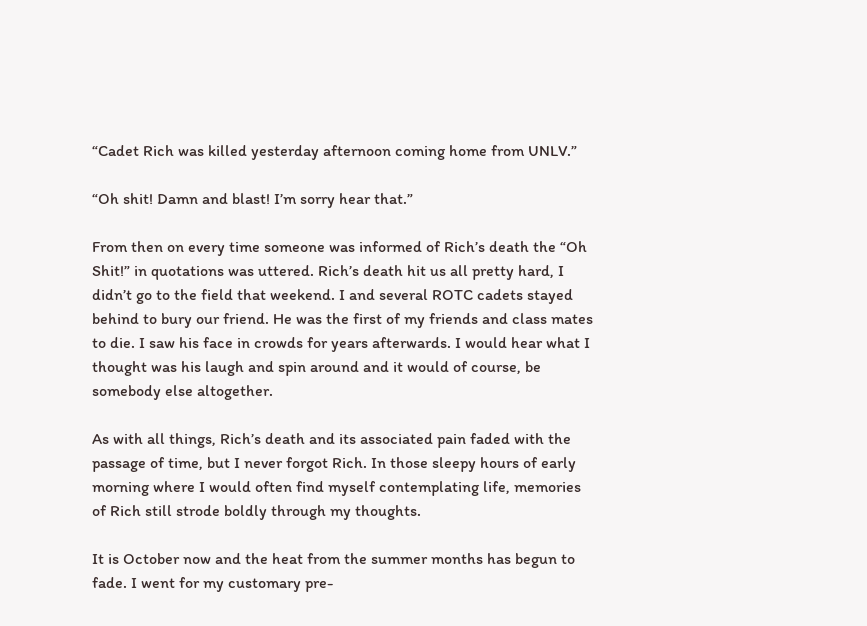“Cadet Rich was killed yesterday afternoon coming home from UNLV.”

“Oh shit! Damn and blast! I’m sorry hear that.”

From then on every time someone was informed of Rich’s death the “Oh Shit!” in quotations was uttered. Rich’s death hit us all pretty hard, I didn’t go to the field that weekend. I and several ROTC cadets stayed behind to bury our friend. He was the first of my friends and class mates to die. I saw his face in crowds for years afterwards. I would hear what I thought was his laugh and spin around and it would of course, be somebody else altogether.

As with all things, Rich’s death and its associated pain faded with the passage of time, but I never forgot Rich. In those sleepy hours of early morning where I would often find myself contemplating life, memories of Rich still strode boldly through my thoughts.

It is October now and the heat from the summer months has begun to fade. I went for my customary pre-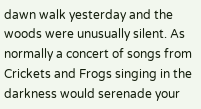dawn walk yesterday and the woods were unusually silent. As normally a concert of songs from Crickets and Frogs singing in the darkness would serenade your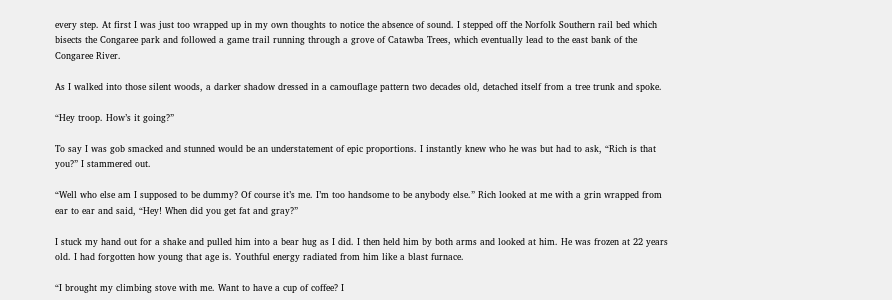every step. At first I was just too wrapped up in my own thoughts to notice the absence of sound. I stepped off the Norfolk Southern rail bed which bisects the Congaree park and followed a game trail running through a grove of Catawba Trees, which eventually lead to the east bank of the Congaree River.

As I walked into those silent woods, a darker shadow dressed in a camouflage pattern two decades old, detached itself from a tree trunk and spoke.

“Hey troop. How’s it going?”

To say I was gob smacked and stunned would be an understatement of epic proportions. I instantly knew who he was but had to ask, “Rich is that you?” I stammered out.

“Well who else am I supposed to be dummy? Of course it’s me. I’m too handsome to be anybody else.” Rich looked at me with a grin wrapped from ear to ear and said, “Hey! When did you get fat and gray?”

I stuck my hand out for a shake and pulled him into a bear hug as I did. I then held him by both arms and looked at him. He was frozen at 22 years old. I had forgotten how young that age is. Youthful energy radiated from him like a blast furnace.

“I brought my climbing stove with me. Want to have a cup of coffee? I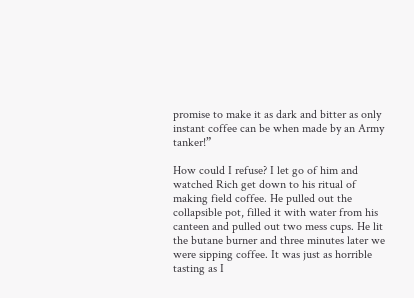promise to make it as dark and bitter as only instant coffee can be when made by an Army tanker!”

How could I refuse? I let go of him and watched Rich get down to his ritual of making field coffee. He pulled out the collapsible pot, filled it with water from his canteen and pulled out two mess cups. He lit the butane burner and three minutes later we were sipping coffee. It was just as horrible tasting as I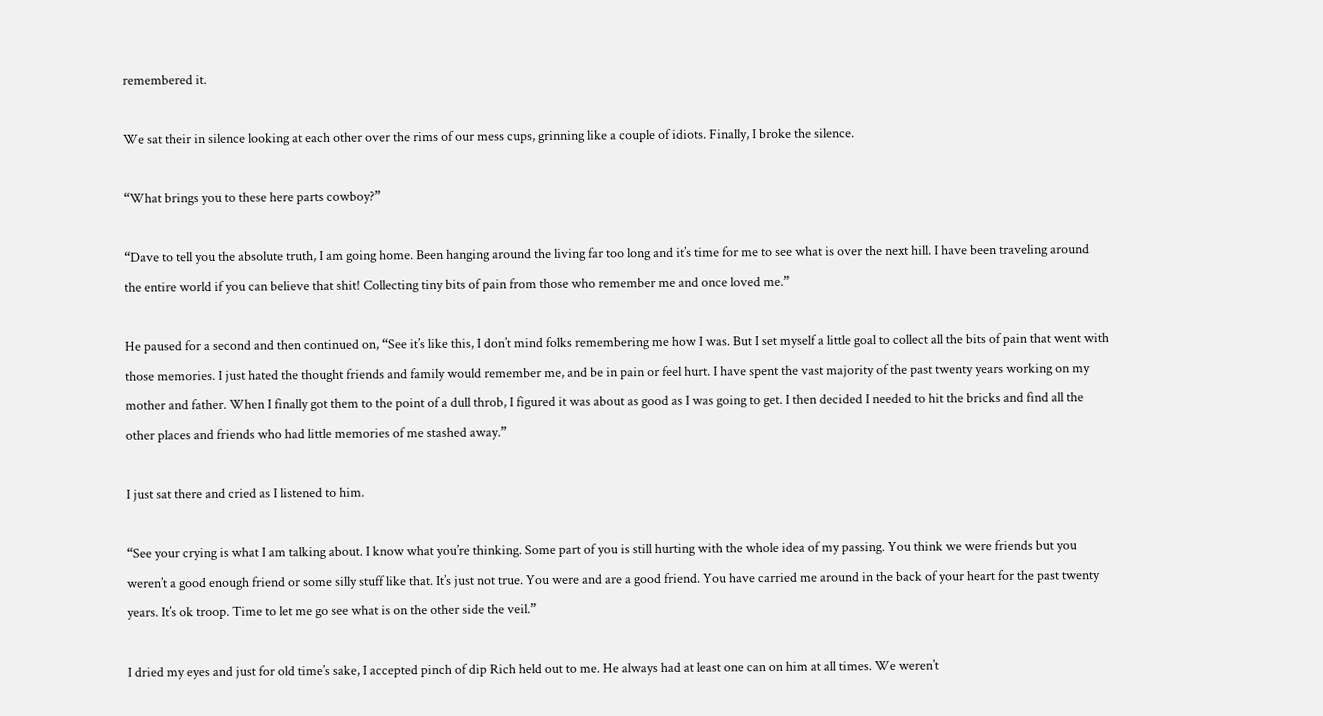remembered it.

We sat their in silence looking at each other over the rims of our mess cups, grinning like a couple of idiots. Finally, I broke the silence.

“What brings you to these here parts cowboy?”

“Dave to tell you the absolute truth, I am going home. Been hanging around the living far too long and it’s time for me to see what is over the next hill. I have been traveling around the entire world if you can believe that shit! Collecting tiny bits of pain from those who remember me and once loved me.”

He paused for a second and then continued on, “See it’s like this, I don’t mind folks remembering me how I was. But I set myself a little goal to collect all the bits of pain that went with those memories. I just hated the thought friends and family would remember me, and be in pain or feel hurt. I have spent the vast majority of the past twenty years working on my mother and father. When I finally got them to the point of a dull throb, I figured it was about as good as I was going to get. I then decided I needed to hit the bricks and find all the other places and friends who had little memories of me stashed away.”

I just sat there and cried as I listened to him.

“See your crying is what I am talking about. I know what you’re thinking. Some part of you is still hurting with the whole idea of my passing. You think we were friends but you weren’t a good enough friend or some silly stuff like that. It’s just not true. You were and are a good friend. You have carried me around in the back of your heart for the past twenty years. It’s ok troop. Time to let me go see what is on the other side the veil.”

I dried my eyes and just for old time’s sake, I accepted pinch of dip Rich held out to me. He always had at least one can on him at all times. We weren’t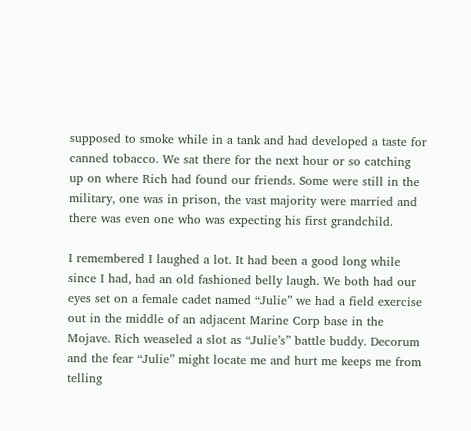supposed to smoke while in a tank and had developed a taste for canned tobacco. We sat there for the next hour or so catching up on where Rich had found our friends. Some were still in the military, one was in prison, the vast majority were married and there was even one who was expecting his first grandchild.

I remembered I laughed a lot. It had been a good long while since I had, had an old fashioned belly laugh. We both had our eyes set on a female cadet named “Julie” we had a field exercise out in the middle of an adjacent Marine Corp base in the Mojave. Rich weaseled a slot as “Julie’s” battle buddy. Decorum and the fear “Julie” might locate me and hurt me keeps me from telling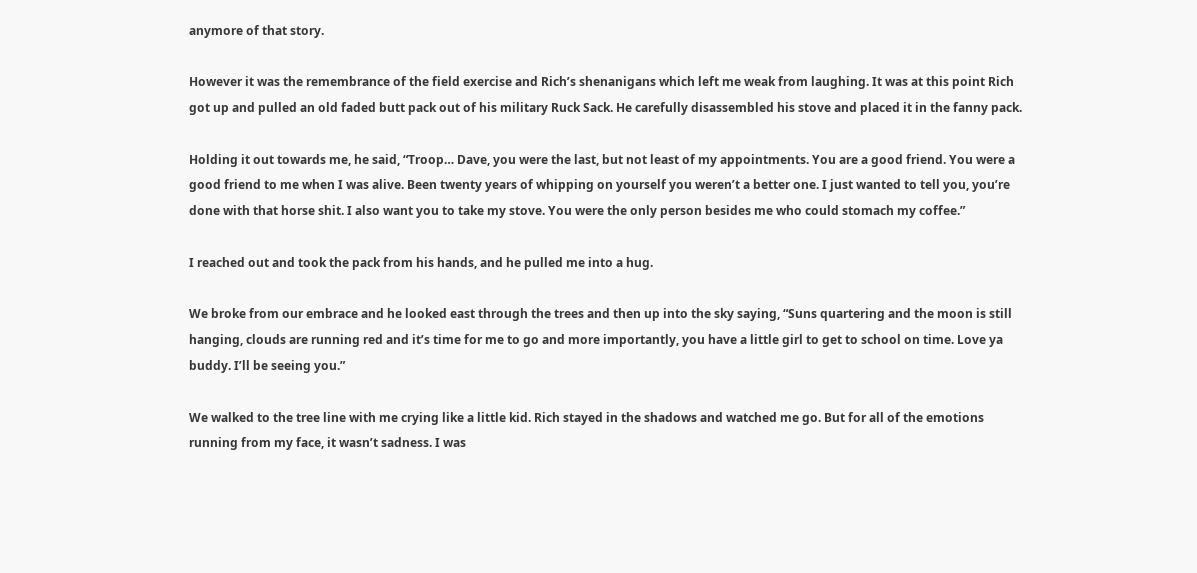anymore of that story.

However it was the remembrance of the field exercise and Rich’s shenanigans which left me weak from laughing. It was at this point Rich got up and pulled an old faded butt pack out of his military Ruck Sack. He carefully disassembled his stove and placed it in the fanny pack.

Holding it out towards me, he said, “Troop… Dave, you were the last, but not least of my appointments. You are a good friend. You were a good friend to me when I was alive. Been twenty years of whipping on yourself you weren’t a better one. I just wanted to tell you, you’re done with that horse shit. I also want you to take my stove. You were the only person besides me who could stomach my coffee.”

I reached out and took the pack from his hands, and he pulled me into a hug.

We broke from our embrace and he looked east through the trees and then up into the sky saying, “Suns quartering and the moon is still hanging, clouds are running red and it’s time for me to go and more importantly, you have a little girl to get to school on time. Love ya buddy. I’ll be seeing you.”

We walked to the tree line with me crying like a little kid. Rich stayed in the shadows and watched me go. But for all of the emotions running from my face, it wasn’t sadness. I was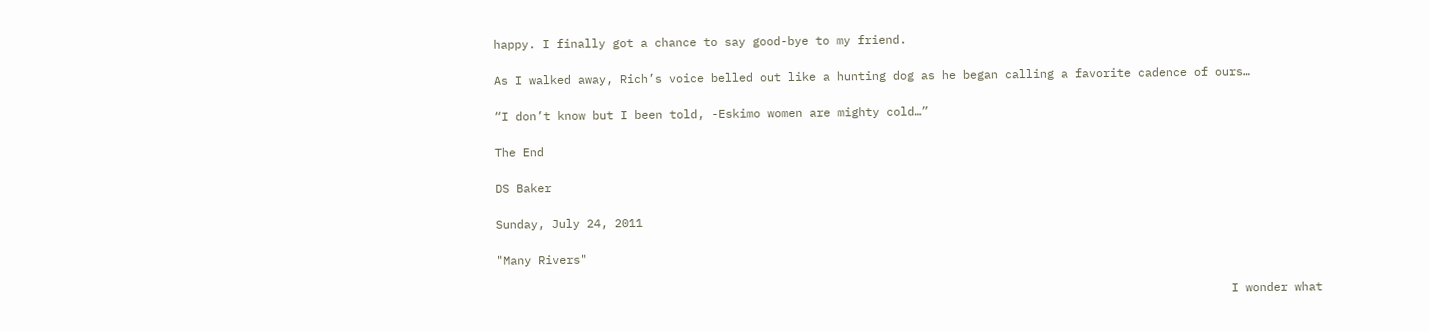happy. I finally got a chance to say good-bye to my friend.

As I walked away, Rich’s voice belled out like a hunting dog as he began calling a favorite cadence of ours…

“I don’t know but I been told, -Eskimo women are mighty cold…”

The End

DS Baker

Sunday, July 24, 2011

"Many Rivers"

                                                                                                         I wonder what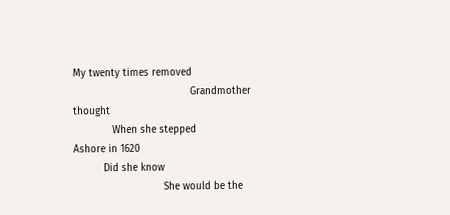My twenty times removed
                                       Grandmother thought
             When she stepped
Ashore in 1620
          Did she know
                              She would be the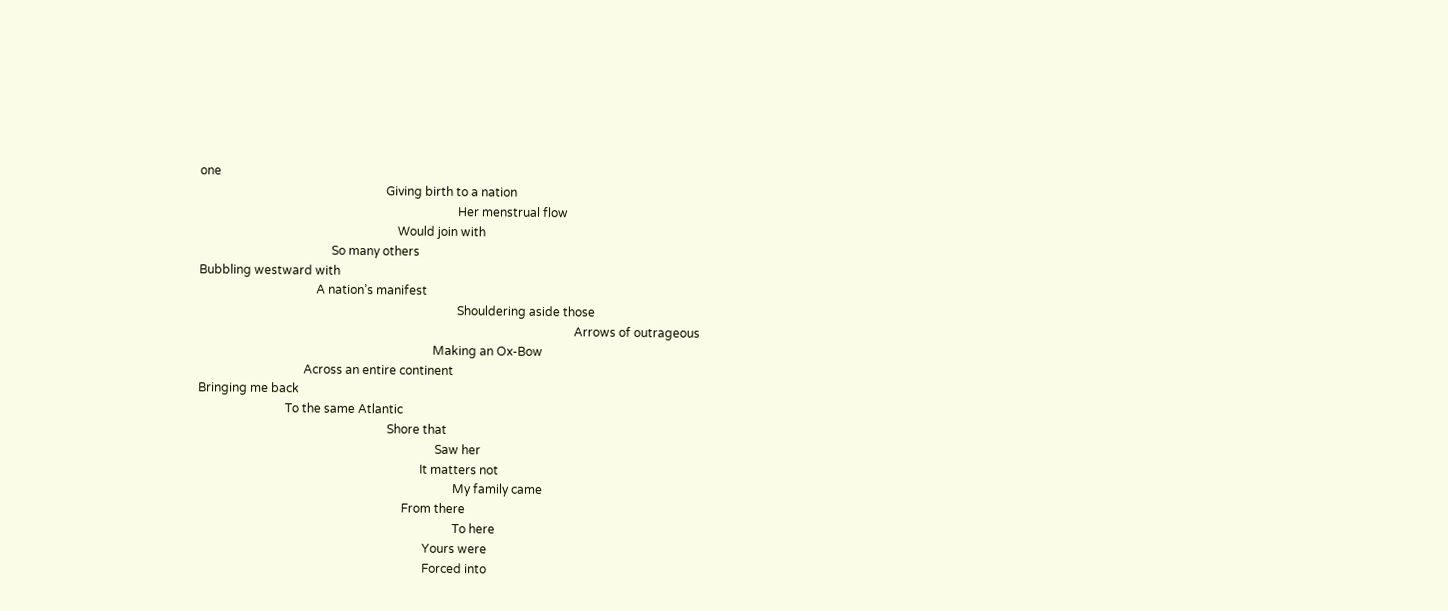one
                                                              Giving birth to a nation
                                                                                      Her menstrual flow
                                                                  Would join with
                                            So many others
Bubbling westward with
                                       A nation’s manifest
                                                                                      Shouldering aside those
                                                                                                                             Arrows of outrageous
                                                                              Making an Ox-Bow
                                   Across an entire continent
Bringing me back
                             To the same Atlantic
                                                               Shore that
                                                                               Saw her
                                                                          It matters not
                                                                                     My family came
                                                                    From there
                                                                                     To here
                                                                           Yours were
                                                                           Forced into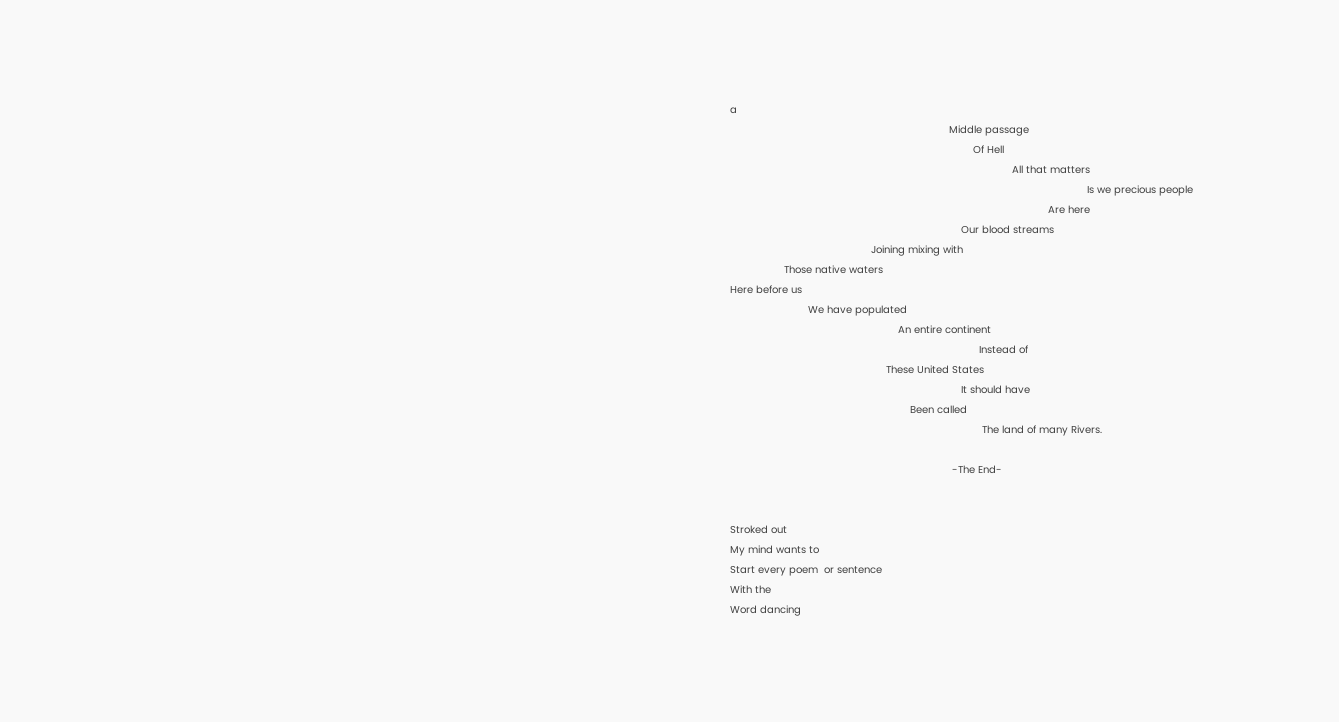a
                                                                         Middle passage
                                                                                 Of Hell
                                                                                              All that matters
                                                                                                                       Is we precious people
                                                                                                          Are here
                                                                             Our blood streams
                                               Joining mixing with
                  Those native waters
Here before us
                          We have populated
                                                        An entire continent
                                                                                   Instead of
                                                    These United States
                                                                             It should have
                                                            Been called
                                                                                    The land of many Rivers.

                                                                          -The End-


Stroked out
My mind wants to
Start every poem  or sentence
With the
Word dancing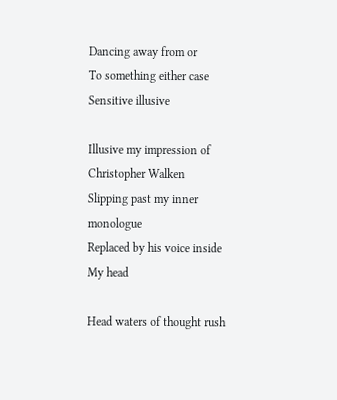Dancing away from or
To something either case
Sensitive illusive

Illusive my impression of Christopher Walken
Slipping past my inner monologue
Replaced by his voice inside
My head

Head waters of thought rush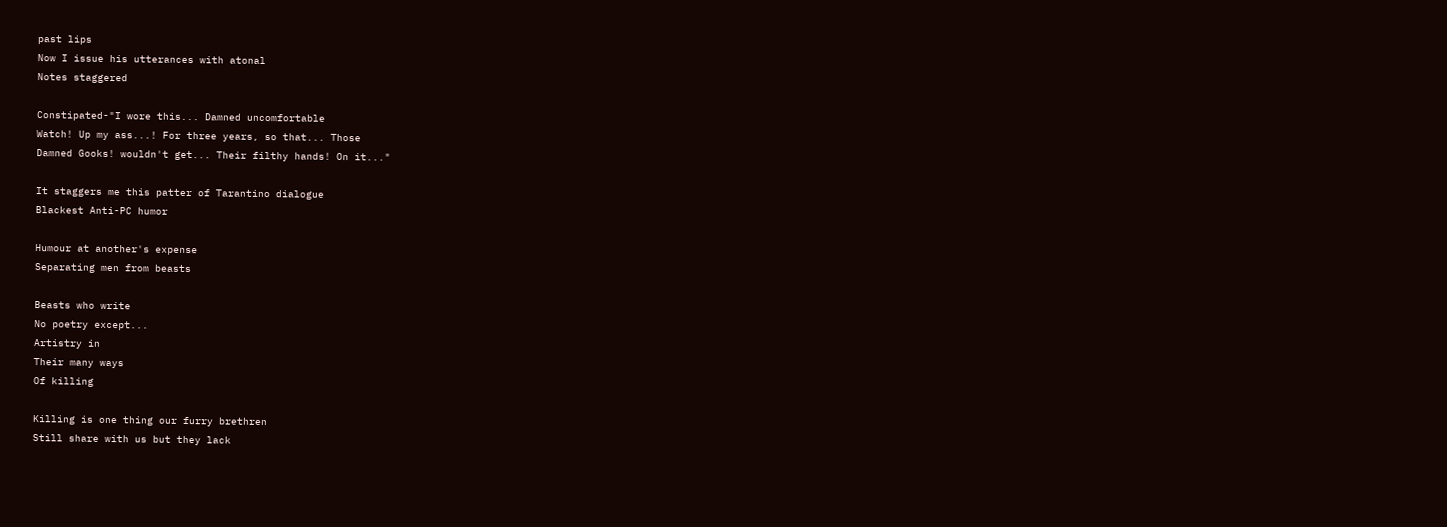past lips
Now I issue his utterances with atonal
Notes staggered

Constipated-"I wore this... Damned uncomfortable
Watch! Up my ass...! For three years, so that... Those
Damned Gooks! wouldn't get... Their filthy hands! On it..."

It staggers me this patter of Tarantino dialogue
Blackest Anti-PC humor

Humour at another's expense
Separating men from beasts

Beasts who write
No poetry except...
Artistry in
Their many ways
Of killing

Killing is one thing our furry brethren
Still share with us but they lack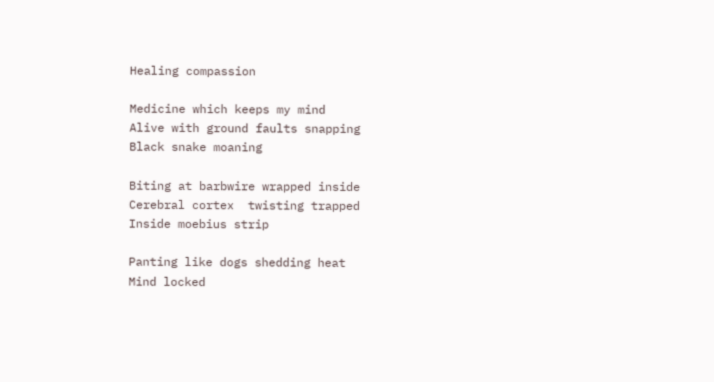Healing compassion

Medicine which keeps my mind
Alive with ground faults snapping
Black snake moaning

Biting at barbwire wrapped inside
Cerebral cortex  twisting trapped
Inside moebius strip

Panting like dogs shedding heat
Mind locked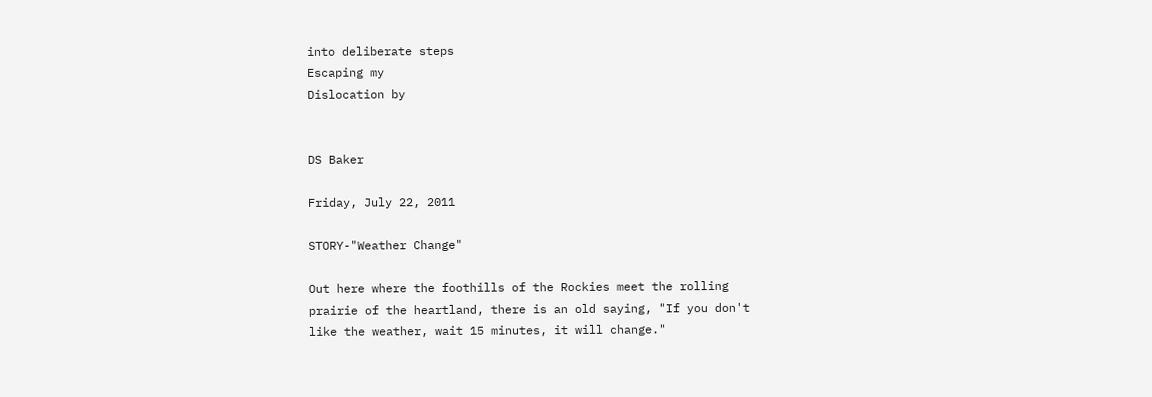into deliberate steps
Escaping my
Dislocation by


DS Baker

Friday, July 22, 2011

STORY-"Weather Change"

Out here where the foothills of the Rockies meet the rolling prairie of the heartland, there is an old saying, "If you don't like the weather, wait 15 minutes, it will change."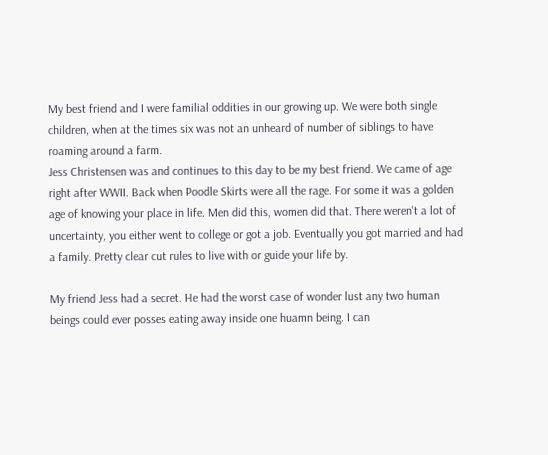My best friend and I were familial oddities in our growing up. We were both single children, when at the times six was not an unheard of number of siblings to have roaming around a farm.
Jess Christensen was and continues to this day to be my best friend. We came of age right after WWII. Back when Poodle Skirts were all the rage. For some it was a golden age of knowing your place in life. Men did this, women did that. There weren't a lot of uncertainty, you either went to college or got a job. Eventually you got married and had a family. Pretty clear cut rules to live with or guide your life by.

My friend Jess had a secret. He had the worst case of wonder lust any two human beings could ever posses eating away inside one huamn being. I can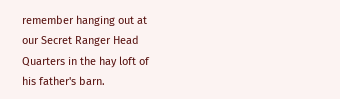remember hanging out at our Secret Ranger Head Quarters in the hay loft of his father's barn.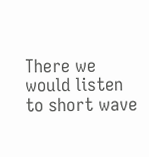There we would listen to short wave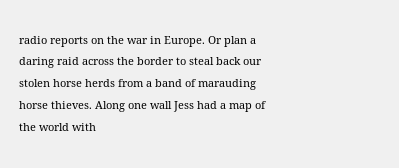radio reports on the war in Europe. Or plan a daring raid across the border to steal back our stolen horse herds from a band of marauding horse thieves. Along one wall Jess had a map of the world with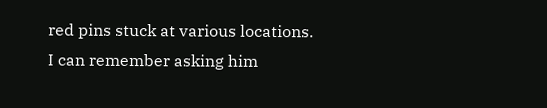red pins stuck at various locations.
I can remember asking him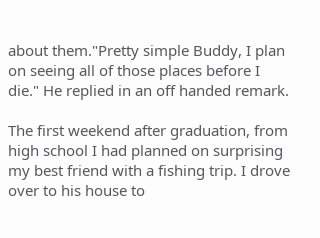about them."Pretty simple Buddy, I plan on seeing all of those places before I die." He replied in an off handed remark.

The first weekend after graduation, from high school I had planned on surprising my best friend with a fishing trip. I drove over to his house to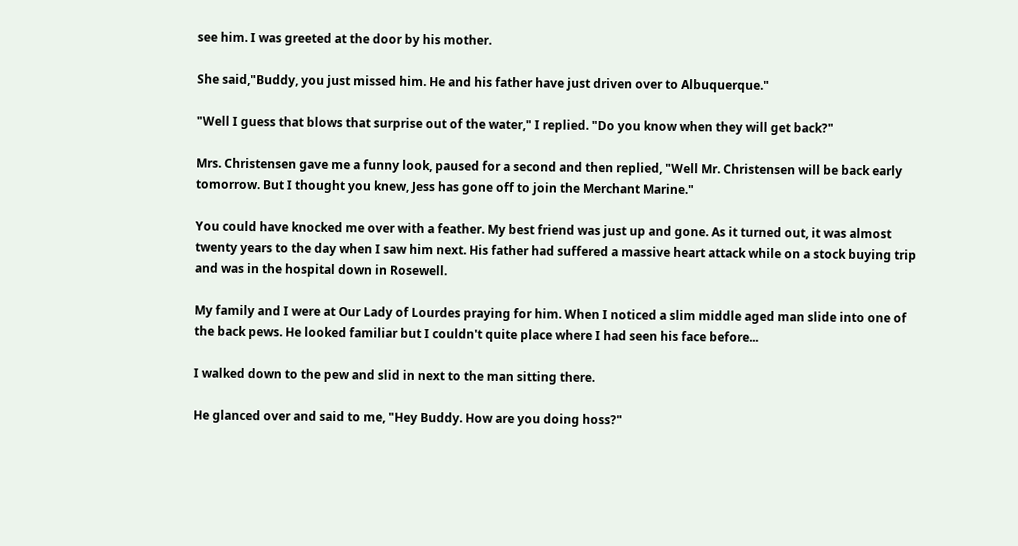see him. I was greeted at the door by his mother.

She said,"Buddy, you just missed him. He and his father have just driven over to Albuquerque."

"Well I guess that blows that surprise out of the water," I replied. "Do you know when they will get back?"

Mrs. Christensen gave me a funny look, paused for a second and then replied, "Well Mr. Christensen will be back early tomorrow. But I thought you knew, Jess has gone off to join the Merchant Marine."

You could have knocked me over with a feather. My best friend was just up and gone. As it turned out, it was almost twenty years to the day when I saw him next. His father had suffered a massive heart attack while on a stock buying trip and was in the hospital down in Rosewell.

My family and I were at Our Lady of Lourdes praying for him. When I noticed a slim middle aged man slide into one of the back pews. He looked familiar but I couldn't quite place where I had seen his face before...

I walked down to the pew and slid in next to the man sitting there.

He glanced over and said to me, "Hey Buddy. How are you doing hoss?"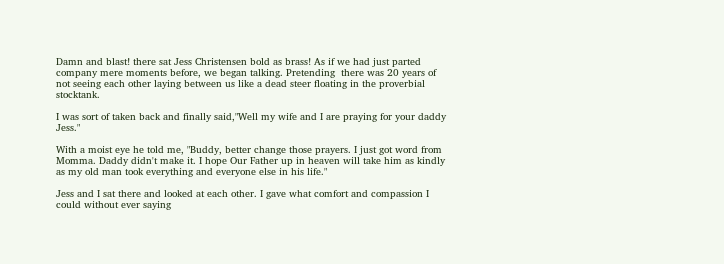Damn and blast! there sat Jess Christensen bold as brass! As if we had just parted company mere moments before, we began talking. Pretending  there was 20 years of not seeing each other laying between us like a dead steer floating in the proverbial stocktank.

I was sort of taken back and finally said,"Well my wife and I are praying for your daddy Jess."

With a moist eye he told me, "Buddy, better change those prayers. I just got word from Momma. Daddy didn't make it. I hope Our Father up in heaven will take him as kindly as my old man took everything and everyone else in his life."

Jess and I sat there and looked at each other. I gave what comfort and compassion I could without ever saying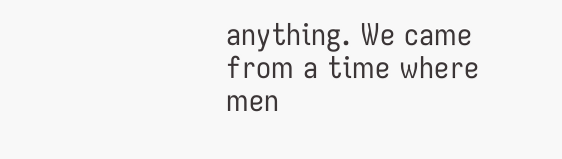anything. We came from a time where men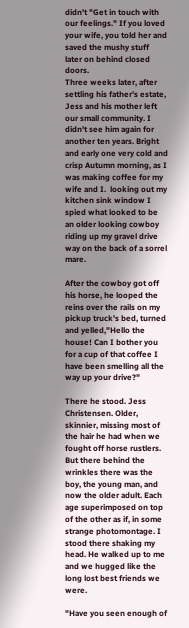didn't "Get in touch with our feelings." If you loved your wife, you told her and saved the mushy stuff  later on behind closed doors.
Three weeks later, after settling his father's estate, Jess and his mother left our small community. I didn't see him again for another ten years. Bright and early one very cold and crisp Autumn morning, as I was making coffee for my wife and I.  looking out my kitchen sink window I spied what looked to be an older looking cowboy riding up my gravel drive way on the back of a sorrel mare.

After the cowboy got off his horse, he looped the reins over the rails on my pickup truck's bed, turned and yelled,"Hello the house! Can I bother you for a cup of that coffee I have been smelling all the way up your drive?"

There he stood. Jess Christensen. Older, skinnier, missing most of the hair he had when we fought off horse rustlers. But there behind the wrinkles there was the boy, the young man, and now the older adult. Each age superimposed on top of the other as if, in some strange photomontage. I stood there shaking my head. He walked up to me and we hugged like the long lost best friends we were.

"Have you seen enough of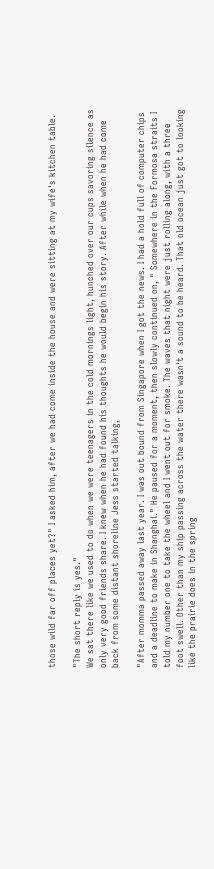those wild far off places yet?" I asked him, after we had come inside the house and were sitting at my wife's kitchen table.

"The short reply is yes."
We sat there like we used to do when we were teenagers in the cold mornings light, hunched over our cups savoring silence as only very good friends share. I knew when he had found his thoughts he would begin his story. After while when he had come back from some distant shoreline Jess started talking,

"After momma passed away last year. I was out bound from Singapore when I got the news. I had a hold full of computer chips and a deadline to make in Shanghai." He paused for a moment, then slowly continued on, " Somewhere in the Formosa straits I told my number one to take the wheel and I went out for smoke. The waves that night were just rolling along, with a three foot swell. Other than my ship passing across the water there wasn't a sound to be heard. That old ocean just got to looking like the prairie does in the spring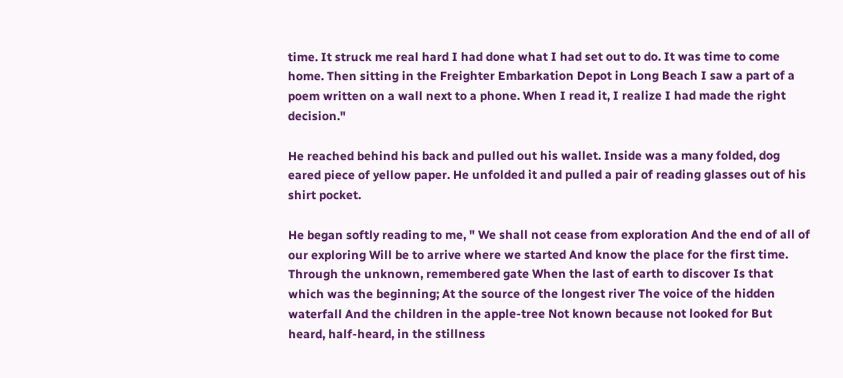time. It struck me real hard I had done what I had set out to do. It was time to come home. Then sitting in the Freighter Embarkation Depot in Long Beach I saw a part of a poem written on a wall next to a phone. When I read it, I realize I had made the right decision."

He reached behind his back and pulled out his wallet. Inside was a many folded, dog eared piece of yellow paper. He unfolded it and pulled a pair of reading glasses out of his shirt pocket.

He began softly reading to me, " We shall not cease from exploration And the end of all of our exploring Will be to arrive where we started And know the place for the first time. Through the unknown, remembered gate When the last of earth to discover Is that which was the beginning; At the source of the longest river The voice of the hidden waterfall And the children in the apple-tree Not known because not looked for But heard, half-heard, in the stillness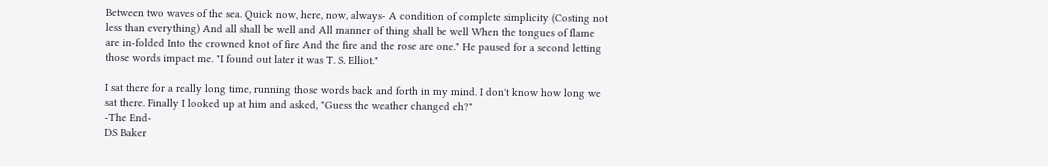Between two waves of the sea. Quick now, here, now, always- A condition of complete simplicity (Costing not less than everything) And all shall be well and All manner of thing shall be well When the tongues of flame are in-folded Into the crowned knot of fire And the fire and the rose are one." He paused for a second letting those words impact me. "I found out later it was T. S. Elliot."

I sat there for a really long time, running those words back and forth in my mind. I don't know how long we sat there. Finally I looked up at him and asked, "Guess the weather changed eh?"
-The End-
DS Baker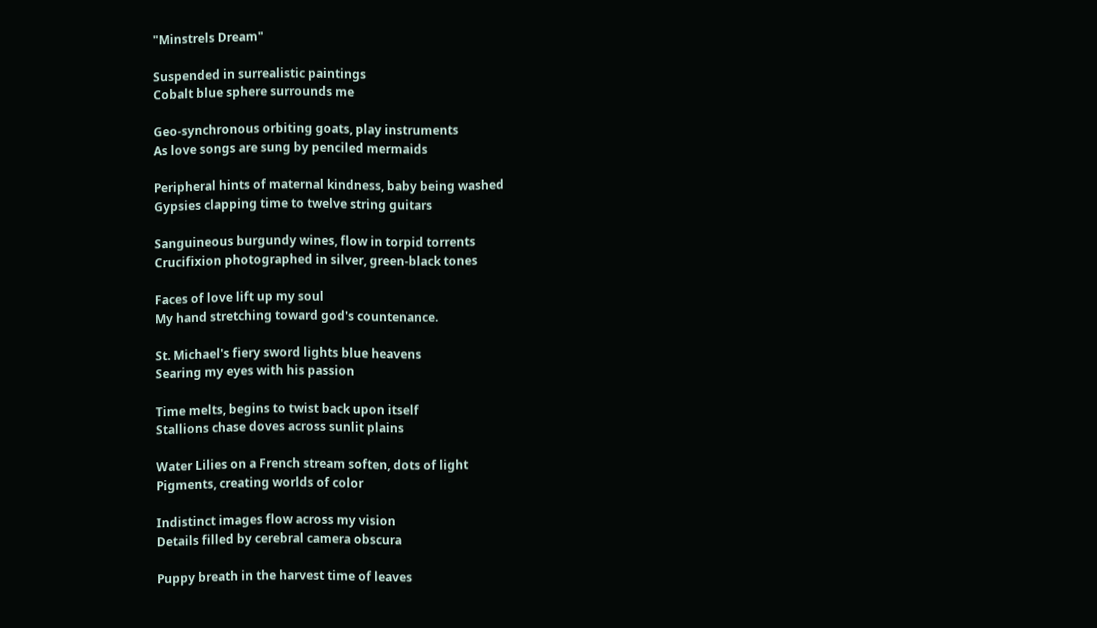"Minstrels Dream"

Suspended in surrealistic paintings
Cobalt blue sphere surrounds me

Geo-synchronous orbiting goats, play instruments
As love songs are sung by penciled mermaids

Peripheral hints of maternal kindness, baby being washed
Gypsies clapping time to twelve string guitars

Sanguineous burgundy wines, flow in torpid torrents
Crucifixion photographed in silver, green-black tones

Faces of love lift up my soul
My hand stretching toward god's countenance.

St. Michael's fiery sword lights blue heavens
Searing my eyes with his passion

Time melts, begins to twist back upon itself
Stallions chase doves across sunlit plains

Water Lilies on a French stream soften, dots of light
Pigments, creating worlds of color

Indistinct images flow across my vision
Details filled by cerebral camera obscura

Puppy breath in the harvest time of leaves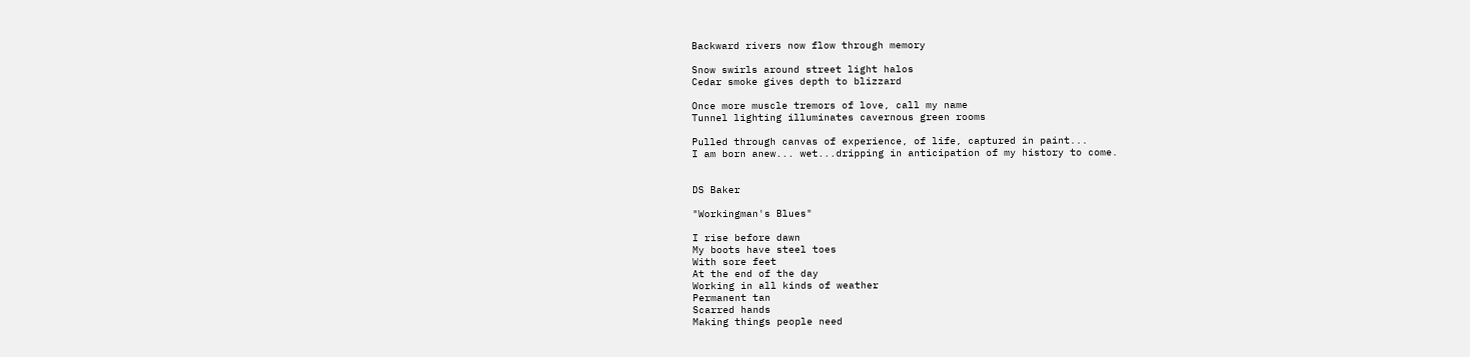Backward rivers now flow through memory

Snow swirls around street light halos
Cedar smoke gives depth to blizzard

Once more muscle tremors of love, call my name
Tunnel lighting illuminates cavernous green rooms

Pulled through canvas of experience, of life, captured in paint...
I am born anew... wet...dripping in anticipation of my history to come.


DS Baker

"Workingman's Blues"

I rise before dawn
My boots have steel toes
With sore feet
At the end of the day
Working in all kinds of weather
Permanent tan
Scarred hands
Making things people need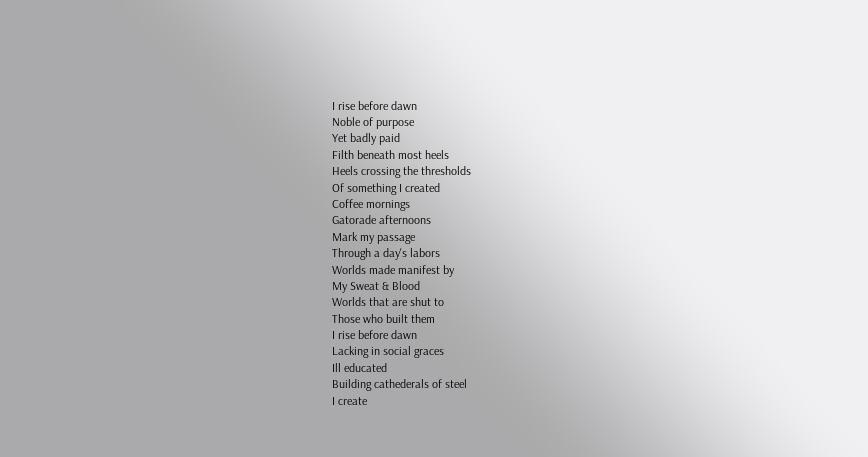I rise before dawn
Noble of purpose
Yet badly paid
Filth beneath most heels
Heels crossing the thresholds
Of something I created
Coffee mornings
Gatorade afternoons
Mark my passage
Through a day's labors
Worlds made manifest by
My Sweat & Blood
Worlds that are shut to
Those who built them
I rise before dawn
Lacking in social graces
Ill educated
Building cathederals of steel
I create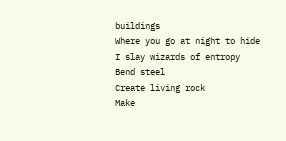buildings
Where you go at night to hide
I slay wizards of entropy
Bend steel
Create living rock
Make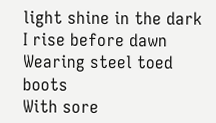light shine in the dark
I rise before dawn
Wearing steel toed boots
With sore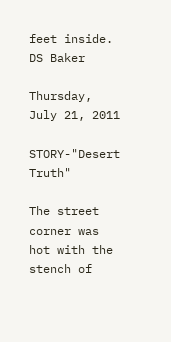feet inside.
DS Baker

Thursday, July 21, 2011

STORY-"Desert Truth"

The street corner was hot with the stench of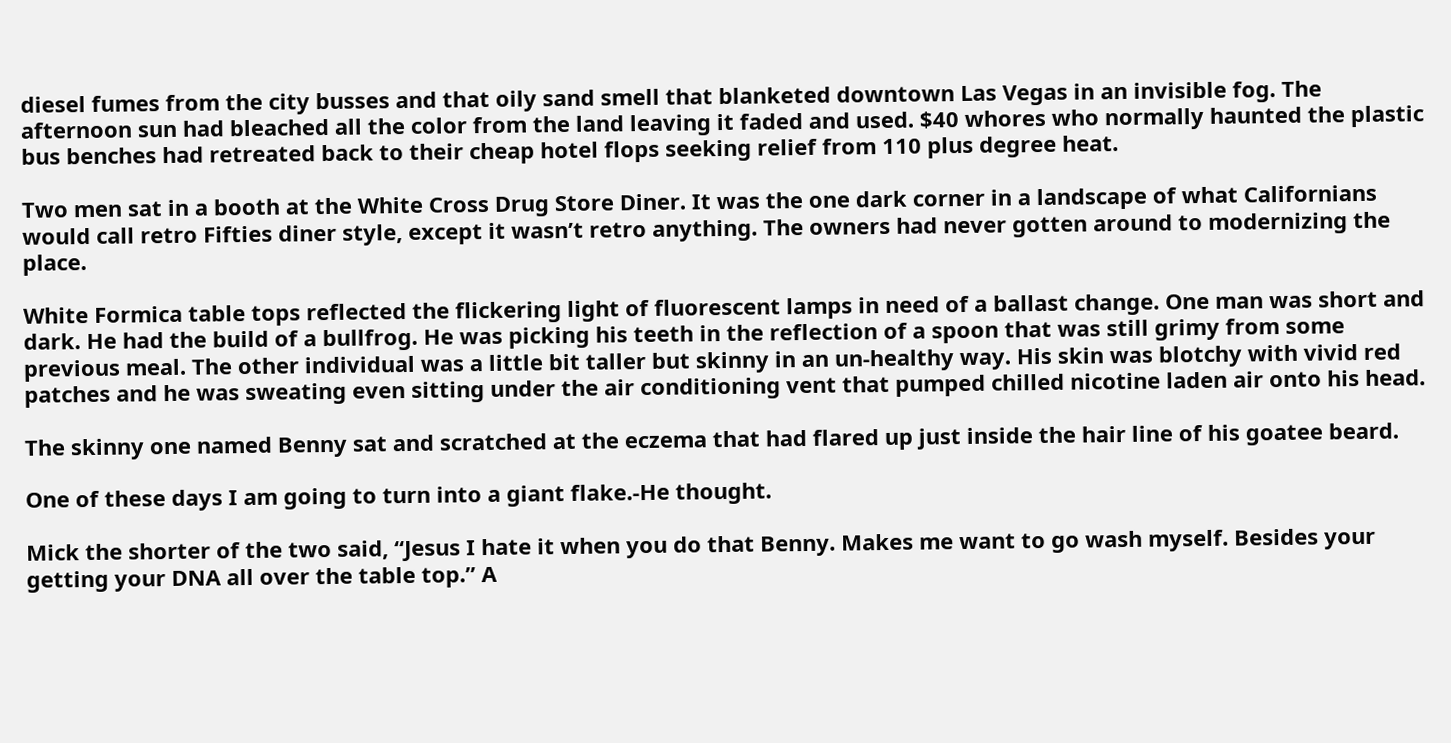diesel fumes from the city busses and that oily sand smell that blanketed downtown Las Vegas in an invisible fog. The afternoon sun had bleached all the color from the land leaving it faded and used. $40 whores who normally haunted the plastic bus benches had retreated back to their cheap hotel flops seeking relief from 110 plus degree heat.

Two men sat in a booth at the White Cross Drug Store Diner. It was the one dark corner in a landscape of what Californians would call retro Fifties diner style, except it wasn’t retro anything. The owners had never gotten around to modernizing the place.

White Formica table tops reflected the flickering light of fluorescent lamps in need of a ballast change. One man was short and dark. He had the build of a bullfrog. He was picking his teeth in the reflection of a spoon that was still grimy from some previous meal. The other individual was a little bit taller but skinny in an un-healthy way. His skin was blotchy with vivid red patches and he was sweating even sitting under the air conditioning vent that pumped chilled nicotine laden air onto his head.

The skinny one named Benny sat and scratched at the eczema that had flared up just inside the hair line of his goatee beard.

One of these days I am going to turn into a giant flake.-He thought.

Mick the shorter of the two said, “Jesus I hate it when you do that Benny. Makes me want to go wash myself. Besides your getting your DNA all over the table top.” A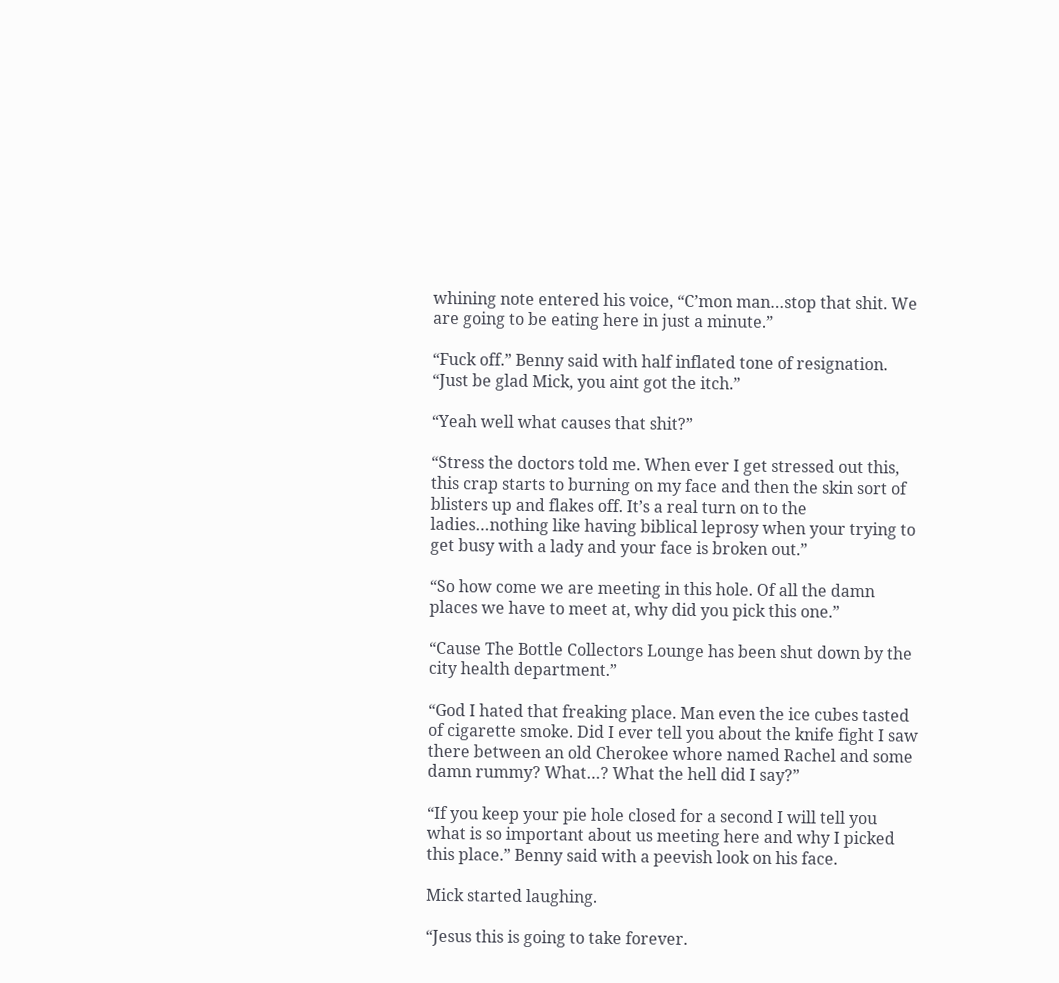whining note entered his voice, “C’mon man…stop that shit. We are going to be eating here in just a minute.”

“Fuck off.” Benny said with half inflated tone of resignation. “Just be glad Mick, you aint got the itch.”

“Yeah well what causes that shit?”

“Stress the doctors told me. When ever I get stressed out this, this crap starts to burning on my face and then the skin sort of blisters up and flakes off. It’s a real turn on to the ladies…nothing like having biblical leprosy when your trying to get busy with a lady and your face is broken out.”

“So how come we are meeting in this hole. Of all the damn places we have to meet at, why did you pick this one.”

“Cause The Bottle Collectors Lounge has been shut down by the city health department.”

“God I hated that freaking place. Man even the ice cubes tasted of cigarette smoke. Did I ever tell you about the knife fight I saw there between an old Cherokee whore named Rachel and some damn rummy? What…? What the hell did I say?”

“If you keep your pie hole closed for a second I will tell you what is so important about us meeting here and why I picked this place.” Benny said with a peevish look on his face.

Mick started laughing.

“Jesus this is going to take forever.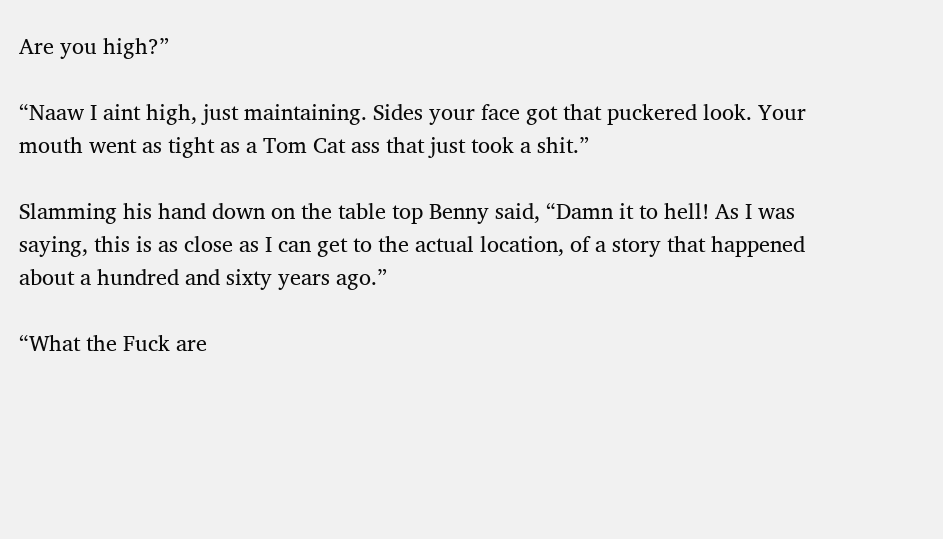Are you high?”

“Naaw I aint high, just maintaining. Sides your face got that puckered look. Your mouth went as tight as a Tom Cat ass that just took a shit.”

Slamming his hand down on the table top Benny said, “Damn it to hell! As I was saying, this is as close as I can get to the actual location, of a story that happened about a hundred and sixty years ago.”

“What the Fuck are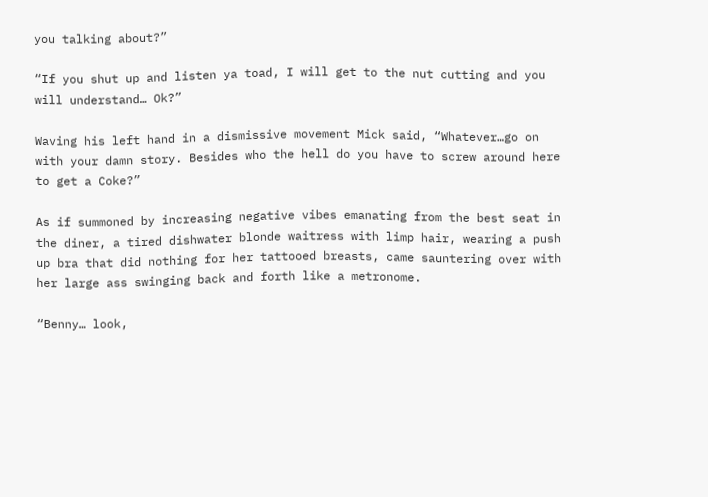you talking about?”

“If you shut up and listen ya toad, I will get to the nut cutting and you will understand… Ok?”

Waving his left hand in a dismissive movement Mick said, “Whatever…go on with your damn story. Besides who the hell do you have to screw around here to get a Coke?”

As if summoned by increasing negative vibes emanating from the best seat in the diner, a tired dishwater blonde waitress with limp hair, wearing a push up bra that did nothing for her tattooed breasts, came sauntering over with her large ass swinging back and forth like a metronome.

“Benny… look,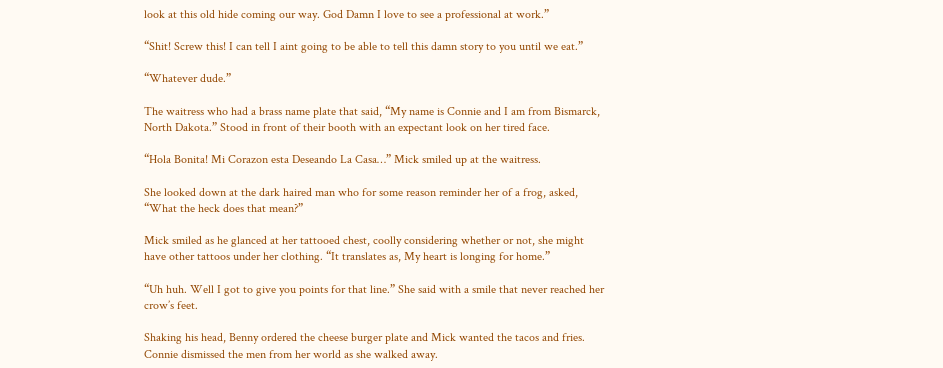look at this old hide coming our way. God Damn I love to see a professional at work.”

“Shit! Screw this! I can tell I aint going to be able to tell this damn story to you until we eat.”

“Whatever dude.”

The waitress who had a brass name plate that said, “My name is Connie and I am from Bismarck, North Dakota.” Stood in front of their booth with an expectant look on her tired face.

“Hola Bonita! Mi Corazon esta Deseando La Casa…” Mick smiled up at the waitress.

She looked down at the dark haired man who for some reason reminder her of a frog, asked, “What the heck does that mean?”

Mick smiled as he glanced at her tattooed chest, coolly considering whether or not, she might have other tattoos under her clothing. “It translates as, My heart is longing for home.”

“Uh huh. Well I got to give you points for that line.” She said with a smile that never reached her crow’s feet.

Shaking his head, Benny ordered the cheese burger plate and Mick wanted the tacos and fries. Connie dismissed the men from her world as she walked away.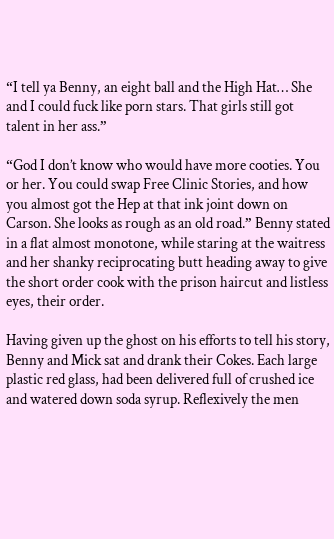“I tell ya Benny, an eight ball and the High Hat… She and I could fuck like porn stars. That girls still got talent in her ass.”

“God I don’t know who would have more cooties. You or her. You could swap Free Clinic Stories, and how you almost got the Hep at that ink joint down on Carson. She looks as rough as an old road.” Benny stated in a flat almost monotone, while staring at the waitress and her shanky reciprocating butt heading away to give the short order cook with the prison haircut and listless eyes, their order.

Having given up the ghost on his efforts to tell his story, Benny and Mick sat and drank their Cokes. Each large plastic red glass, had been delivered full of crushed ice and watered down soda syrup. Reflexively the men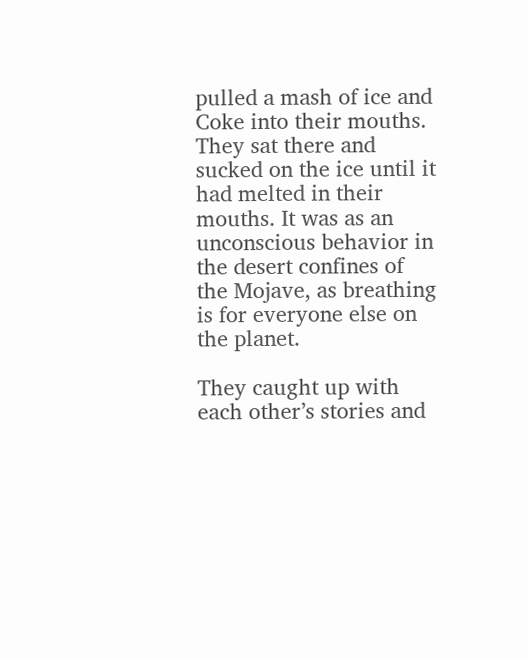pulled a mash of ice and Coke into their mouths. They sat there and sucked on the ice until it had melted in their mouths. It was as an unconscious behavior in the desert confines of the Mojave, as breathing is for everyone else on the planet.

They caught up with each other’s stories and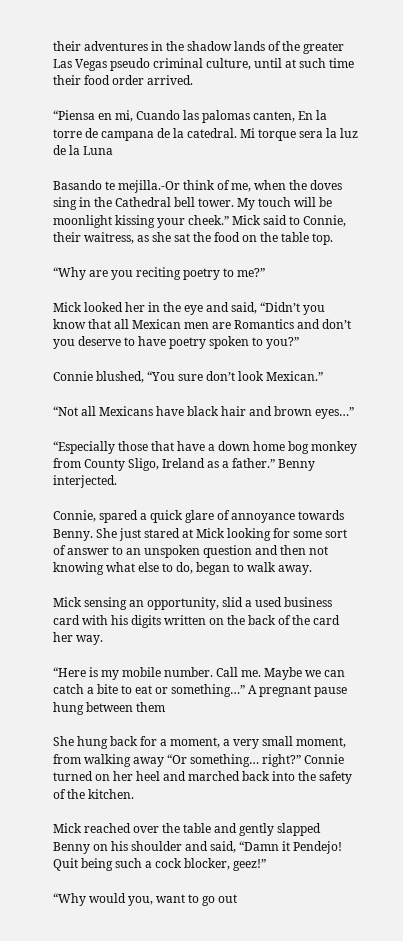their adventures in the shadow lands of the greater Las Vegas pseudo criminal culture, until at such time their food order arrived.

“Piensa en mi, Cuando las palomas canten, En la torre de campana de la catedral. Mi torque sera la luz de la Luna

Basando te mejilla.-Or think of me, when the doves sing in the Cathedral bell tower. My touch will be moonlight kissing your cheek.” Mick said to Connie, their waitress, as she sat the food on the table top.

“Why are you reciting poetry to me?”

Mick looked her in the eye and said, “Didn’t you know that all Mexican men are Romantics and don’t you deserve to have poetry spoken to you?”

Connie blushed, “You sure don’t look Mexican.”

“Not all Mexicans have black hair and brown eyes…”

“Especially those that have a down home bog monkey from County Sligo, Ireland as a father.” Benny interjected.

Connie, spared a quick glare of annoyance towards Benny. She just stared at Mick looking for some sort of answer to an unspoken question and then not knowing what else to do, began to walk away.

Mick sensing an opportunity, slid a used business card with his digits written on the back of the card her way.

“Here is my mobile number. Call me. Maybe we can catch a bite to eat or something…” A pregnant pause hung between them

She hung back for a moment, a very small moment, from walking away “Or something… right?” Connie turned on her heel and marched back into the safety of the kitchen.

Mick reached over the table and gently slapped Benny on his shoulder and said, “Damn it Pendejo! Quit being such a cock blocker, geez!”

“Why would you, want to go out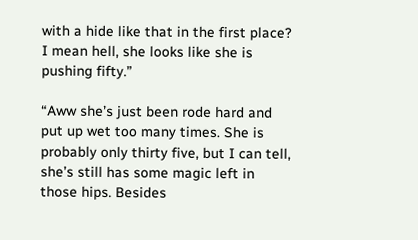with a hide like that in the first place? I mean hell, she looks like she is pushing fifty.”

“Aww she’s just been rode hard and put up wet too many times. She is probably only thirty five, but I can tell, she’s still has some magic left in those hips. Besides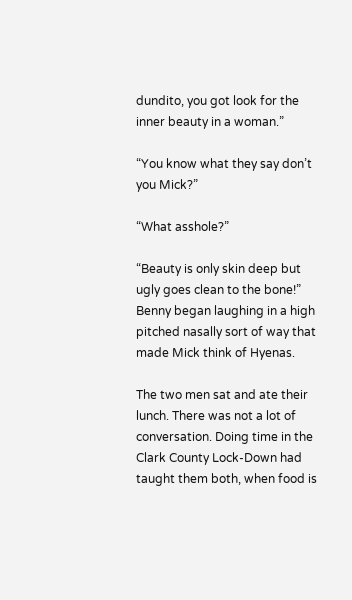dundito, you got look for the inner beauty in a woman.”

“You know what they say don’t you Mick?”

“What asshole?”

“Beauty is only skin deep but ugly goes clean to the bone!” Benny began laughing in a high pitched nasally sort of way that made Mick think of Hyenas.

The two men sat and ate their lunch. There was not a lot of conversation. Doing time in the Clark County Lock-Down had taught them both, when food is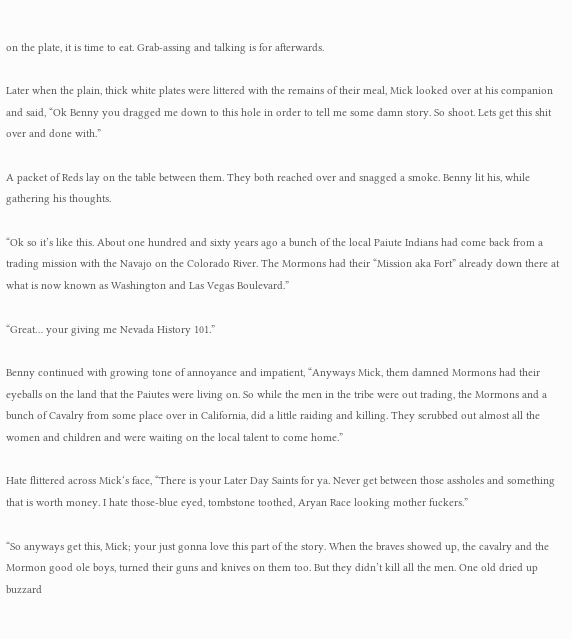on the plate, it is time to eat. Grab-assing and talking is for afterwards.

Later when the plain, thick white plates were littered with the remains of their meal, Mick looked over at his companion and said, “Ok Benny you dragged me down to this hole in order to tell me some damn story. So shoot. Lets get this shit over and done with.”

A packet of Reds lay on the table between them. They both reached over and snagged a smoke. Benny lit his, while gathering his thoughts.

“Ok so it’s like this. About one hundred and sixty years ago a bunch of the local Paiute Indians had come back from a trading mission with the Navajo on the Colorado River. The Mormons had their “Mission aka Fort” already down there at what is now known as Washington and Las Vegas Boulevard.”

“Great… your giving me Nevada History 101.”

Benny continued with growing tone of annoyance and impatient, “Anyways Mick, them damned Mormons had their eyeballs on the land that the Paiutes were living on. So while the men in the tribe were out trading, the Mormons and a bunch of Cavalry from some place over in California, did a little raiding and killing. They scrubbed out almost all the women and children and were waiting on the local talent to come home.”

Hate flittered across Mick‘s face, “There is your Later Day Saints for ya. Never get between those assholes and something that is worth money. I hate those-blue eyed, tombstone toothed, Aryan Race looking mother fuckers.”

“So anyways get this, Mick; your just gonna love this part of the story. When the braves showed up, the cavalry and the Mormon good ole boys, turned their guns and knives on them too. But they didn’t kill all the men. One old dried up buzzard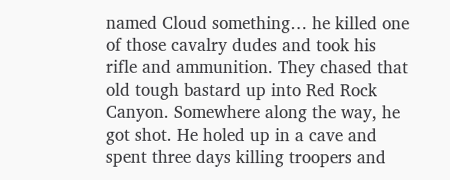named Cloud something… he killed one of those cavalry dudes and took his rifle and ammunition. They chased that old tough bastard up into Red Rock Canyon. Somewhere along the way, he got shot. He holed up in a cave and spent three days killing troopers and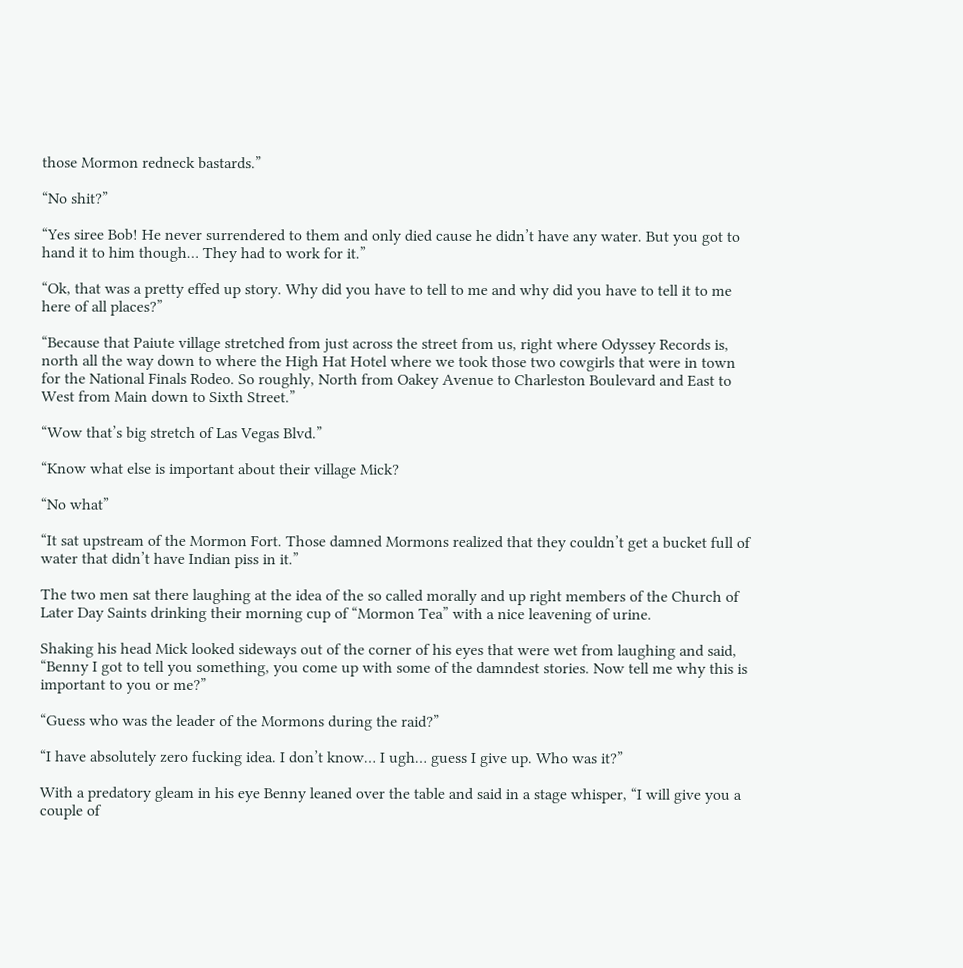those Mormon redneck bastards.”

“No shit?”

“Yes siree Bob! He never surrendered to them and only died cause he didn’t have any water. But you got to hand it to him though… They had to work for it.”

“Ok, that was a pretty effed up story. Why did you have to tell to me and why did you have to tell it to me here of all places?”

“Because that Paiute village stretched from just across the street from us, right where Odyssey Records is, north all the way down to where the High Hat Hotel where we took those two cowgirls that were in town for the National Finals Rodeo. So roughly, North from Oakey Avenue to Charleston Boulevard and East to West from Main down to Sixth Street.”

“Wow that’s big stretch of Las Vegas Blvd.”

“Know what else is important about their village Mick?

“No what”

“It sat upstream of the Mormon Fort. Those damned Mormons realized that they couldn’t get a bucket full of water that didn’t have Indian piss in it.”

The two men sat there laughing at the idea of the so called morally and up right members of the Church of Later Day Saints drinking their morning cup of “Mormon Tea” with a nice leavening of urine.

Shaking his head Mick looked sideways out of the corner of his eyes that were wet from laughing and said, “Benny I got to tell you something, you come up with some of the damndest stories. Now tell me why this is important to you or me?”

“Guess who was the leader of the Mormons during the raid?”

“I have absolutely zero fucking idea. I don’t know… I ugh… guess I give up. Who was it?”

With a predatory gleam in his eye Benny leaned over the table and said in a stage whisper, “I will give you a couple of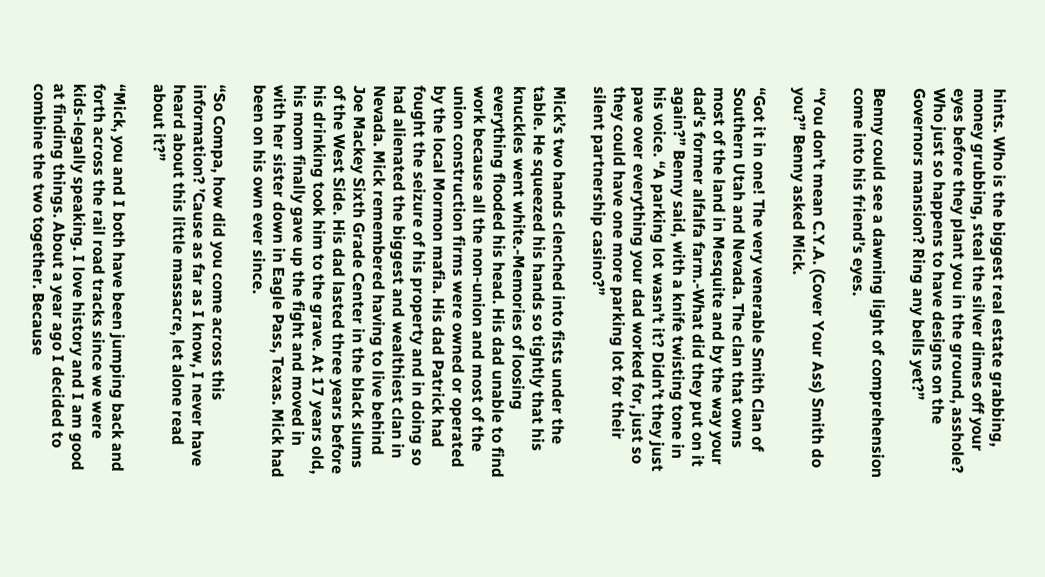hints. Who is the biggest real estate grabbing, money grubbing, steal the silver dimes off your eyes before they plant you in the ground, asshole? Who just so happens to have designs on the Governors mansion? Ring any bells yet?”

Benny could see a dawning light of comprehension come into his friend’s eyes.

“You don’t mean C.Y.A. (Cover Your Ass) Smith do you?” Benny asked Mick.

“Got it in one! The very venerable Smith Clan of Southern Utah and Nevada. The clan that owns most of the land in Mesquite and by the way your dad’s former alfalfa farm.-What did they put on it again?” Benny said, with a knife twisting tone in his voice. “A parking lot wasn’t it? Didn’t they just pave over everything your dad worked for, just so they could have one more parking lot for their silent partnership casino?”

Mick’s two hands clenched into fists under the table. He squeezed his hands so tightly that his knuckles went white.-Memories of loosing everything flooded his head. His dad unable to find work because all the non-union and most of the union construction firms were owned or operated by the local Mormon mafia. His dad Patrick had fought the seizure of his property and in doing so had alienated the biggest and wealthiest clan in Nevada. Mick remembered having to live behind Joe Mackey Sixth Grade Center in the black slums of the West Side. His dad lasted three years before his drinking took him to the grave. At 17 years old, his mom finally gave up the fight and moved in with her sister down in Eagle Pass, Texas. Mick had been on his own ever since.

“So Compa, how did you come across this information? ’Cause as far as I know, I never have heard about this little massacre, let alone read about it?”

“Mick, you and I both have been jumping back and forth across the rail road tracks since we were kids-legally speaking. I love history and I am good at finding things. About a year ago I decided to combine the two together. Because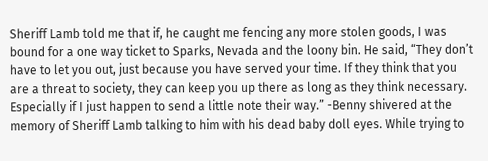Sheriff Lamb told me that if, he caught me fencing any more stolen goods, I was bound for a one way ticket to Sparks, Nevada and the loony bin. He said, “They don’t have to let you out, just because you have served your time. If they think that you are a threat to society, they can keep you up there as long as they think necessary. Especially if I just happen to send a little note their way.” -Benny shivered at the memory of Sheriff Lamb talking to him with his dead baby doll eyes. While trying to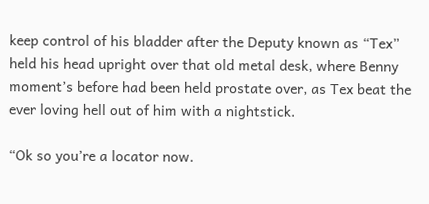keep control of his bladder after the Deputy known as “Tex” held his head upright over that old metal desk, where Benny moment’s before had been held prostate over, as Tex beat the ever loving hell out of him with a nightstick.

“Ok so you’re a locator now.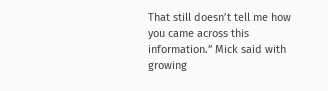That still doesn’t tell me how you came across this information.” Mick said with growing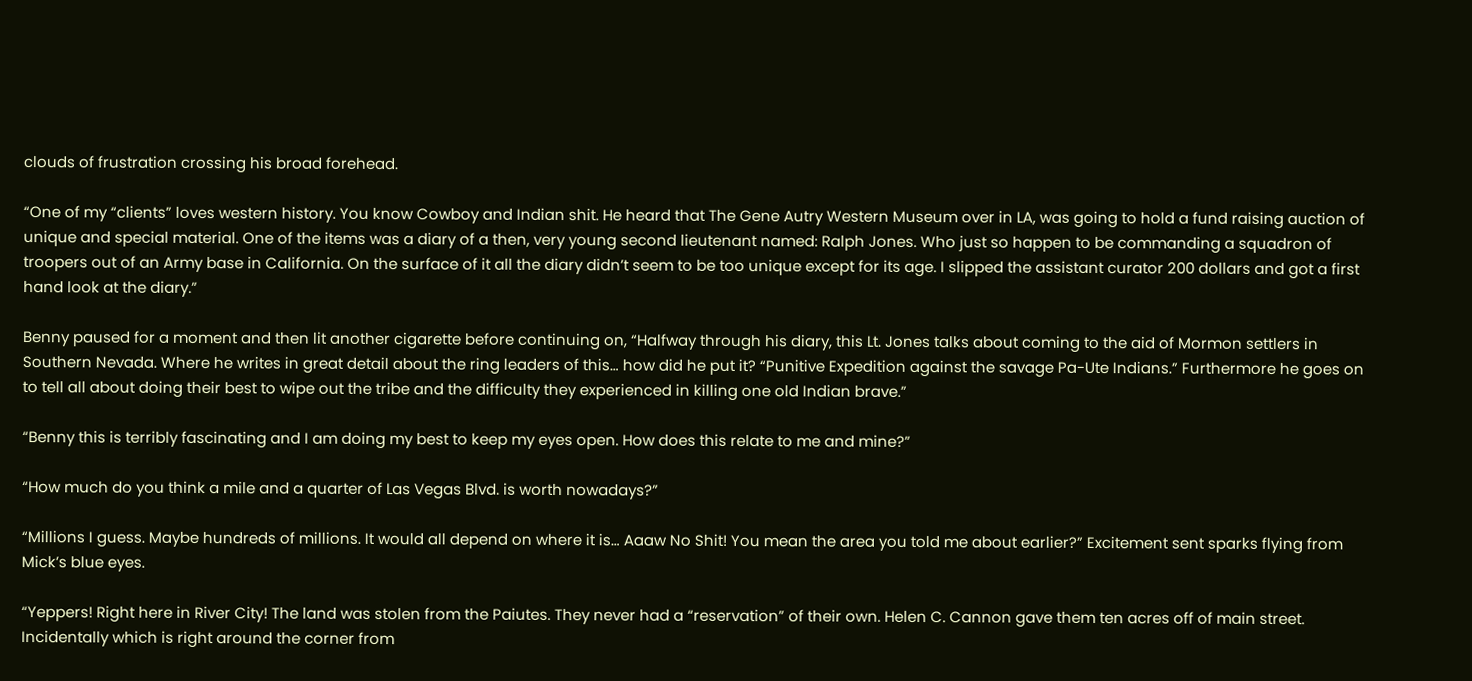clouds of frustration crossing his broad forehead.

“One of my “clients” loves western history. You know Cowboy and Indian shit. He heard that The Gene Autry Western Museum over in LA, was going to hold a fund raising auction of unique and special material. One of the items was a diary of a then, very young second lieutenant named: Ralph Jones. Who just so happen to be commanding a squadron of troopers out of an Army base in California. On the surface of it all the diary didn’t seem to be too unique except for its age. I slipped the assistant curator 200 dollars and got a first hand look at the diary.”

Benny paused for a moment and then lit another cigarette before continuing on, “Halfway through his diary, this Lt. Jones talks about coming to the aid of Mormon settlers in Southern Nevada. Where he writes in great detail about the ring leaders of this… how did he put it? “Punitive Expedition against the savage Pa-Ute Indians.” Furthermore he goes on to tell all about doing their best to wipe out the tribe and the difficulty they experienced in killing one old Indian brave.”

“Benny this is terribly fascinating and I am doing my best to keep my eyes open. How does this relate to me and mine?”

“How much do you think a mile and a quarter of Las Vegas Blvd. is worth nowadays?”

“Millions I guess. Maybe hundreds of millions. It would all depend on where it is… Aaaw No Shit! You mean the area you told me about earlier?” Excitement sent sparks flying from Mick’s blue eyes.

“Yeppers! Right here in River City! The land was stolen from the Paiutes. They never had a “reservation” of their own. Helen C. Cannon gave them ten acres off of main street. Incidentally which is right around the corner from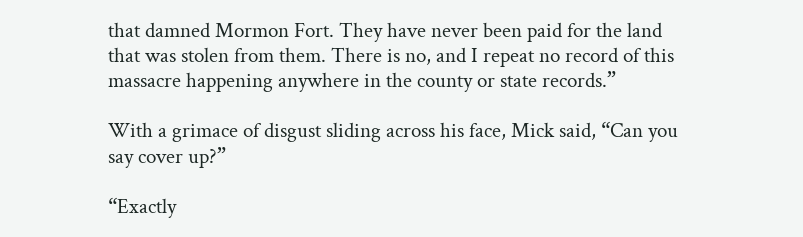that damned Mormon Fort. They have never been paid for the land that was stolen from them. There is no, and I repeat no record of this massacre happening anywhere in the county or state records.”

With a grimace of disgust sliding across his face, Mick said, “Can you say cover up?”

“Exactly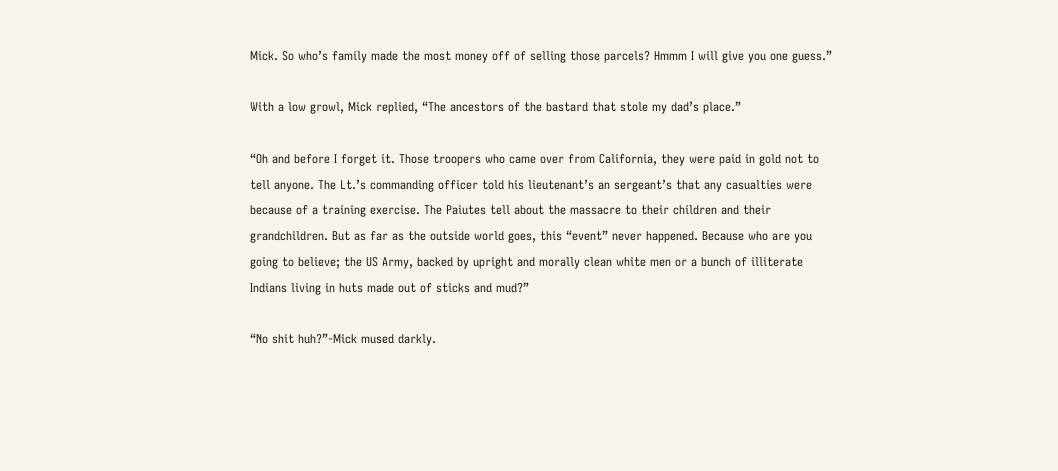Mick. So who’s family made the most money off of selling those parcels? Hmmm I will give you one guess.”

With a low growl, Mick replied, “The ancestors of the bastard that stole my dad’s place.”

“Oh and before I forget it. Those troopers who came over from California, they were paid in gold not to tell anyone. The Lt.’s commanding officer told his lieutenant’s an sergeant’s that any casualties were because of a training exercise. The Paiutes tell about the massacre to their children and their grandchildren. But as far as the outside world goes, this “event” never happened. Because who are you going to believe; the US Army, backed by upright and morally clean white men or a bunch of illiterate Indians living in huts made out of sticks and mud?”

“No shit huh?”-Mick mused darkly.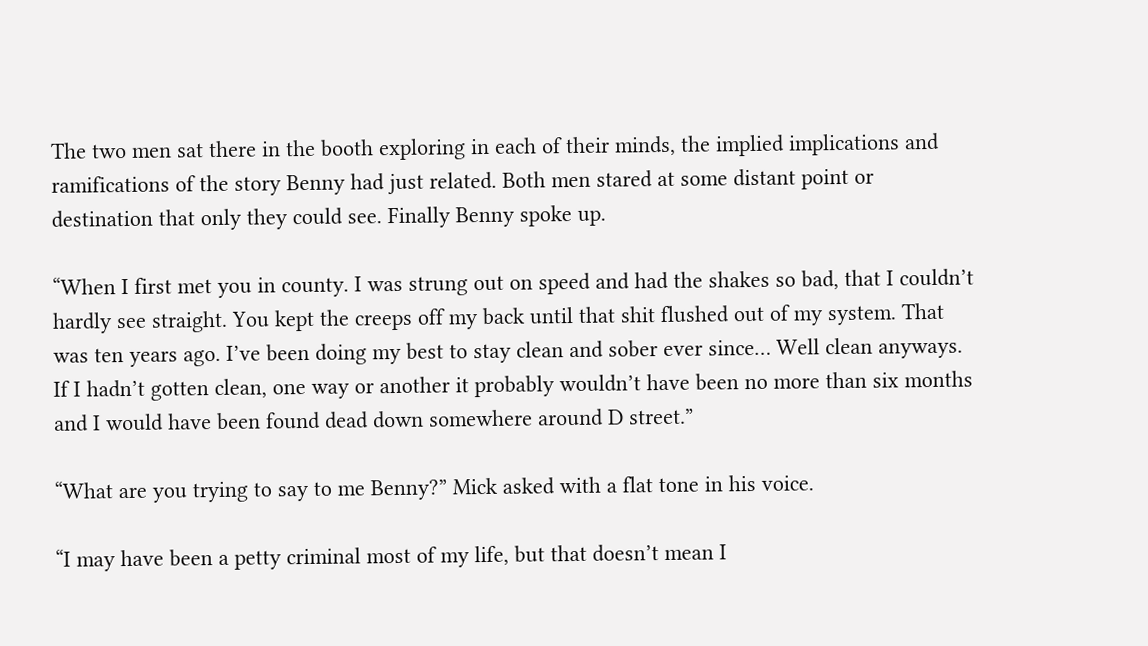The two men sat there in the booth exploring in each of their minds, the implied implications and ramifications of the story Benny had just related. Both men stared at some distant point or destination that only they could see. Finally Benny spoke up.

“When I first met you in county. I was strung out on speed and had the shakes so bad, that I couldn’t hardly see straight. You kept the creeps off my back until that shit flushed out of my system. That was ten years ago. I’ve been doing my best to stay clean and sober ever since… Well clean anyways. If I hadn’t gotten clean, one way or another it probably wouldn’t have been no more than six months and I would have been found dead down somewhere around D street.”

“What are you trying to say to me Benny?” Mick asked with a flat tone in his voice.

“I may have been a petty criminal most of my life, but that doesn’t mean I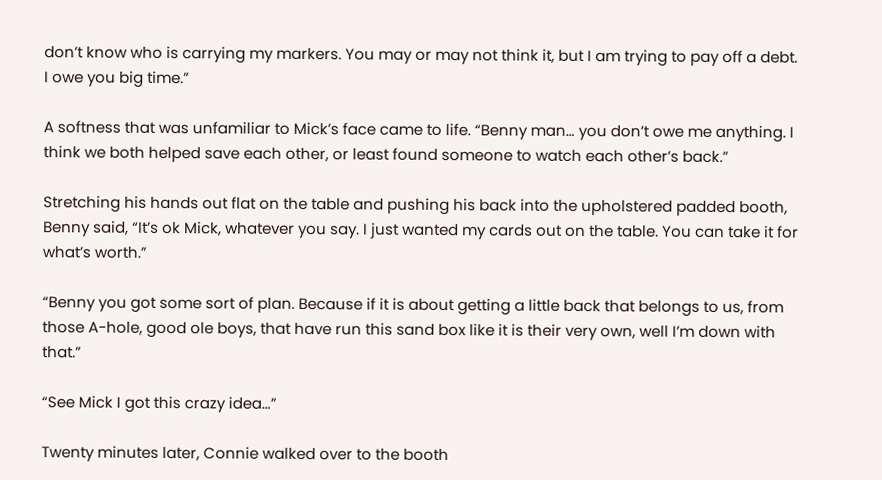don’t know who is carrying my markers. You may or may not think it, but I am trying to pay off a debt. I owe you big time.”

A softness that was unfamiliar to Mick’s face came to life. “Benny man… you don’t owe me anything. I think we both helped save each other, or least found someone to watch each other’s back.”

Stretching his hands out flat on the table and pushing his back into the upholstered padded booth, Benny said, “It’s ok Mick, whatever you say. I just wanted my cards out on the table. You can take it for what’s worth.”

“Benny you got some sort of plan. Because if it is about getting a little back that belongs to us, from those A-hole, good ole boys, that have run this sand box like it is their very own, well I’m down with that.”

“See Mick I got this crazy idea…”

Twenty minutes later, Connie walked over to the booth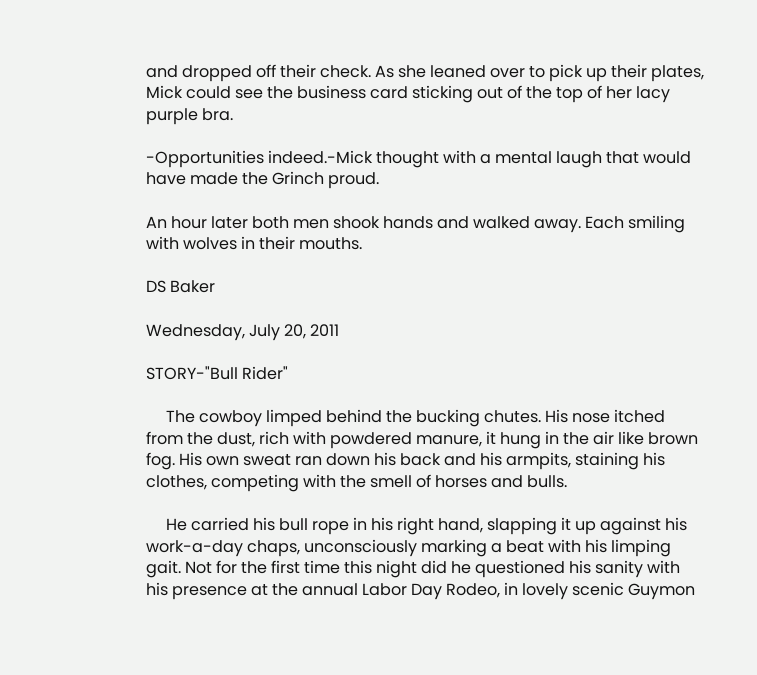and dropped off their check. As she leaned over to pick up their plates, Mick could see the business card sticking out of the top of her lacy purple bra.

-Opportunities indeed.-Mick thought with a mental laugh that would have made the Grinch proud.

An hour later both men shook hands and walked away. Each smiling with wolves in their mouths.

DS Baker

Wednesday, July 20, 2011

STORY-"Bull Rider"

     The cowboy limped behind the bucking chutes. His nose itched from the dust, rich with powdered manure, it hung in the air like brown fog. His own sweat ran down his back and his armpits, staining his clothes, competing with the smell of horses and bulls.

     He carried his bull rope in his right hand, slapping it up against his work-a-day chaps, unconsciously marking a beat with his limping gait. Not for the first time this night did he questioned his sanity with his presence at the annual Labor Day Rodeo, in lovely scenic Guymon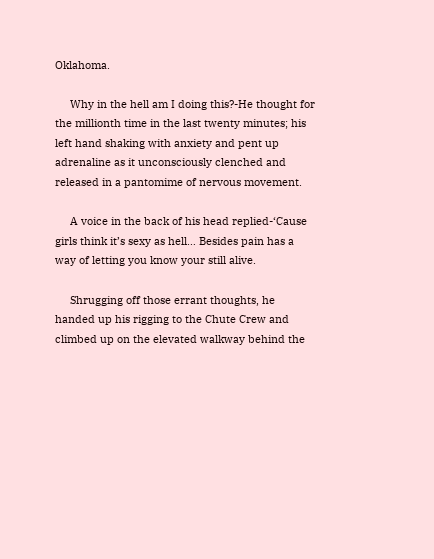Oklahoma.

     Why in the hell am I doing this?-He thought for the millionth time in the last twenty minutes; his left hand shaking with anxiety and pent up adrenaline as it unconsciously clenched and released in a pantomime of nervous movement.

     A voice in the back of his head replied-‘Cause girls think it’s sexy as hell… Besides pain has a way of letting you know your still alive.

     Shrugging off those errant thoughts, he handed up his rigging to the Chute Crew and climbed up on the elevated walkway behind the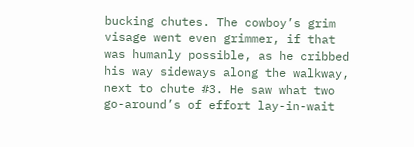bucking chutes. The cowboy’s grim visage went even grimmer, if that was humanly possible, as he cribbed his way sideways along the walkway, next to chute #3. He saw what two go-around’s of effort lay-in-wait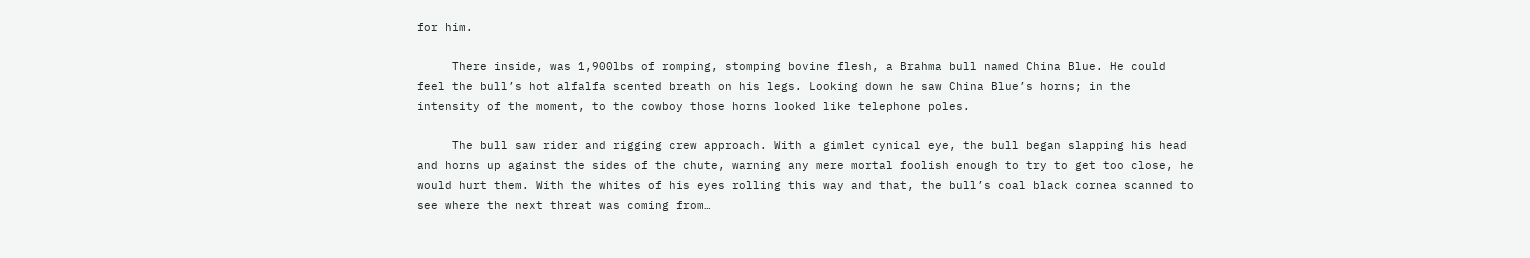for him.

     There inside, was 1,900lbs of romping, stomping bovine flesh, a Brahma bull named China Blue. He could feel the bull’s hot alfalfa scented breath on his legs. Looking down he saw China Blue’s horns; in the intensity of the moment, to the cowboy those horns looked like telephone poles.

     The bull saw rider and rigging crew approach. With a gimlet cynical eye, the bull began slapping his head and horns up against the sides of the chute, warning any mere mortal foolish enough to try to get too close, he would hurt them. With the whites of his eyes rolling this way and that, the bull’s coal black cornea scanned to see where the next threat was coming from…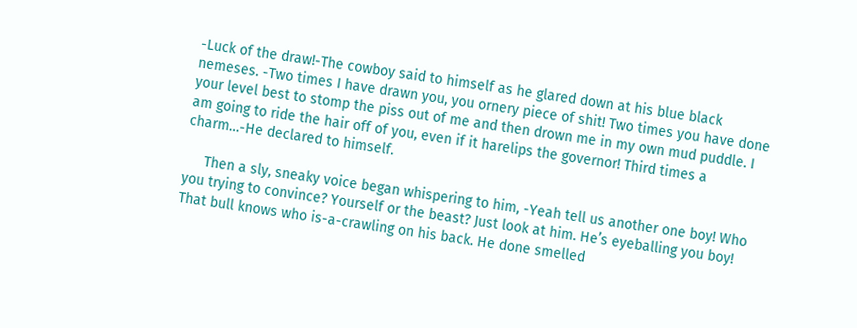-Luck of the draw!-The cowboy said to himself as he glared down at his blue black nemeses. -Two times I have drawn you, you ornery piece of shit! Two times you have done your level best to stomp the piss out of me and then drown me in my own mud puddle. I am going to ride the hair off of you, even if it harelips the governor! Third times a charm…-He declared to himself.

     Then a sly, sneaky voice began whispering to him, -Yeah tell us another one boy! Who you trying to convince? Yourself or the beast? Just look at him. He’s eyeballing you boy! That bull knows who is-a-crawling on his back. He done smelled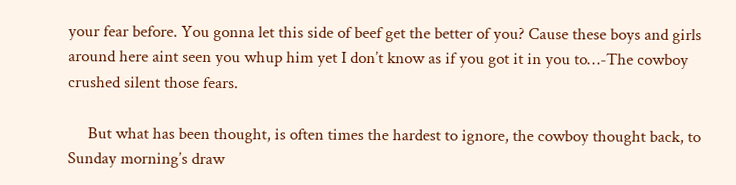your fear before. You gonna let this side of beef get the better of you? Cause these boys and girls around here aint seen you whup him yet I don’t know as if you got it in you to…-The cowboy crushed silent those fears.

     But what has been thought, is often times the hardest to ignore, the cowboy thought back, to Sunday morning’s draw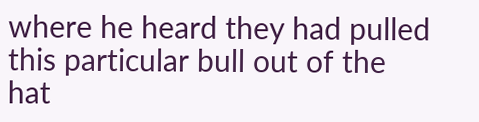where he heard they had pulled this particular bull out of the hat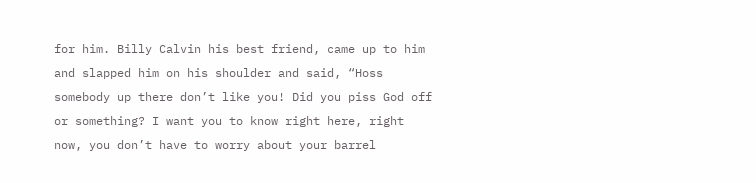for him. Billy Calvin his best friend, came up to him and slapped him on his shoulder and said, “Hoss somebody up there don’t like you! Did you piss God off or something? I want you to know right here, right now, you don’t have to worry about your barrel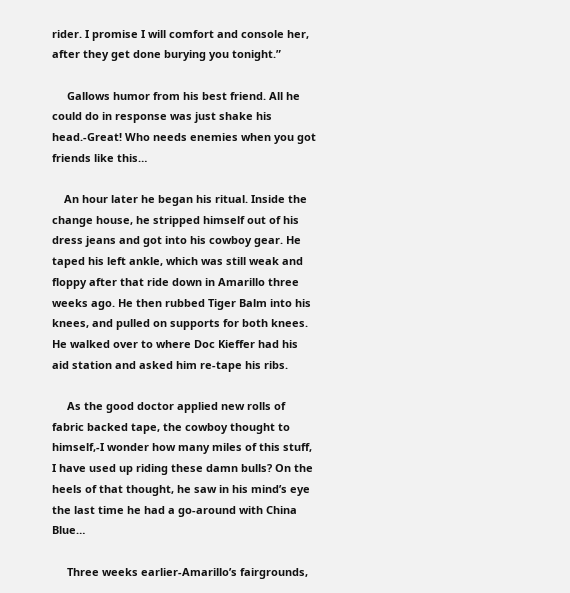rider. I promise I will comfort and console her, after they get done burying you tonight.”

     Gallows humor from his best friend. All he could do in response was just shake his head.-Great! Who needs enemies when you got friends like this…

    An hour later he began his ritual. Inside the change house, he stripped himself out of his dress jeans and got into his cowboy gear. He taped his left ankle, which was still weak and floppy after that ride down in Amarillo three weeks ago. He then rubbed Tiger Balm into his knees, and pulled on supports for both knees. He walked over to where Doc Kieffer had his aid station and asked him re-tape his ribs.

     As the good doctor applied new rolls of fabric backed tape, the cowboy thought to himself,-I wonder how many miles of this stuff, I have used up riding these damn bulls? On the heels of that thought, he saw in his mind’s eye the last time he had a go-around with China Blue…

     Three weeks earlier-Amarillo’s fairgrounds,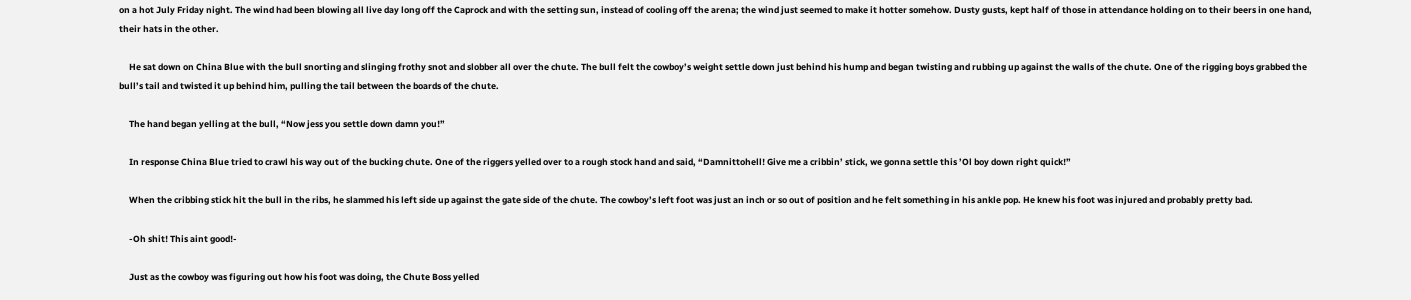on a hot July Friday night. The wind had been blowing all live day long off the Caprock and with the setting sun, instead of cooling off the arena; the wind just seemed to make it hotter somehow. Dusty gusts, kept half of those in attendance holding on to their beers in one hand, their hats in the other.

     He sat down on China Blue with the bull snorting and slinging frothy snot and slobber all over the chute. The bull felt the cowboy’s weight settle down just behind his hump and began twisting and rubbing up against the walls of the chute. One of the rigging boys grabbed the bull’s tail and twisted it up behind him, pulling the tail between the boards of the chute.

     The hand began yelling at the bull, “Now jess you settle down damn you!”

     In response China Blue tried to crawl his way out of the bucking chute. One of the riggers yelled over to a rough stock hand and said, “Damnittohell! Give me a cribbin’ stick, we gonna settle this ’Ol boy down right quick!”

     When the cribbing stick hit the bull in the ribs, he slammed his left side up against the gate side of the chute. The cowboy’s left foot was just an inch or so out of position and he felt something in his ankle pop. He knew his foot was injured and probably pretty bad.

     -Oh shit! This aint good!-

     Just as the cowboy was figuring out how his foot was doing, the Chute Boss yelled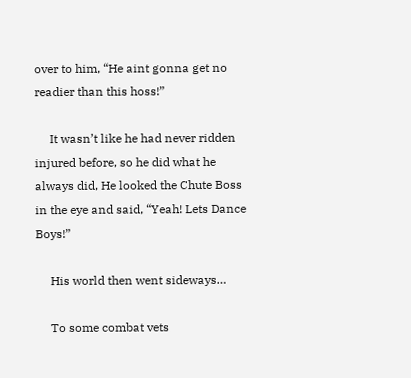over to him, “He aint gonna get no readier than this hoss!”

     It wasn’t like he had never ridden injured before, so he did what he always did, He looked the Chute Boss in the eye and said, “Yeah! Lets Dance Boys!”

     His world then went sideways…

     To some combat vets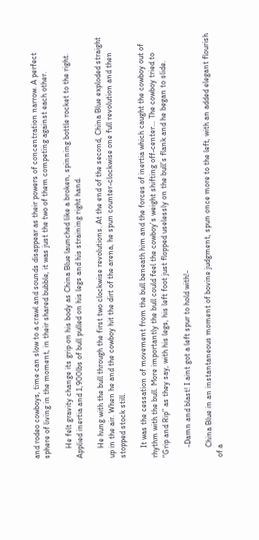and rodeo cowboys, time can slow to a crawl and sounds disappear as their powers of concentration narrow. A perfect sphere of living in the moment, in their shared bubble, it was just the two of them competing against each other.

     He felt gravity change its grip on his body as China Blue launched like a broken, spinning bottle rocket to the right. Applied inertia and 1,900lbs of bull pulled on his legs and his straining right hand.

     He hung with the bull through the first two clockwise revolutions. At the end of the second, China Blue exploded straight up in the air. When he and the cowboy hit the dirt of the arena, he spun counter-clockwise one full revolution and then stopped stock still.

     It was the cessation of movement from the bull beneath him and the forces of inertia which caught the cowboy out of rhythm with the bull. More importantly the bull could feel the cowboy’s weight shifting off-center… The cowboy tried to “Grip and Rip” as they say, with his legs, his left foot just flopped uselessly on the bull’s flank and he began to slide.

     -Damn and blast! I aint got a left spur to hold with!-

     China Blue in an instantaneous moment of bovine judgment, spun once more to the left, with an added elegant flourish of a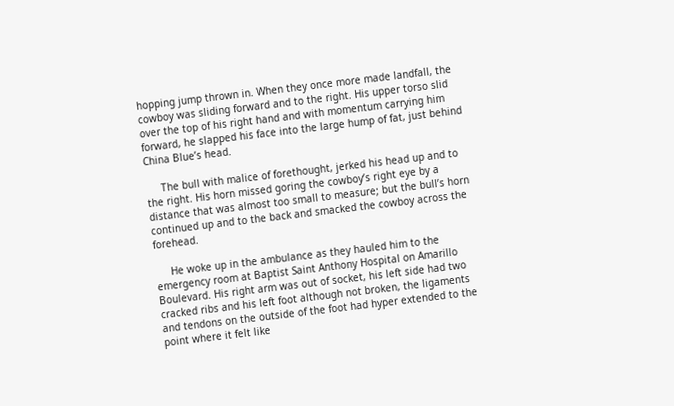hopping jump thrown in. When they once more made landfall, the cowboy was sliding forward and to the right. His upper torso slid over the top of his right hand and with momentum carrying him forward, he slapped his face into the large hump of fat, just behind China Blue’s head.

     The bull with malice of forethought, jerked his head up and to the right. His horn missed goring the cowboy’s right eye by a distance that was almost too small to measure; but the bull’s horn continued up and to the back and smacked the cowboy across the forehead.

     He woke up in the ambulance as they hauled him to the emergency room at Baptist Saint Anthony Hospital on Amarillo Boulevard. His right arm was out of socket, his left side had two cracked ribs and his left foot although not broken, the ligaments and tendons on the outside of the foot had hyper extended to the point where it felt like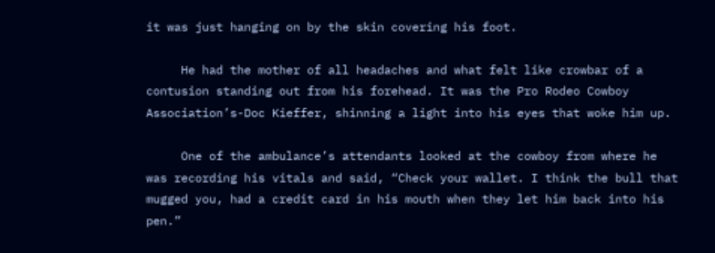it was just hanging on by the skin covering his foot.

     He had the mother of all headaches and what felt like crowbar of a contusion standing out from his forehead. It was the Pro Rodeo Cowboy Association’s-Doc Kieffer, shinning a light into his eyes that woke him up.

     One of the ambulance’s attendants looked at the cowboy from where he was recording his vitals and said, “Check your wallet. I think the bull that mugged you, had a credit card in his mouth when they let him back into his pen.”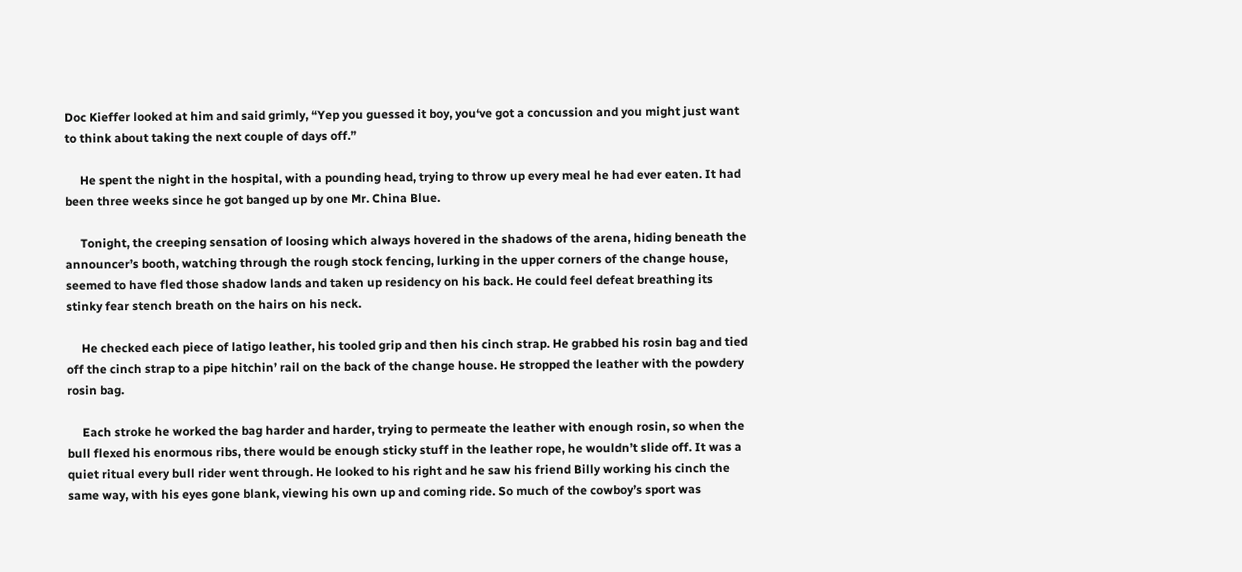Doc Kieffer looked at him and said grimly, “Yep you guessed it boy, you‘ve got a concussion and you might just want to think about taking the next couple of days off.”

     He spent the night in the hospital, with a pounding head, trying to throw up every meal he had ever eaten. It had been three weeks since he got banged up by one Mr. China Blue.

     Tonight, the creeping sensation of loosing which always hovered in the shadows of the arena, hiding beneath the announcer’s booth, watching through the rough stock fencing, lurking in the upper corners of the change house, seemed to have fled those shadow lands and taken up residency on his back. He could feel defeat breathing its stinky fear stench breath on the hairs on his neck.

     He checked each piece of latigo leather, his tooled grip and then his cinch strap. He grabbed his rosin bag and tied off the cinch strap to a pipe hitchin’ rail on the back of the change house. He stropped the leather with the powdery rosin bag.

     Each stroke he worked the bag harder and harder, trying to permeate the leather with enough rosin, so when the bull flexed his enormous ribs, there would be enough sticky stuff in the leather rope, he wouldn’t slide off. It was a quiet ritual every bull rider went through. He looked to his right and he saw his friend Billy working his cinch the same way, with his eyes gone blank, viewing his own up and coming ride. So much of the cowboy’s sport was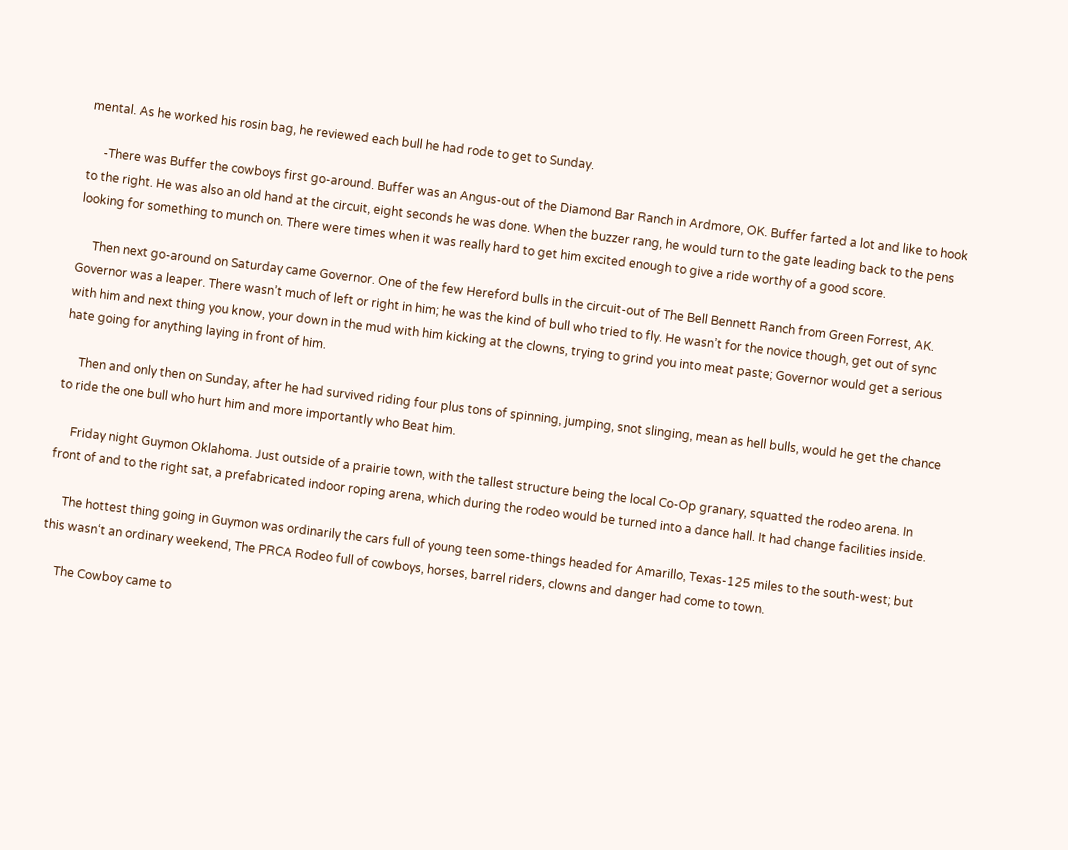mental. As he worked his rosin bag, he reviewed each bull he had rode to get to Sunday.

     -There was Buffer the cowboys first go-around. Buffer was an Angus-out of the Diamond Bar Ranch in Ardmore, OK. Buffer farted a lot and like to hook to the right. He was also an old hand at the circuit, eight seconds he was done. When the buzzer rang, he would turn to the gate leading back to the pens looking for something to munch on. There were times when it was really hard to get him excited enough to give a ride worthy of a good score.

     Then next go-around on Saturday came Governor. One of the few Hereford bulls in the circuit-out of The Bell Bennett Ranch from Green Forrest, AK. Governor was a leaper. There wasn’t much of left or right in him; he was the kind of bull who tried to fly. He wasn’t for the novice though, get out of sync with him and next thing you know, your down in the mud with him kicking at the clowns, trying to grind you into meat paste; Governor would get a serious hate going for anything laying in front of him.

     Then and only then on Sunday, after he had survived riding four plus tons of spinning, jumping, snot slinging, mean as hell bulls, would he get the chance to ride the one bull who hurt him and more importantly who Beat him.

     Friday night Guymon Oklahoma. Just outside of a prairie town, with the tallest structure being the local Co-Op granary, squatted the rodeo arena. In front of and to the right sat, a prefabricated indoor roping arena, which during the rodeo would be turned into a dance hall. It had change facilities inside.

     The hottest thing going in Guymon was ordinarily the cars full of young teen some-things headed for Amarillo, Texas-125 miles to the south-west; but this wasn‘t an ordinary weekend, The PRCA Rodeo full of cowboys, horses, barrel riders, clowns and danger had come to town.

     The Cowboy came to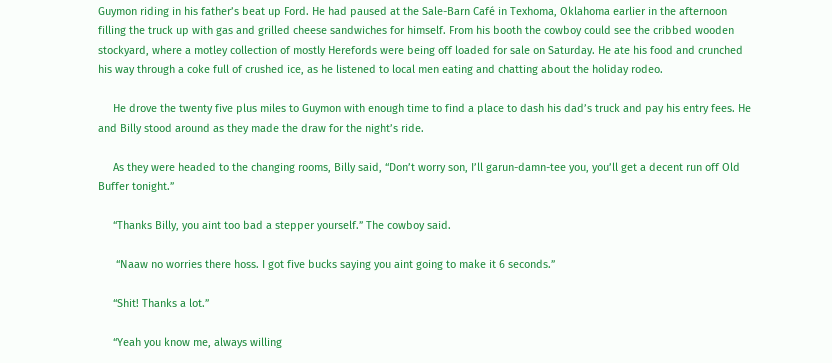Guymon riding in his father’s beat up Ford. He had paused at the Sale-Barn Café in Texhoma, Oklahoma earlier in the afternoon filling the truck up with gas and grilled cheese sandwiches for himself. From his booth the cowboy could see the cribbed wooden stockyard, where a motley collection of mostly Herefords were being off loaded for sale on Saturday. He ate his food and crunched his way through a coke full of crushed ice, as he listened to local men eating and chatting about the holiday rodeo.

     He drove the twenty five plus miles to Guymon with enough time to find a place to dash his dad’s truck and pay his entry fees. He and Billy stood around as they made the draw for the night’s ride.

     As they were headed to the changing rooms, Billy said, “Don’t worry son, I’ll garun-damn-tee you, you’ll get a decent run off Old Buffer tonight.”

     “Thanks Billy, you aint too bad a stepper yourself.” The cowboy said.

      “Naaw no worries there hoss. I got five bucks saying you aint going to make it 6 seconds.”

     “Shit! Thanks a lot.”

     “Yeah you know me, always willing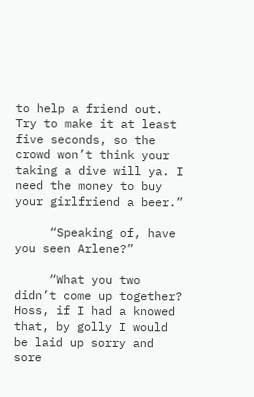to help a friend out. Try to make it at least five seconds, so the crowd won’t think your taking a dive will ya. I need the money to buy your girlfriend a beer.”

     “Speaking of, have you seen Arlene?”

     “What you two didn’t come up together? Hoss, if I had a knowed that, by golly I would be laid up sorry and sore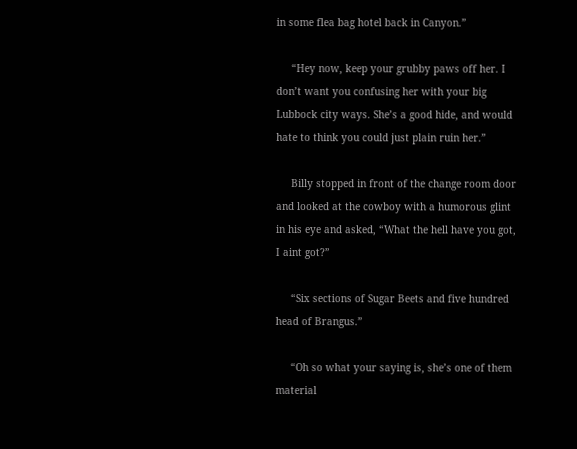in some flea bag hotel back in Canyon.”

     “Hey now, keep your grubby paws off her. I don’t want you confusing her with your big Lubbock city ways. She’s a good hide, and would hate to think you could just plain ruin her.”

     Billy stopped in front of the change room door and looked at the cowboy with a humorous glint in his eye and asked, “What the hell have you got, I aint got?”

     “Six sections of Sugar Beets and five hundred head of Brangus.”

     “Oh so what your saying is, she’s one of them material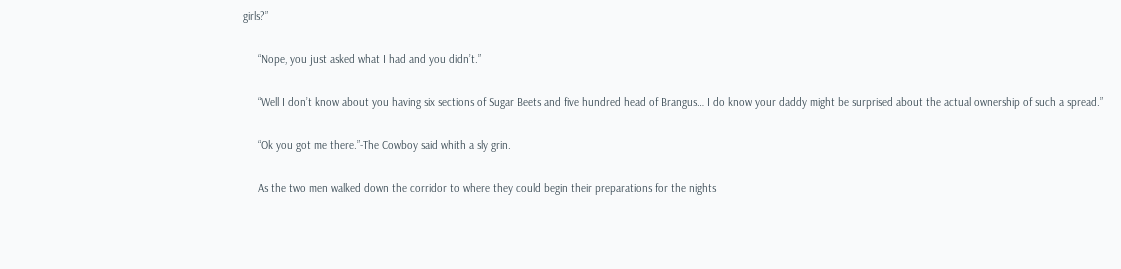girls?”

     “Nope, you just asked what I had and you didn’t.”

     “Well I don’t know about you having six sections of Sugar Beets and five hundred head of Brangus… I do know your daddy might be surprised about the actual ownership of such a spread.”

     “Ok you got me there.”-The Cowboy said whith a sly grin.

     As the two men walked down the corridor to where they could begin their preparations for the nights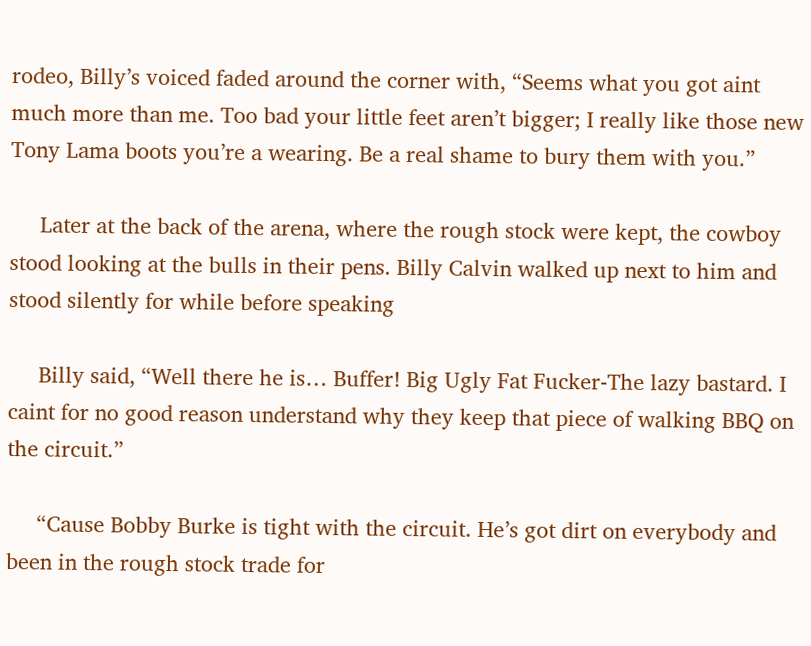rodeo, Billy’s voiced faded around the corner with, “Seems what you got aint much more than me. Too bad your little feet aren’t bigger; I really like those new Tony Lama boots you’re a wearing. Be a real shame to bury them with you.”

     Later at the back of the arena, where the rough stock were kept, the cowboy stood looking at the bulls in their pens. Billy Calvin walked up next to him and stood silently for while before speaking

     Billy said, “Well there he is… Buffer! Big Ugly Fat Fucker-The lazy bastard. I caint for no good reason understand why they keep that piece of walking BBQ on the circuit.”

     “Cause Bobby Burke is tight with the circuit. He’s got dirt on everybody and been in the rough stock trade for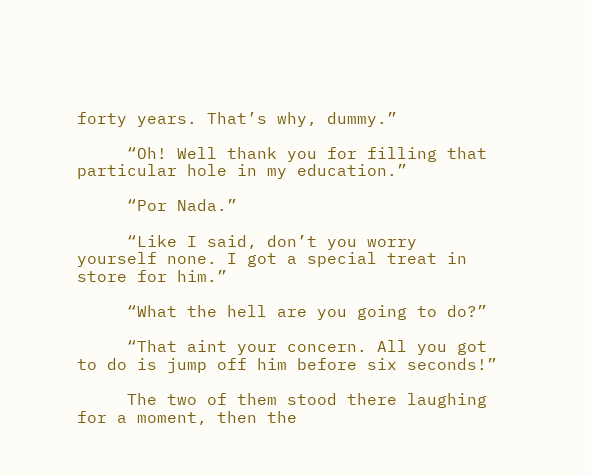forty years. That’s why, dummy.”

     “Oh! Well thank you for filling that particular hole in my education.”

     “Por Nada.”

     “Like I said, don’t you worry yourself none. I got a special treat in store for him.”

     “What the hell are you going to do?”

     “That aint your concern. All you got to do is jump off him before six seconds!”

     The two of them stood there laughing for a moment, then the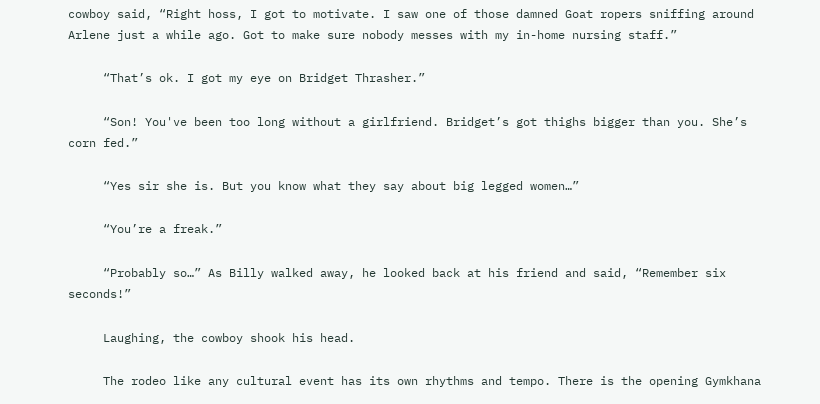cowboy said, “Right hoss, I got to motivate. I saw one of those damned Goat ropers sniffing around Arlene just a while ago. Got to make sure nobody messes with my in-home nursing staff.”

     “That’s ok. I got my eye on Bridget Thrasher.”

     “Son! You've been too long without a girlfriend. Bridget’s got thighs bigger than you. She’s corn fed.”

     “Yes sir she is. But you know what they say about big legged women…”

     “You’re a freak.”

     “Probably so…” As Billy walked away, he looked back at his friend and said, “Remember six seconds!”

     Laughing, the cowboy shook his head.

     The rodeo like any cultural event has its own rhythms and tempo. There is the opening Gymkhana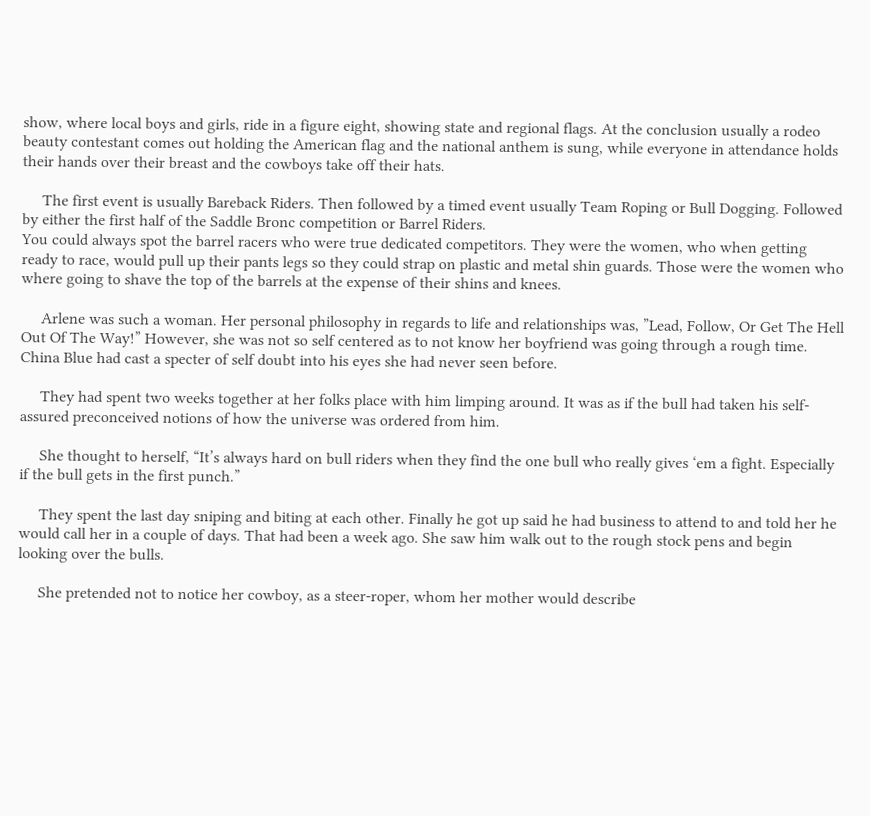show, where local boys and girls, ride in a figure eight, showing state and regional flags. At the conclusion usually a rodeo beauty contestant comes out holding the American flag and the national anthem is sung, while everyone in attendance holds their hands over their breast and the cowboys take off their hats.

     The first event is usually Bareback Riders. Then followed by a timed event usually Team Roping or Bull Dogging. Followed by either the first half of the Saddle Bronc competition or Barrel Riders.
You could always spot the barrel racers who were true dedicated competitors. They were the women, who when getting ready to race, would pull up their pants legs so they could strap on plastic and metal shin guards. Those were the women who where going to shave the top of the barrels at the expense of their shins and knees.

     Arlene was such a woman. Her personal philosophy in regards to life and relationships was, ”Lead, Follow, Or Get The Hell Out Of The Way!” However, she was not so self centered as to not know her boyfriend was going through a rough time. China Blue had cast a specter of self doubt into his eyes she had never seen before.

     They had spent two weeks together at her folks place with him limping around. It was as if the bull had taken his self-assured preconceived notions of how the universe was ordered from him.

     She thought to herself, “It’s always hard on bull riders when they find the one bull who really gives ‘em a fight. Especially if the bull gets in the first punch.”

     They spent the last day sniping and biting at each other. Finally he got up said he had business to attend to and told her he would call her in a couple of days. That had been a week ago. She saw him walk out to the rough stock pens and begin looking over the bulls.

     She pretended not to notice her cowboy, as a steer-roper, whom her mother would describe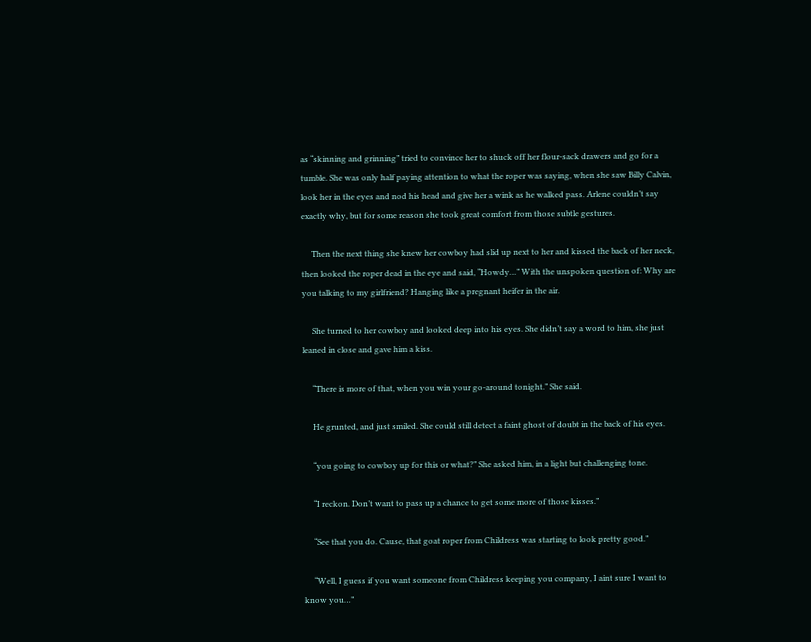as “skinning and grinning” tried to convince her to shuck off her flour-sack drawers and go for a tumble. She was only half paying attention to what the roper was saying, when she saw Billy Calvin, look her in the eyes and nod his head and give her a wink as he walked pass. Arlene couldn’t say exactly why, but for some reason she took great comfort from those subtle gestures.

     Then the next thing she knew her cowboy had slid up next to her and kissed the back of her neck, then looked the roper dead in the eye and said, “Howdy…” With the unspoken question of: Why are you talking to my girlfriend? Hanging like a pregnant heifer in the air.

     She turned to her cowboy and looked deep into his eyes. She didn’t say a word to him, she just leaned in close and gave him a kiss.

     “There is more of that, when you win your go-around tonight.” She said.

     He grunted, and just smiled. She could still detect a faint ghost of doubt in the back of his eyes.

     “you going to cowboy up for this or what?” She asked him, in a light but challenging tone.

     “I reckon. Don’t want to pass up a chance to get some more of those kisses.”

     “See that you do. Cause, that goat roper from Childress was starting to look pretty good.”

     “Well, I guess if you want someone from Childress keeping you company, I aint sure I want to know you…”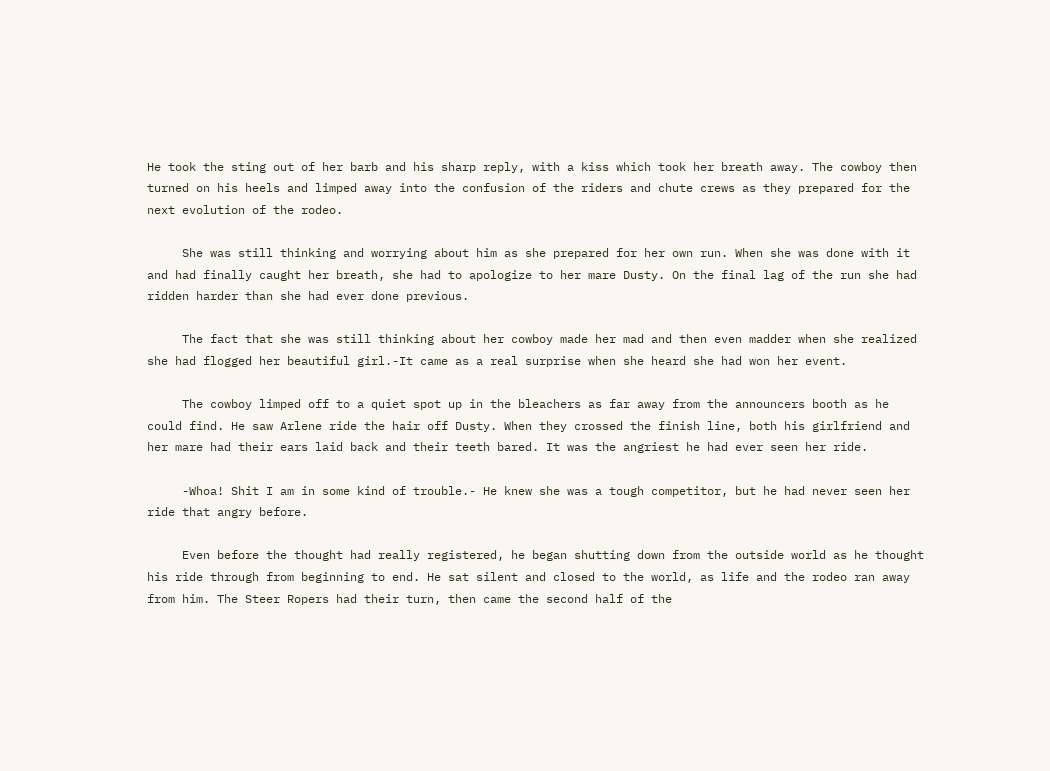He took the sting out of her barb and his sharp reply, with a kiss which took her breath away. The cowboy then turned on his heels and limped away into the confusion of the riders and chute crews as they prepared for the next evolution of the rodeo.

     She was still thinking and worrying about him as she prepared for her own run. When she was done with it and had finally caught her breath, she had to apologize to her mare Dusty. On the final lag of the run she had ridden harder than she had ever done previous.

     The fact that she was still thinking about her cowboy made her mad and then even madder when she realized she had flogged her beautiful girl.-It came as a real surprise when she heard she had won her event.

     The cowboy limped off to a quiet spot up in the bleachers as far away from the announcers booth as he could find. He saw Arlene ride the hair off Dusty. When they crossed the finish line, both his girlfriend and her mare had their ears laid back and their teeth bared. It was the angriest he had ever seen her ride.

     -Whoa! Shit I am in some kind of trouble.- He knew she was a tough competitor, but he had never seen her ride that angry before.

     Even before the thought had really registered, he began shutting down from the outside world as he thought his ride through from beginning to end. He sat silent and closed to the world, as life and the rodeo ran away from him. The Steer Ropers had their turn, then came the second half of the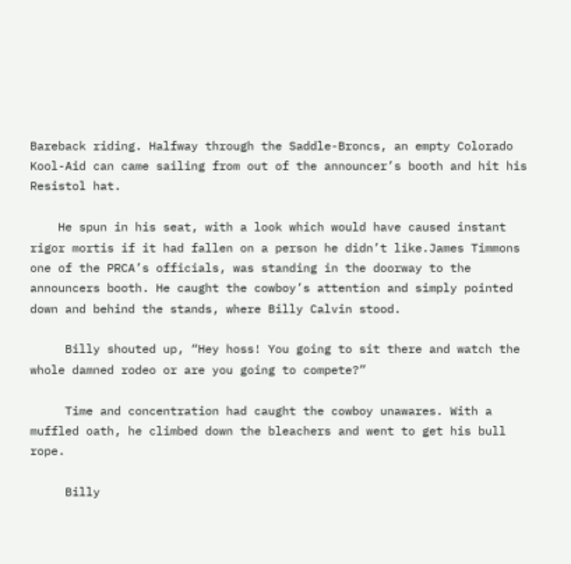Bareback riding. Halfway through the Saddle-Broncs, an empty Colorado Kool-Aid can came sailing from out of the announcer’s booth and hit his Resistol hat.

    He spun in his seat, with a look which would have caused instant rigor mortis if it had fallen on a person he didn’t like.James Timmons one of the PRCA’s officials, was standing in the doorway to the announcers booth. He caught the cowboy’s attention and simply pointed down and behind the stands, where Billy Calvin stood.

     Billy shouted up, “Hey hoss! You going to sit there and watch the whole damned rodeo or are you going to compete?”

     Time and concentration had caught the cowboy unawares. With a muffled oath, he climbed down the bleachers and went to get his bull rope.

     Billy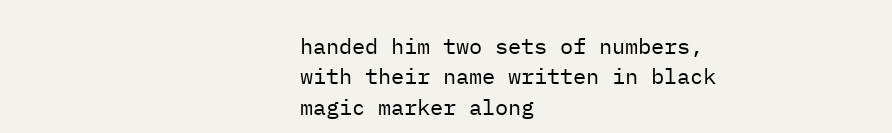handed him two sets of numbers, with their name written in black magic marker along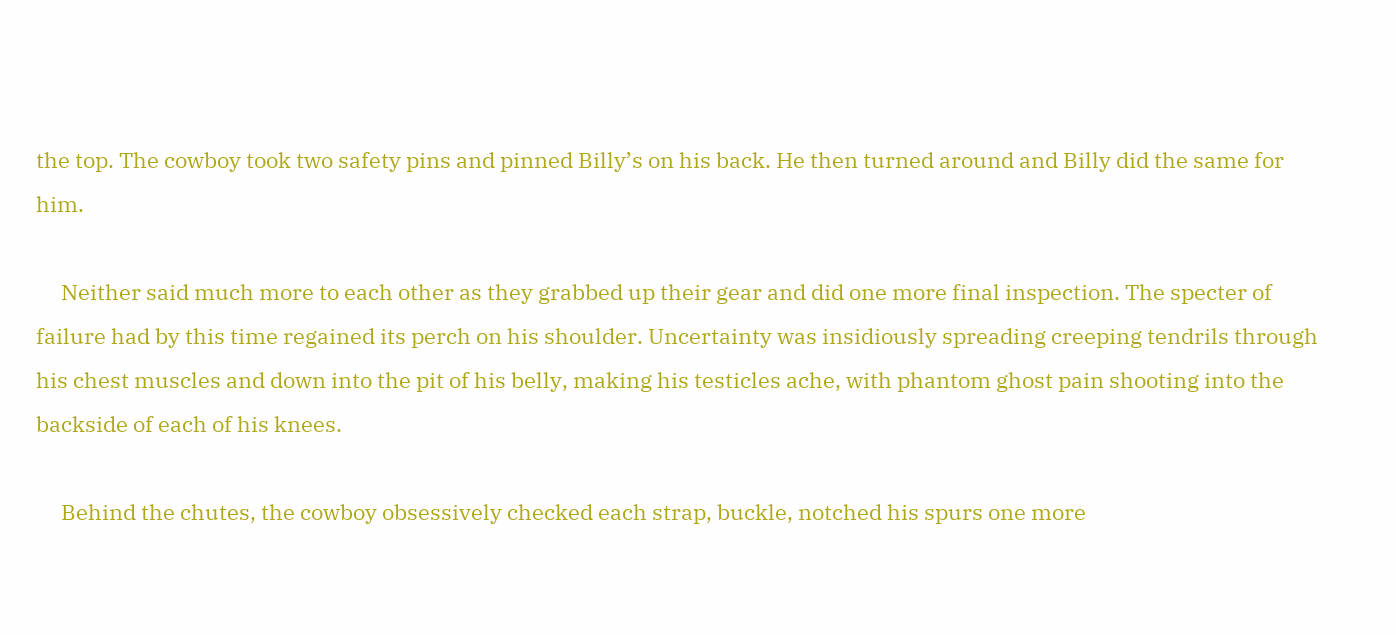the top. The cowboy took two safety pins and pinned Billy’s on his back. He then turned around and Billy did the same for him.

     Neither said much more to each other as they grabbed up their gear and did one more final inspection. The specter of failure had by this time regained its perch on his shoulder. Uncertainty was insidiously spreading creeping tendrils through his chest muscles and down into the pit of his belly, making his testicles ache, with phantom ghost pain shooting into the backside of each of his knees.

     Behind the chutes, the cowboy obsessively checked each strap, buckle, notched his spurs one more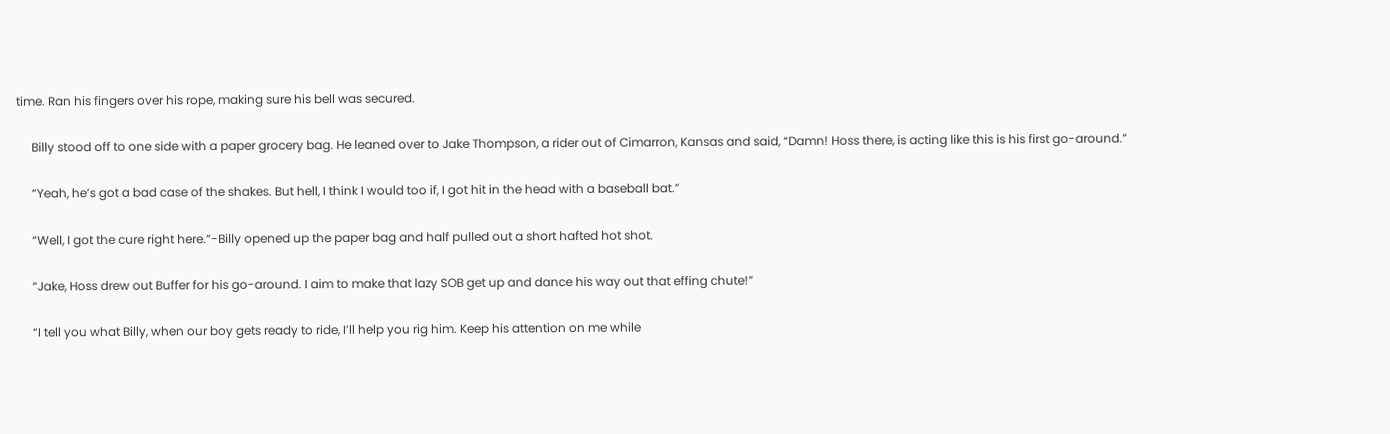time. Ran his fingers over his rope, making sure his bell was secured.

     Billy stood off to one side with a paper grocery bag. He leaned over to Jake Thompson, a rider out of Cimarron, Kansas and said, “Damn! Hoss there, is acting like this is his first go-around.”

     “Yeah, he’s got a bad case of the shakes. But hell, I think I would too if, I got hit in the head with a baseball bat.”

     “Well, I got the cure right here.”-Billy opened up the paper bag and half pulled out a short hafted hot shot.

     “Jake, Hoss drew out Buffer for his go-around. I aim to make that lazy SOB get up and dance his way out that effing chute!”

     “I tell you what Billy, when our boy gets ready to ride, I’ll help you rig him. Keep his attention on me while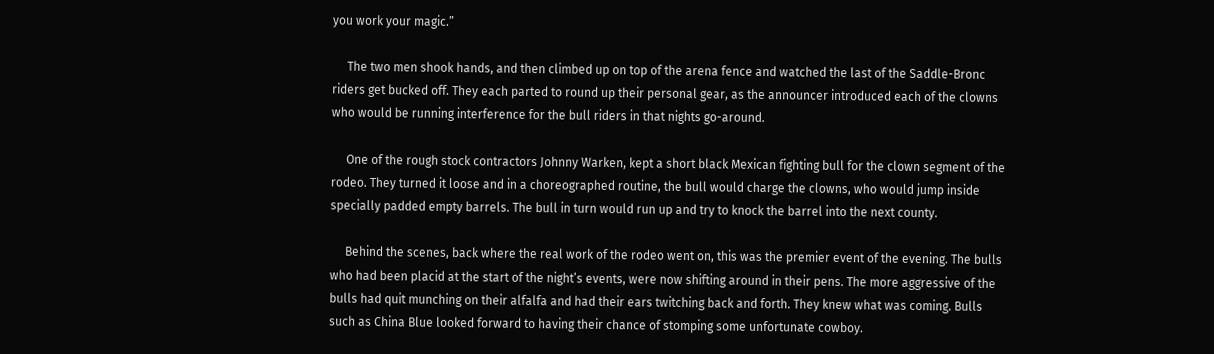you work your magic.”

     The two men shook hands, and then climbed up on top of the arena fence and watched the last of the Saddle-Bronc riders get bucked off. They each parted to round up their personal gear, as the announcer introduced each of the clowns who would be running interference for the bull riders in that nights go-around.

     One of the rough stock contractors Johnny Warken, kept a short black Mexican fighting bull for the clown segment of the rodeo. They turned it loose and in a choreographed routine, the bull would charge the clowns, who would jump inside specially padded empty barrels. The bull in turn would run up and try to knock the barrel into the next county.

     Behind the scenes, back where the real work of the rodeo went on, this was the premier event of the evening. The bulls who had been placid at the start of the night’s events, were now shifting around in their pens. The more aggressive of the bulls had quit munching on their alfalfa and had their ears twitching back and forth. They knew what was coming. Bulls such as China Blue looked forward to having their chance of stomping some unfortunate cowboy.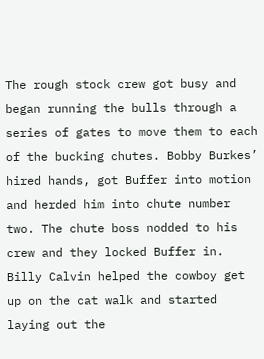The rough stock crew got busy and began running the bulls through a series of gates to move them to each of the bucking chutes. Bobby Burkes’ hired hands, got Buffer into motion and herded him into chute number two. The chute boss nodded to his crew and they locked Buffer in. Billy Calvin helped the cowboy get up on the cat walk and started laying out the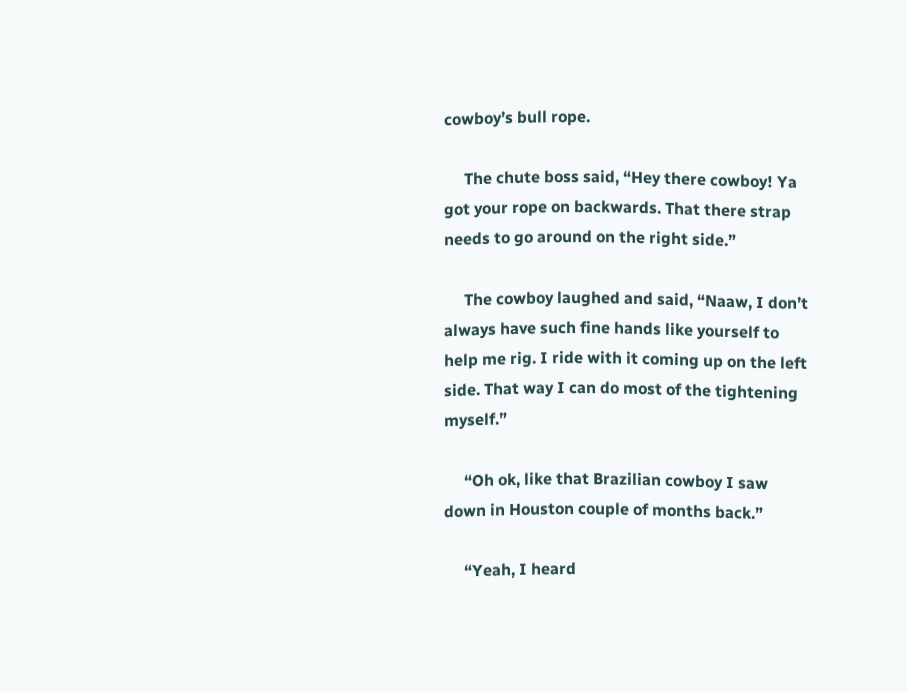cowboy’s bull rope.

     The chute boss said, “Hey there cowboy! Ya got your rope on backwards. That there strap needs to go around on the right side.”

     The cowboy laughed and said, “Naaw, I don’t always have such fine hands like yourself to help me rig. I ride with it coming up on the left side. That way I can do most of the tightening myself.”

     “Oh ok, like that Brazilian cowboy I saw down in Houston couple of months back.”

     “Yeah, I heard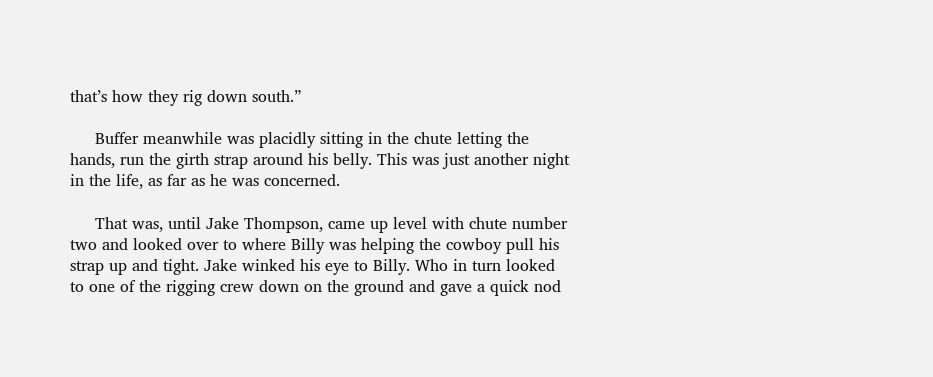that’s how they rig down south.”

     Buffer meanwhile was placidly sitting in the chute letting the hands, run the girth strap around his belly. This was just another night in the life, as far as he was concerned.

     That was, until Jake Thompson, came up level with chute number two and looked over to where Billy was helping the cowboy pull his strap up and tight. Jake winked his eye to Billy. Who in turn looked to one of the rigging crew down on the ground and gave a quick nod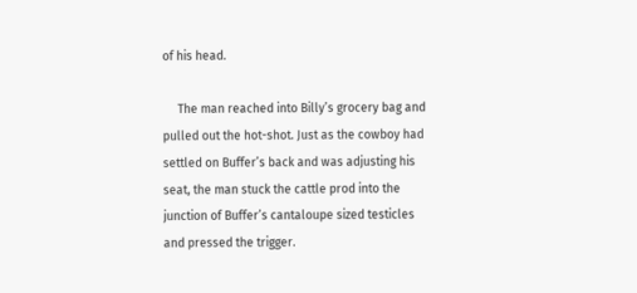of his head.

     The man reached into Billy’s grocery bag and pulled out the hot-shot. Just as the cowboy had settled on Buffer’s back and was adjusting his seat, the man stuck the cattle prod into the junction of Buffer’s cantaloupe sized testicles and pressed the trigger.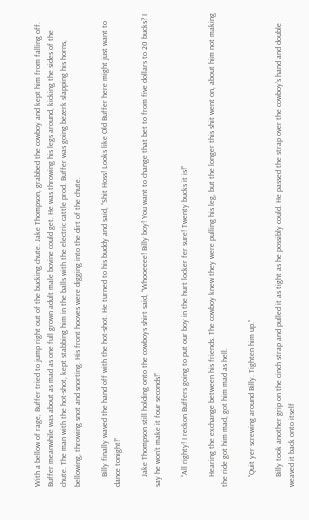With a bellow of rage, Buffer tried to jump right out of the bucking chute. Jake Thompson, grabbed the cowboy and kept him from falling off. Buffer meanwhile was about as mad as one full grown adult male bovine could get. He was throwing his legs around, kicking the sides of the chute. The man with the hot-shot, kept stabbing him in the balls with the electric cattle prod. Buffer was going bezerk slapping his horns, bellowing, throwing snot and snorting. His front hooves were digging into the dirt of the chute.

     Billy finally waved the hand off with the hot-shot. He turned to his buddy and said, “Shit Hoss! Looks like Old Buffer here might just want to dance tonight!”

     Jake Thompson still holding onto the cowboys shirt said, “Whooeeee! Billy boy! You want to change that bet to from five dollars to 20 bucks? I say he won’t make it four seconds!”

     “All righty! I reckon Buffers going to put our boy in the hurt locker fer sure! Twenty bucks it is!”

     Hearing the exchange between his friends. The cowboy knew they were pulling his leg, but the longer this shit went on, about him not making the ride got him mad, got him mad as hell.

     “Quit yer screwing around Billy. Tighten him up.”

     Billy took another grip on the cinch strap and pulled it as tight as he possibly could. He passed the strap over the cowboy’s hand and double weaved it back onto itself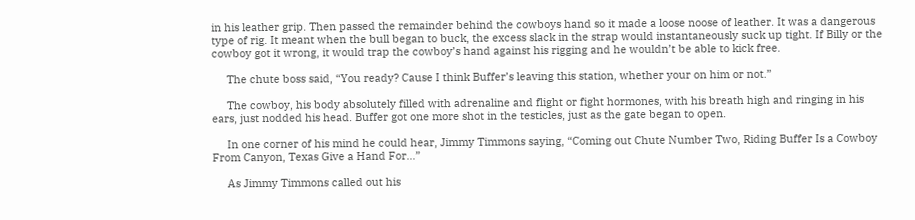in his leather grip. Then passed the remainder behind the cowboys hand so it made a loose noose of leather. It was a dangerous type of rig. It meant when the bull began to buck, the excess slack in the strap would instantaneously suck up tight. If Billy or the cowboy got it wrong, it would trap the cowboy’s hand against his rigging and he wouldn’t be able to kick free.

     The chute boss said, “You ready? Cause I think Buffer’s leaving this station, whether your on him or not.”

     The cowboy, his body absolutely filled with adrenaline and flight or fight hormones, with his breath high and ringing in his ears, just nodded his head. Buffer got one more shot in the testicles, just as the gate began to open.

     In one corner of his mind he could hear, Jimmy Timmons saying, “Coming out Chute Number Two, Riding Buffer Is a Cowboy From Canyon, Texas Give a Hand For…”

     As Jimmy Timmons called out his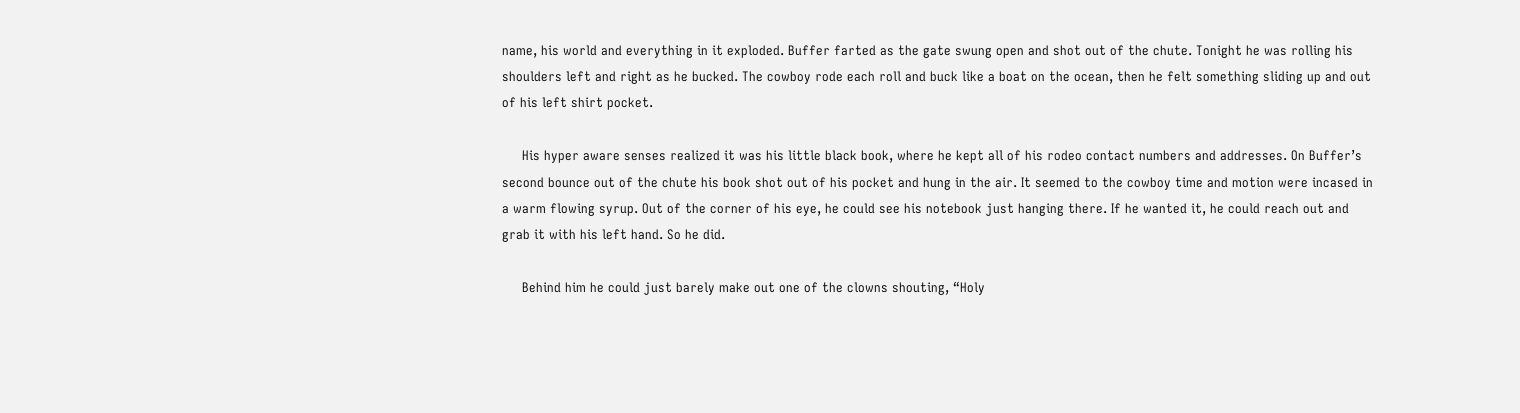name, his world and everything in it exploded. Buffer farted as the gate swung open and shot out of the chute. Tonight he was rolling his shoulders left and right as he bucked. The cowboy rode each roll and buck like a boat on the ocean, then he felt something sliding up and out of his left shirt pocket.

     His hyper aware senses realized it was his little black book, where he kept all of his rodeo contact numbers and addresses. On Buffer’s second bounce out of the chute his book shot out of his pocket and hung in the air. It seemed to the cowboy time and motion were incased in a warm flowing syrup. Out of the corner of his eye, he could see his notebook just hanging there. If he wanted it, he could reach out and grab it with his left hand. So he did.

     Behind him he could just barely make out one of the clowns shouting, “Holy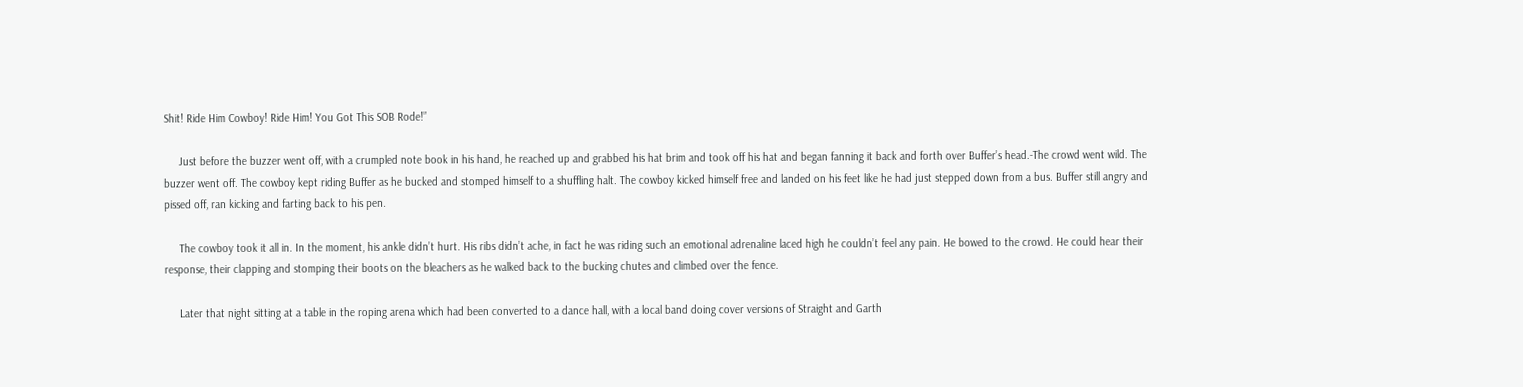Shit! Ride Him Cowboy! Ride Him! You Got This SOB Rode!”

     Just before the buzzer went off, with a crumpled note book in his hand, he reached up and grabbed his hat brim and took off his hat and began fanning it back and forth over Buffer’s head.-The crowd went wild. The buzzer went off. The cowboy kept riding Buffer as he bucked and stomped himself to a shuffling halt. The cowboy kicked himself free and landed on his feet like he had just stepped down from a bus. Buffer still angry and pissed off, ran kicking and farting back to his pen.

     The cowboy took it all in. In the moment, his ankle didn’t hurt. His ribs didn’t ache, in fact he was riding such an emotional adrenaline laced high he couldn’t feel any pain. He bowed to the crowd. He could hear their response, their clapping and stomping their boots on the bleachers as he walked back to the bucking chutes and climbed over the fence.

     Later that night sitting at a table in the roping arena which had been converted to a dance hall, with a local band doing cover versions of Straight and Garth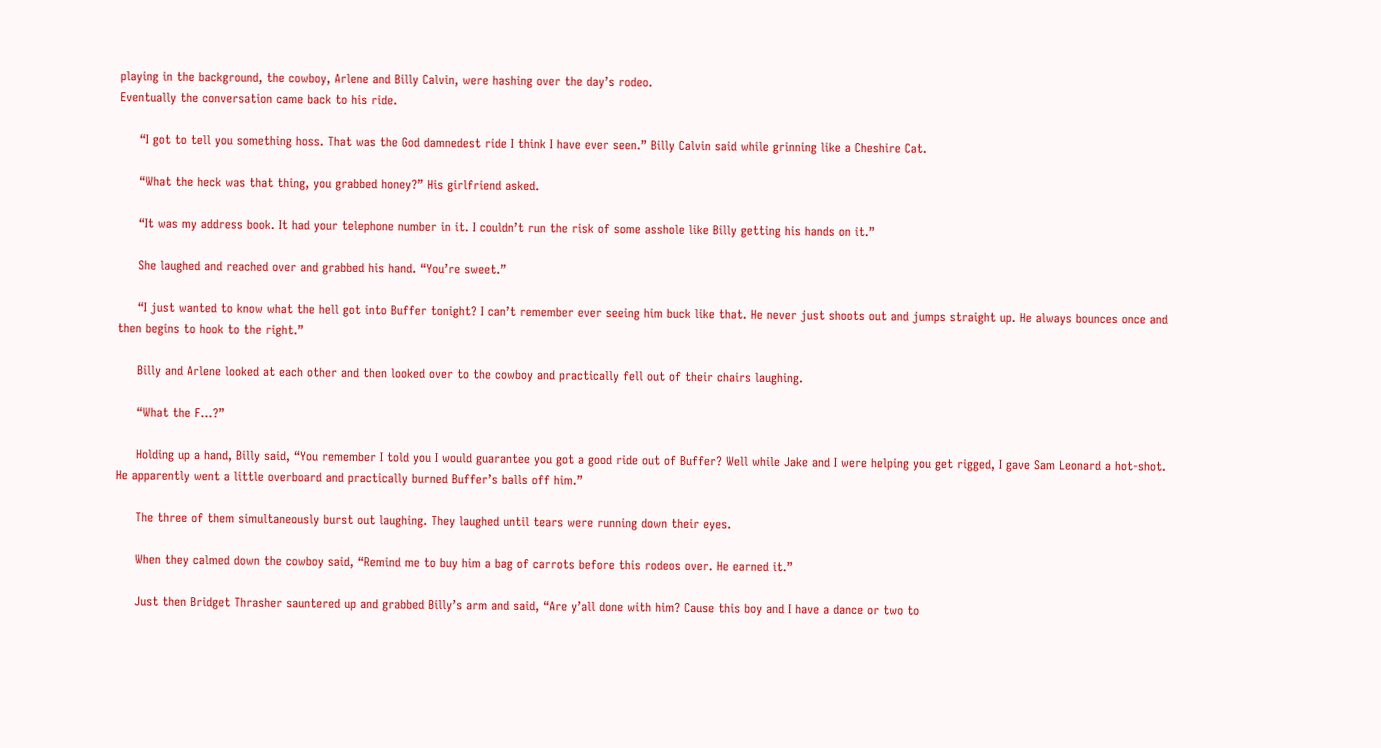playing in the background, the cowboy, Arlene and Billy Calvin, were hashing over the day’s rodeo.
Eventually the conversation came back to his ride.

     “I got to tell you something hoss. That was the God damnedest ride I think I have ever seen.” Billy Calvin said while grinning like a Cheshire Cat.

     “What the heck was that thing, you grabbed honey?” His girlfriend asked.

     “It was my address book. It had your telephone number in it. I couldn’t run the risk of some asshole like Billy getting his hands on it.”

     She laughed and reached over and grabbed his hand. “You’re sweet.”

     “I just wanted to know what the hell got into Buffer tonight? I can’t remember ever seeing him buck like that. He never just shoots out and jumps straight up. He always bounces once and then begins to hook to the right.”

     Billy and Arlene looked at each other and then looked over to the cowboy and practically fell out of their chairs laughing.

     “What the F…?”

     Holding up a hand, Billy said, “You remember I told you I would guarantee you got a good ride out of Buffer? Well while Jake and I were helping you get rigged, I gave Sam Leonard a hot-shot. He apparently went a little overboard and practically burned Buffer’s balls off him.”

     The three of them simultaneously burst out laughing. They laughed until tears were running down their eyes.

     When they calmed down the cowboy said, “Remind me to buy him a bag of carrots before this rodeos over. He earned it.”

     Just then Bridget Thrasher sauntered up and grabbed Billy’s arm and said, “Are y’all done with him? Cause this boy and I have a dance or two to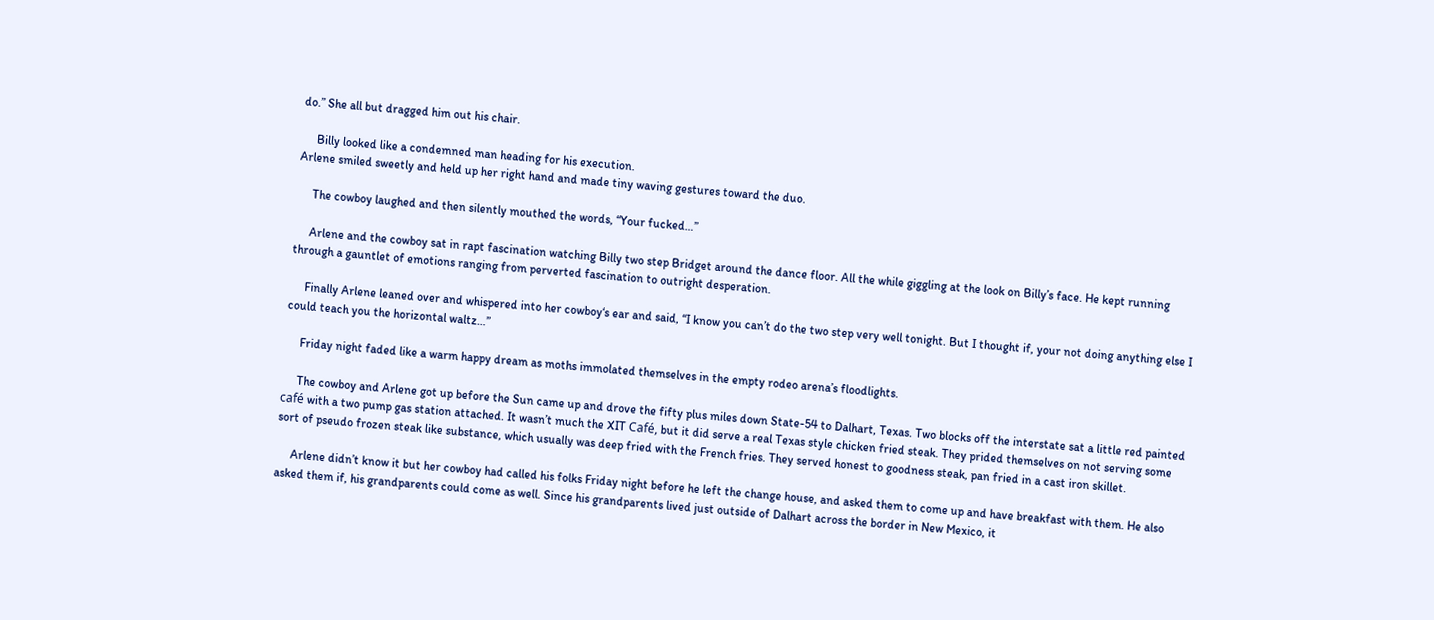do.” She all but dragged him out his chair.

     Billy looked like a condemned man heading for his execution.
Arlene smiled sweetly and held up her right hand and made tiny waving gestures toward the duo.

     The cowboy laughed and then silently mouthed the words, “Your fucked…”

     Arlene and the cowboy sat in rapt fascination watching Billy two step Bridget around the dance floor. All the while giggling at the look on Billy’s face. He kept running through a gauntlet of emotions ranging from perverted fascination to outright desperation.

     Finally Arlene leaned over and whispered into her cowboy‘s ear and said, “I know you can’t do the two step very well tonight. But I thought if, your not doing anything else I could teach you the horizontal waltz…”

     Friday night faded like a warm happy dream as moths immolated themselves in the empty rodeo arena’s floodlights.

     The cowboy and Arlene got up before the Sun came up and drove the fifty plus miles down State-54 to Dalhart, Texas. Two blocks off the interstate sat a little red painted café with a two pump gas station attached. It wasn’t much the XIT Café, but it did serve a real Texas style chicken fried steak. They prided themselves on not serving some sort of pseudo frozen steak like substance, which usually was deep fried with the French fries. They served honest to goodness steak, pan fried in a cast iron skillet.

     Arlene didn’t know it but her cowboy had called his folks Friday night before he left the change house, and asked them to come up and have breakfast with them. He also asked them if, his grandparents could come as well. Since his grandparents lived just outside of Dalhart across the border in New Mexico, it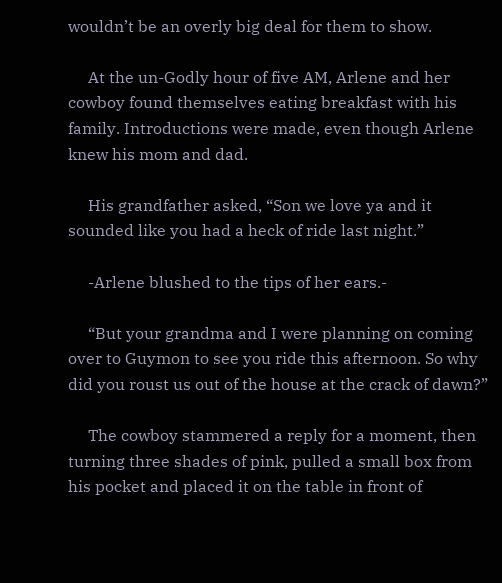wouldn’t be an overly big deal for them to show.

     At the un-Godly hour of five AM, Arlene and her cowboy found themselves eating breakfast with his family. Introductions were made, even though Arlene knew his mom and dad.

     His grandfather asked, “Son we love ya and it sounded like you had a heck of ride last night.”

     -Arlene blushed to the tips of her ears.-

     “But your grandma and I were planning on coming over to Guymon to see you ride this afternoon. So why did you roust us out of the house at the crack of dawn?”

     The cowboy stammered a reply for a moment, then turning three shades of pink, pulled a small box from his pocket and placed it on the table in front of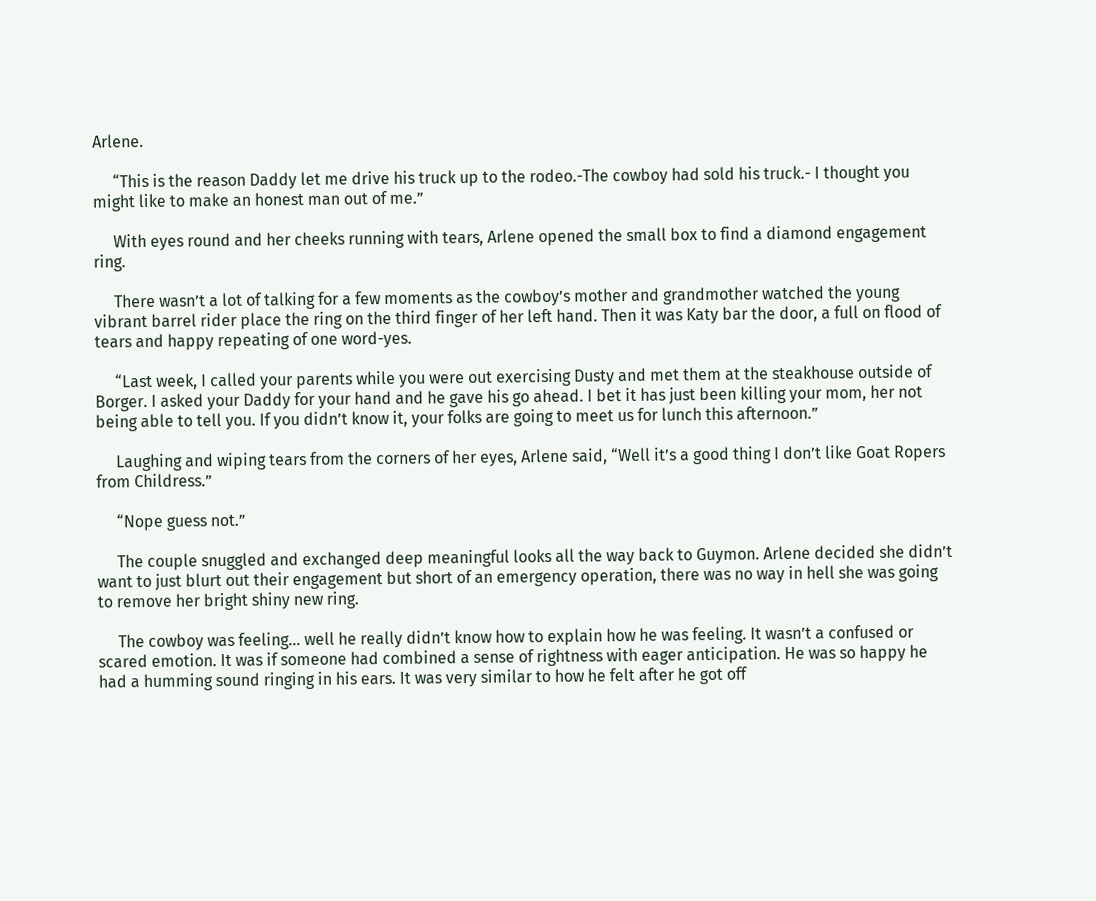Arlene.

     “This is the reason Daddy let me drive his truck up to the rodeo.-The cowboy had sold his truck.- I thought you might like to make an honest man out of me.”

     With eyes round and her cheeks running with tears, Arlene opened the small box to find a diamond engagement ring.

     There wasn’t a lot of talking for a few moments as the cowboy’s mother and grandmother watched the young vibrant barrel rider place the ring on the third finger of her left hand. Then it was Katy bar the door, a full on flood of tears and happy repeating of one word-yes.

     “Last week, I called your parents while you were out exercising Dusty and met them at the steakhouse outside of Borger. I asked your Daddy for your hand and he gave his go ahead. I bet it has just been killing your mom, her not being able to tell you. If you didn’t know it, your folks are going to meet us for lunch this afternoon.”

     Laughing and wiping tears from the corners of her eyes, Arlene said, “Well it’s a good thing I don’t like Goat Ropers from Childress.”

     “Nope guess not.”

     The couple snuggled and exchanged deep meaningful looks all the way back to Guymon. Arlene decided she didn’t want to just blurt out their engagement but short of an emergency operation, there was no way in hell she was going to remove her bright shiny new ring.

     The cowboy was feeling… well he really didn’t know how to explain how he was feeling. It wasn’t a confused or scared emotion. It was if someone had combined a sense of rightness with eager anticipation. He was so happy he had a humming sound ringing in his ears. It was very similar to how he felt after he got off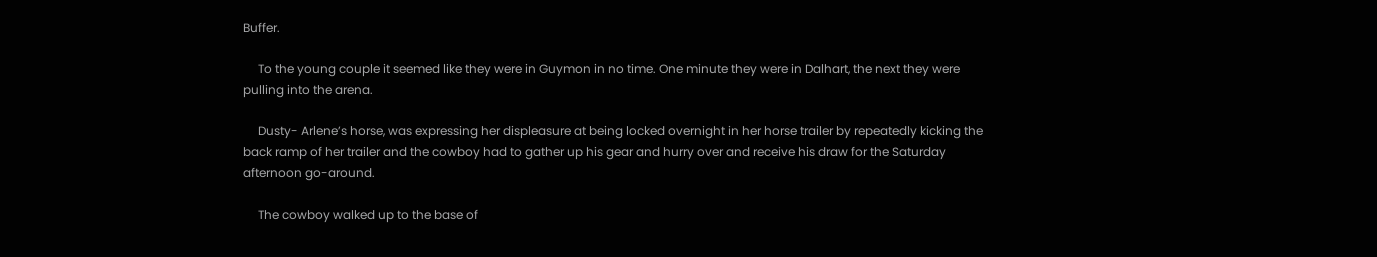Buffer.

     To the young couple it seemed like they were in Guymon in no time. One minute they were in Dalhart, the next they were pulling into the arena.

     Dusty- Arlene’s horse, was expressing her displeasure at being locked overnight in her horse trailer by repeatedly kicking the back ramp of her trailer and the cowboy had to gather up his gear and hurry over and receive his draw for the Saturday afternoon go-around.

     The cowboy walked up to the base of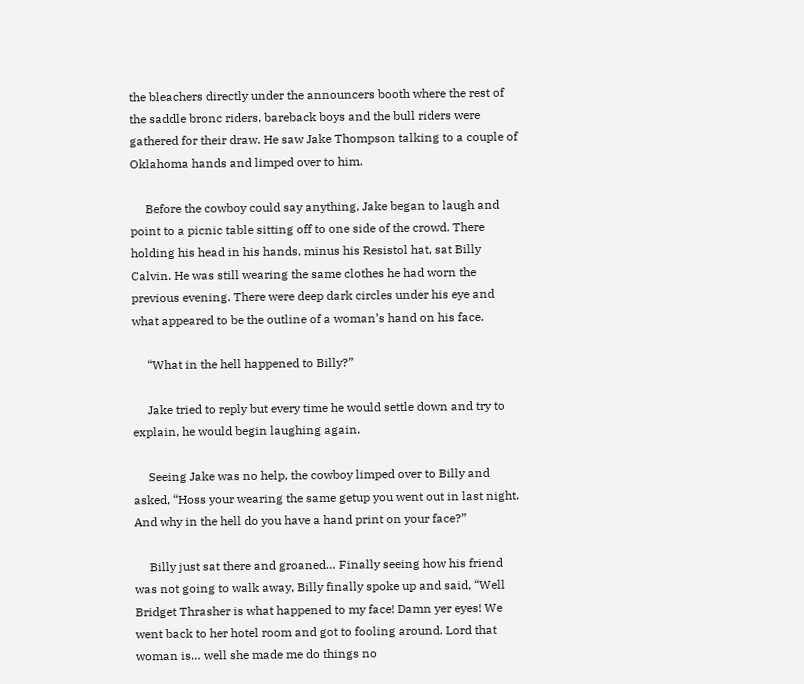the bleachers directly under the announcers booth where the rest of the saddle bronc riders, bareback boys and the bull riders were gathered for their draw. He saw Jake Thompson talking to a couple of Oklahoma hands and limped over to him.

     Before the cowboy could say anything, Jake began to laugh and point to a picnic table sitting off to one side of the crowd. There holding his head in his hands, minus his Resistol hat, sat Billy Calvin. He was still wearing the same clothes he had worn the previous evening. There were deep dark circles under his eye and what appeared to be the outline of a woman’s hand on his face.

     “What in the hell happened to Billy?”

     Jake tried to reply but every time he would settle down and try to explain, he would begin laughing again.

     Seeing Jake was no help, the cowboy limped over to Billy and asked, “Hoss your wearing the same getup you went out in last night. And why in the hell do you have a hand print on your face?”

     Billy just sat there and groaned… Finally seeing how his friend was not going to walk away, Billy finally spoke up and said, “Well Bridget Thrasher is what happened to my face! Damn yer eyes! We went back to her hotel room and got to fooling around. Lord that woman is… well she made me do things no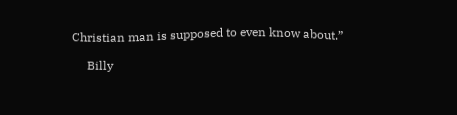Christian man is supposed to even know about.”

     Billy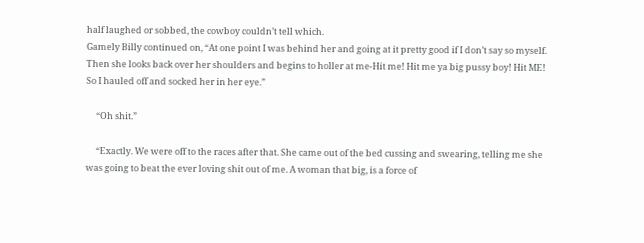half laughed or sobbed, the cowboy couldn’t tell which.
Gamely Billy continued on, “At one point I was behind her and going at it pretty good if I don’t say so myself. Then she looks back over her shoulders and begins to holler at me-Hit me! Hit me ya big pussy boy! Hit ME! So I hauled off and socked her in her eye.”

     “Oh shit.”

     “Exactly. We were off to the races after that. She came out of the bed cussing and swearing, telling me she was going to beat the ever loving shit out of me. A woman that big, is a force of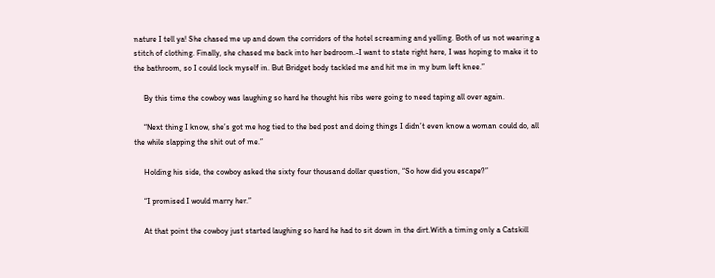nature I tell ya! She chased me up and down the corridors of the hotel screaming and yelling. Both of us not wearing a stitch of clothing. Finally, she chased me back into her bedroom.-I want to state right here, I was hoping to make it to the bathroom, so I could lock myself in. But Bridget body tackled me and hit me in my bum left knee.”

     By this time the cowboy was laughing so hard he thought his ribs were going to need taping all over again.

     “Next thing I know, she’s got me hog tied to the bed post and doing things I didn’t even know a woman could do, all the while slapping the shit out of me.”

     Holding his side, the cowboy asked the sixty four thousand dollar question, “So how did you escape?”

     “I promised I would marry her.”

     At that point the cowboy just started laughing so hard he had to sit down in the dirt.With a timing only a Catskill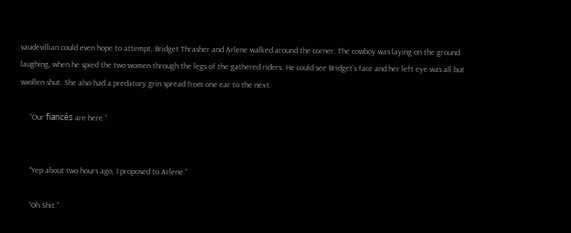vaudevillian could even hope to attempt, Bridget Thrasher and Arlene walked around the corner. The cowboy was laying on the ground laughing, when he spied the two women through the legs of the gathered riders. He could see Bridget’s face and her left eye was all but swollen shut. She also had a predatory grin spread from one ear to the next.

     “Our fiancés are here.”


     “Yep about two hours ago, I proposed to Arlene.”

     “Oh Shit.”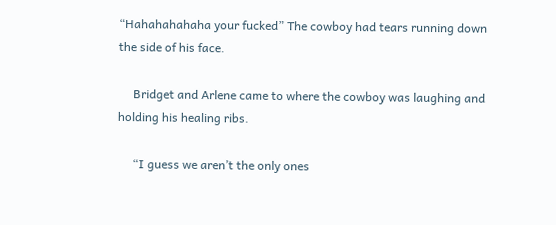“Hahahahahaha your fucked” The cowboy had tears running down the side of his face.

     Bridget and Arlene came to where the cowboy was laughing and holding his healing ribs.

     “I guess we aren’t the only ones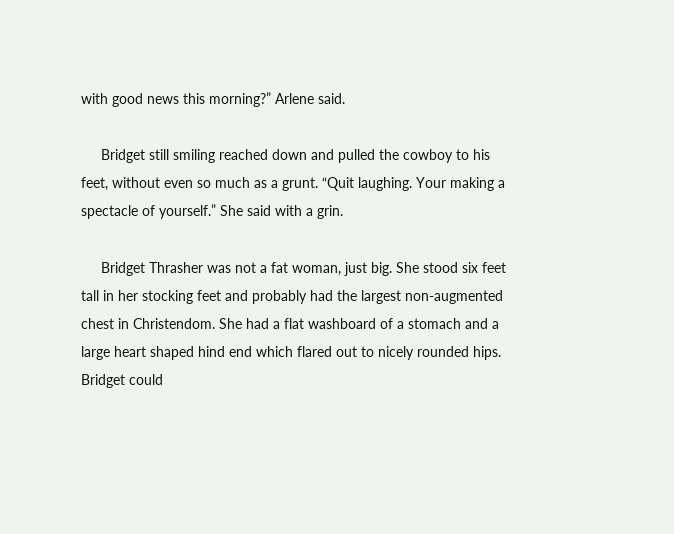with good news this morning?” Arlene said.

     Bridget still smiling reached down and pulled the cowboy to his feet, without even so much as a grunt. “Quit laughing. Your making a spectacle of yourself.” She said with a grin.

     Bridget Thrasher was not a fat woman, just big. She stood six feet tall in her stocking feet and probably had the largest non-augmented chest in Christendom. She had a flat washboard of a stomach and a large heart shaped hind end which flared out to nicely rounded hips. Bridget could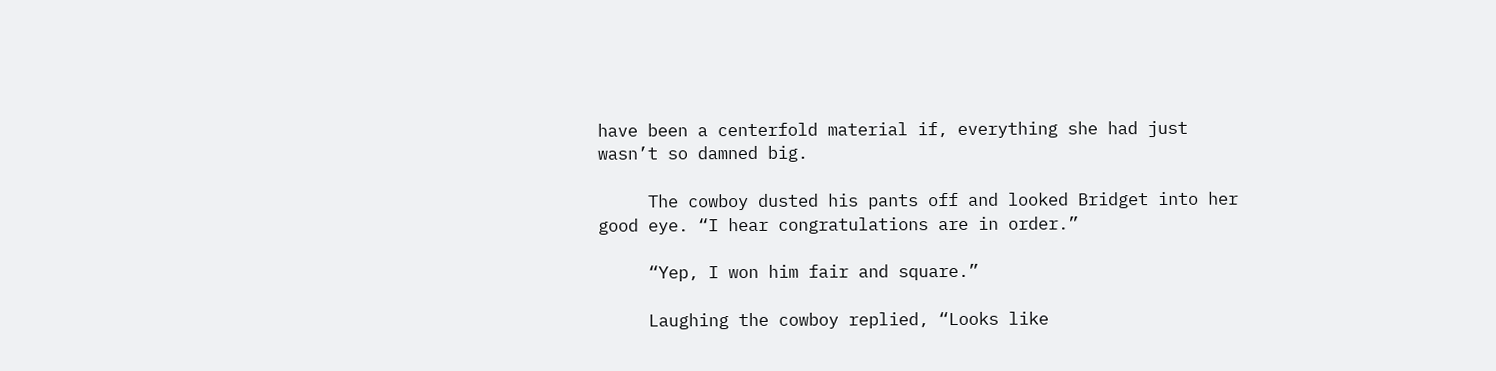have been a centerfold material if, everything she had just wasn’t so damned big.

     The cowboy dusted his pants off and looked Bridget into her good eye. “I hear congratulations are in order.”

     “Yep, I won him fair and square.”

     Laughing the cowboy replied, “Looks like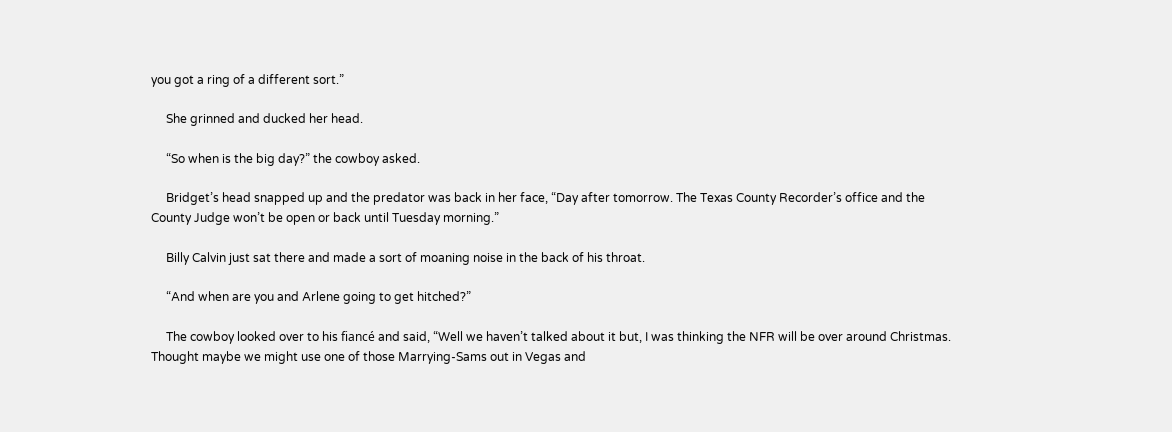you got a ring of a different sort.”

     She grinned and ducked her head.

     “So when is the big day?” the cowboy asked.

     Bridget’s head snapped up and the predator was back in her face, “Day after tomorrow. The Texas County Recorder’s office and the County Judge won’t be open or back until Tuesday morning.”

     Billy Calvin just sat there and made a sort of moaning noise in the back of his throat.

     “And when are you and Arlene going to get hitched?”

     The cowboy looked over to his fiancé and said, “Well we haven’t talked about it but, I was thinking the NFR will be over around Christmas. Thought maybe we might use one of those Marrying-Sams out in Vegas and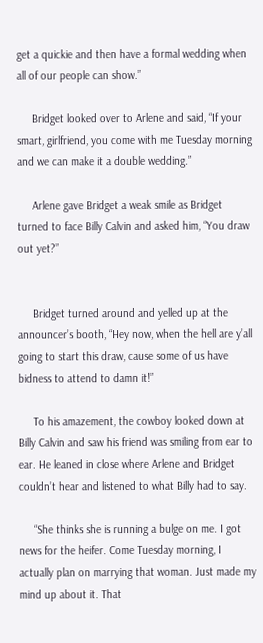get a quickie and then have a formal wedding when all of our people can show.”

     Bridget looked over to Arlene and said, “If your smart, girlfriend, you come with me Tuesday morning and we can make it a double wedding.”

     Arlene gave Bridget a weak smile as Bridget turned to face Billy Calvin and asked him, “You draw out yet?”


     Bridget turned around and yelled up at the announcer’s booth, “Hey now, when the hell are y’all going to start this draw, cause some of us have bidness to attend to damn it!”

     To his amazement, the cowboy looked down at Billy Calvin and saw his friend was smiling from ear to ear. He leaned in close where Arlene and Bridget couldn’t hear and listened to what Billy had to say.

     “She thinks she is running a bulge on me. I got news for the heifer. Come Tuesday morning, I actually plan on marrying that woman. Just made my mind up about it. That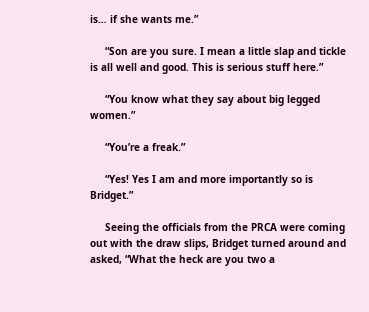is… if she wants me.”

     “Son are you sure. I mean a little slap and tickle is all well and good. This is serious stuff here.”

     “You know what they say about big legged women.”

     “You’re a freak.”

     “Yes! Yes I am and more importantly so is Bridget.”

     Seeing the officials from the PRCA were coming out with the draw slips, Bridget turned around and asked, “What the heck are you two a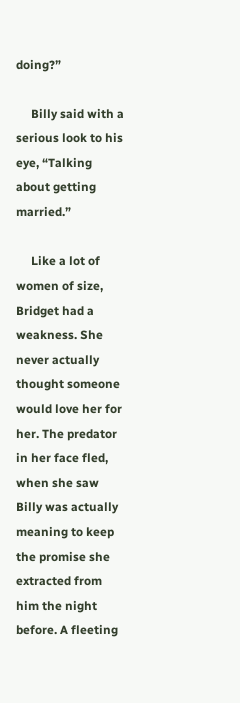doing?”

     Billy said with a serious look to his eye, “Talking about getting married.”

     Like a lot of women of size, Bridget had a weakness. She never actually thought someone would love her for her. The predator in her face fled, when she saw Billy was actually meaning to keep the promise she extracted from him the night before. A fleeting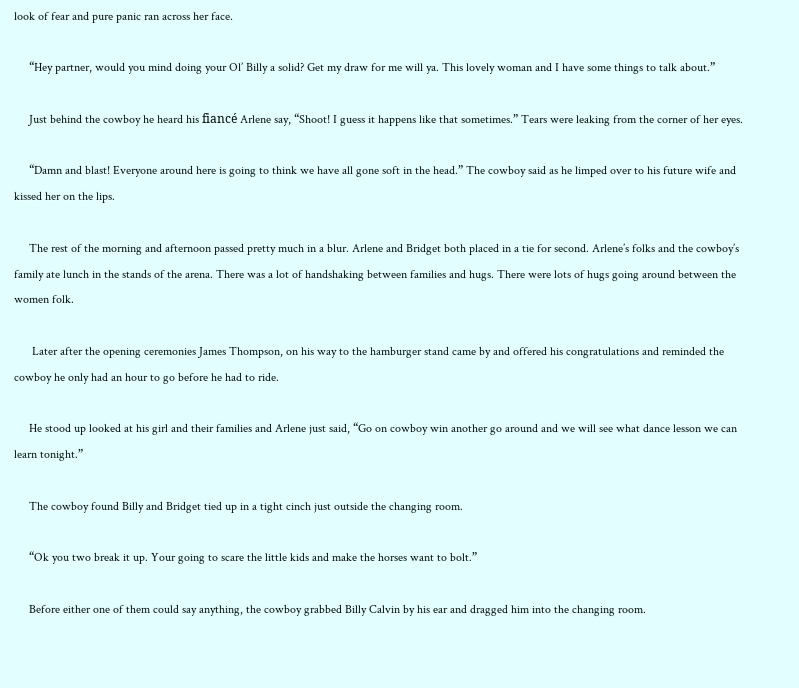look of fear and pure panic ran across her face.

     “Hey partner, would you mind doing your Ol’ Billy a solid? Get my draw for me will ya. This lovely woman and I have some things to talk about.”

     Just behind the cowboy he heard his fiancé Arlene say, “Shoot! I guess it happens like that sometimes.” Tears were leaking from the corner of her eyes.

     “Damn and blast! Everyone around here is going to think we have all gone soft in the head.” The cowboy said as he limped over to his future wife and kissed her on the lips.

     The rest of the morning and afternoon passed pretty much in a blur. Arlene and Bridget both placed in a tie for second. Arlene’s folks and the cowboy’s family ate lunch in the stands of the arena. There was a lot of handshaking between families and hugs. There were lots of hugs going around between the women folk.

      Later after the opening ceremonies James Thompson, on his way to the hamburger stand came by and offered his congratulations and reminded the cowboy he only had an hour to go before he had to ride.

     He stood up looked at his girl and their families and Arlene just said, “Go on cowboy win another go around and we will see what dance lesson we can learn tonight.”

     The cowboy found Billy and Bridget tied up in a tight cinch just outside the changing room.

     “Ok you two break it up. Your going to scare the little kids and make the horses want to bolt.”

     Before either one of them could say anything, the cowboy grabbed Billy Calvin by his ear and dragged him into the changing room.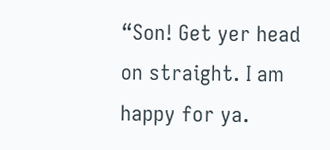“Son! Get yer head on straight. I am happy for ya.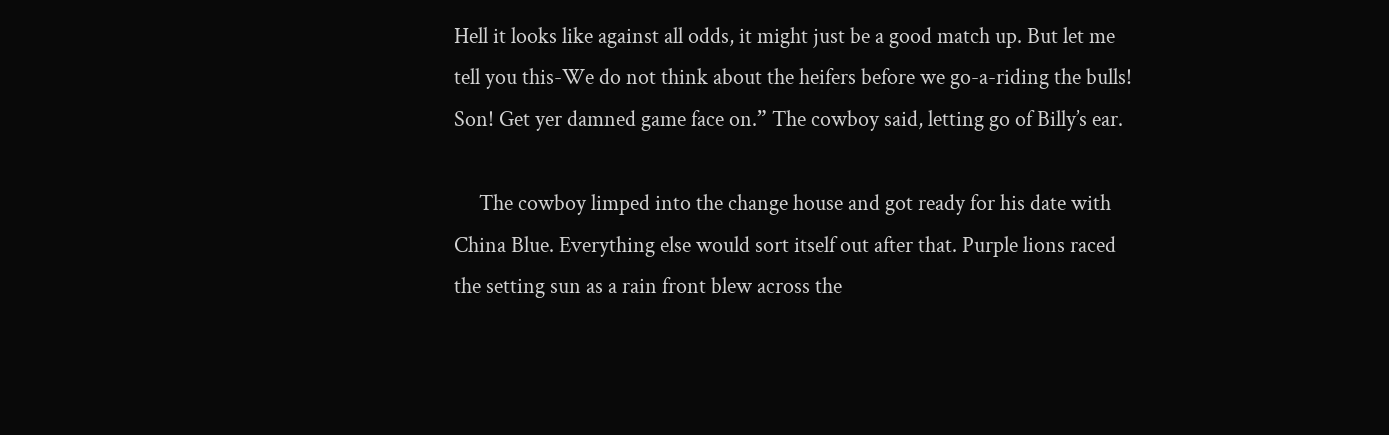Hell it looks like against all odds, it might just be a good match up. But let me tell you this-We do not think about the heifers before we go-a-riding the bulls! Son! Get yer damned game face on.” The cowboy said, letting go of Billy’s ear.

     The cowboy limped into the change house and got ready for his date with China Blue. Everything else would sort itself out after that. Purple lions raced the setting sun as a rain front blew across the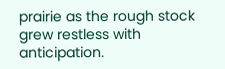prairie as the rough stock grew restless with anticipation.